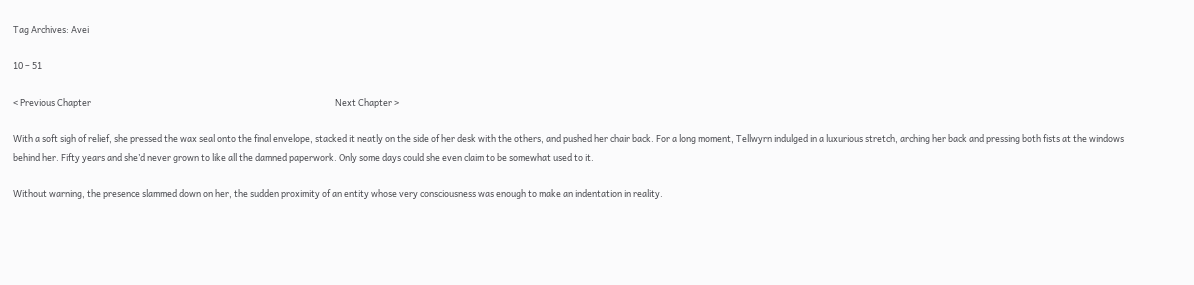Tag Archives: Avei

10 – 51

< Previous Chapter                                                                                                                          Next Chapter >

With a soft sigh of relief, she pressed the wax seal onto the final envelope, stacked it neatly on the side of her desk with the others, and pushed her chair back. For a long moment, Tellwyrn indulged in a luxurious stretch, arching her back and pressing both fists at the windows behind her. Fifty years and she’d never grown to like all the damned paperwork. Only some days could she even claim to be somewhat used to it.

Without warning, the presence slammed down on her, the sudden proximity of an entity whose very consciousness was enough to make an indentation in reality.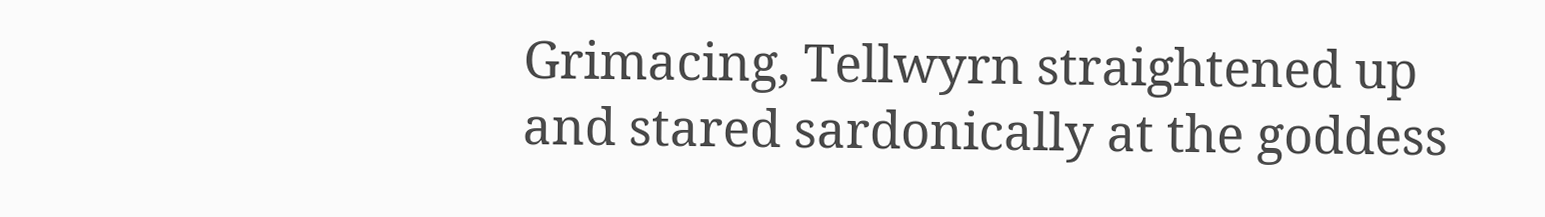Grimacing, Tellwyrn straightened up and stared sardonically at the goddess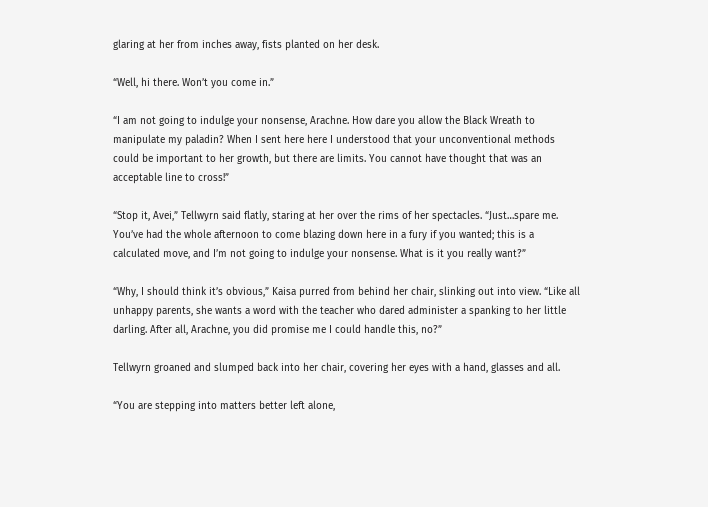glaring at her from inches away, fists planted on her desk.

“Well, hi there. Won’t you come in.”

“I am not going to indulge your nonsense, Arachne. How dare you allow the Black Wreath to manipulate my paladin? When I sent here here I understood that your unconventional methods could be important to her growth, but there are limits. You cannot have thought that was an acceptable line to cross!”

“Stop it, Avei,” Tellwyrn said flatly, staring at her over the rims of her spectacles. “Just…spare me. You’ve had the whole afternoon to come blazing down here in a fury if you wanted; this is a calculated move, and I’m not going to indulge your nonsense. What is it you really want?”

“Why, I should think it’s obvious,” Kaisa purred from behind her chair, slinking out into view. “Like all unhappy parents, she wants a word with the teacher who dared administer a spanking to her little darling. After all, Arachne, you did promise me I could handle this, no?”

Tellwyrn groaned and slumped back into her chair, covering her eyes with a hand, glasses and all.

“You are stepping into matters better left alone,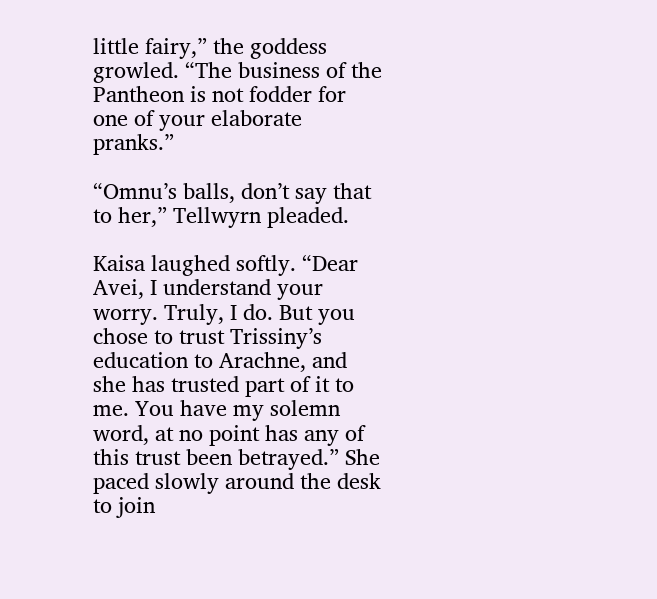little fairy,” the goddess growled. “The business of the Pantheon is not fodder for one of your elaborate pranks.”

“Omnu’s balls, don’t say that to her,” Tellwyrn pleaded.

Kaisa laughed softly. “Dear Avei, I understand your worry. Truly, I do. But you chose to trust Trissiny’s education to Arachne, and she has trusted part of it to me. You have my solemn word, at no point has any of this trust been betrayed.” She paced slowly around the desk to join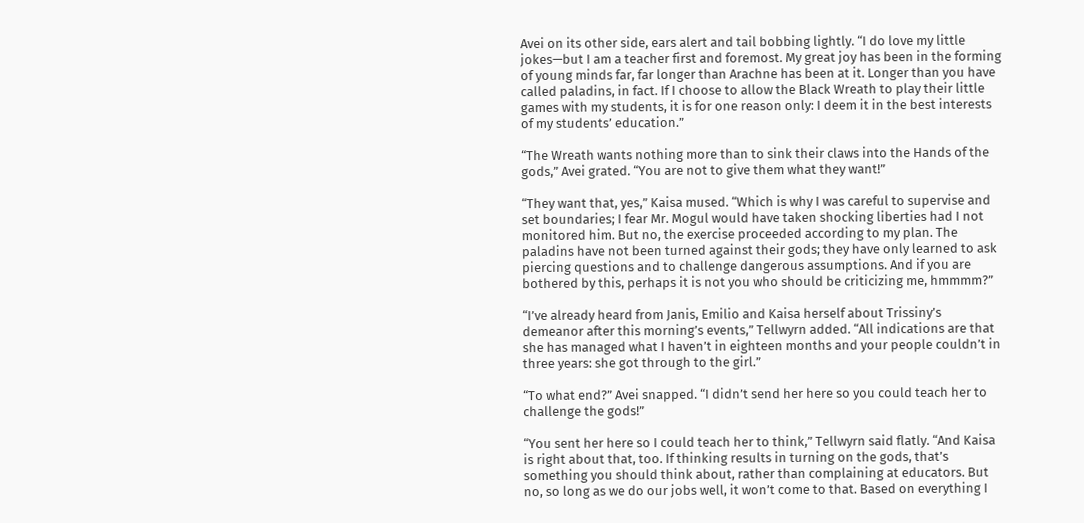Avei on its other side, ears alert and tail bobbing lightly. “I do love my little jokes—but I am a teacher first and foremost. My great joy has been in the forming of young minds far, far longer than Arachne has been at it. Longer than you have called paladins, in fact. If I choose to allow the Black Wreath to play their little games with my students, it is for one reason only: I deem it in the best interests of my students’ education.”

“The Wreath wants nothing more than to sink their claws into the Hands of the gods,” Avei grated. “You are not to give them what they want!”

“They want that, yes,” Kaisa mused. “Which is why I was careful to supervise and set boundaries; I fear Mr. Mogul would have taken shocking liberties had I not monitored him. But no, the exercise proceeded according to my plan. The paladins have not been turned against their gods; they have only learned to ask piercing questions and to challenge dangerous assumptions. And if you are bothered by this, perhaps it is not you who should be criticizing me, hmmmm?”

“I’ve already heard from Janis, Emilio and Kaisa herself about Trissiny’s demeanor after this morning’s events,” Tellwyrn added. “All indications are that she has managed what I haven’t in eighteen months and your people couldn’t in three years: she got through to the girl.”

“To what end?” Avei snapped. “I didn’t send her here so you could teach her to challenge the gods!”

“You sent her here so I could teach her to think,” Tellwyrn said flatly. “And Kaisa is right about that, too. If thinking results in turning on the gods, that’s something you should think about, rather than complaining at educators. But no, so long as we do our jobs well, it won’t come to that. Based on everything I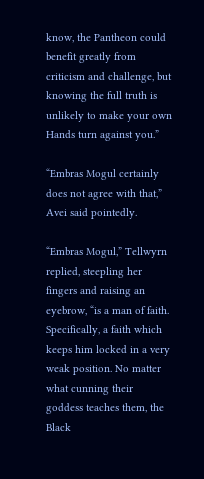know, the Pantheon could benefit greatly from criticism and challenge, but knowing the full truth is unlikely to make your own Hands turn against you.”

“Embras Mogul certainly does not agree with that,” Avei said pointedly.

“Embras Mogul,” Tellwyrn replied, steepling her fingers and raising an eyebrow, “is a man of faith. Specifically, a faith which keeps him locked in a very weak position. No matter what cunning their goddess teaches them, the Black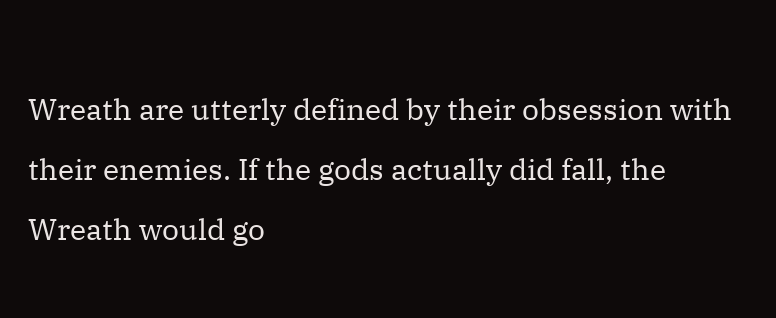Wreath are utterly defined by their obsession with their enemies. If the gods actually did fall, the Wreath would go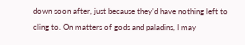down soon after, just because they’d have nothing left to cling to. On matters of gods and paladins, I may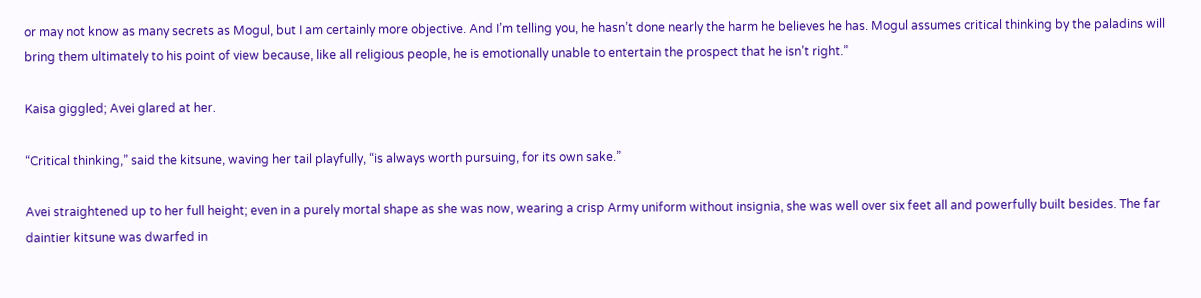or may not know as many secrets as Mogul, but I am certainly more objective. And I’m telling you, he hasn’t done nearly the harm he believes he has. Mogul assumes critical thinking by the paladins will bring them ultimately to his point of view because, like all religious people, he is emotionally unable to entertain the prospect that he isn’t right.”

Kaisa giggled; Avei glared at her.

“Critical thinking,” said the kitsune, waving her tail playfully, “is always worth pursuing, for its own sake.”

Avei straightened up to her full height; even in a purely mortal shape as she was now, wearing a crisp Army uniform without insignia, she was well over six feet all and powerfully built besides. The far daintier kitsune was dwarfed in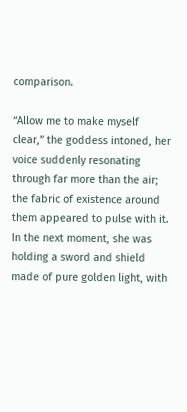comparison.

“Allow me to make myself clear,” the goddess intoned, her voice suddenly resonating through far more than the air; the fabric of existence around them appeared to pulse with it. In the next moment, she was holding a sword and shield made of pure golden light, with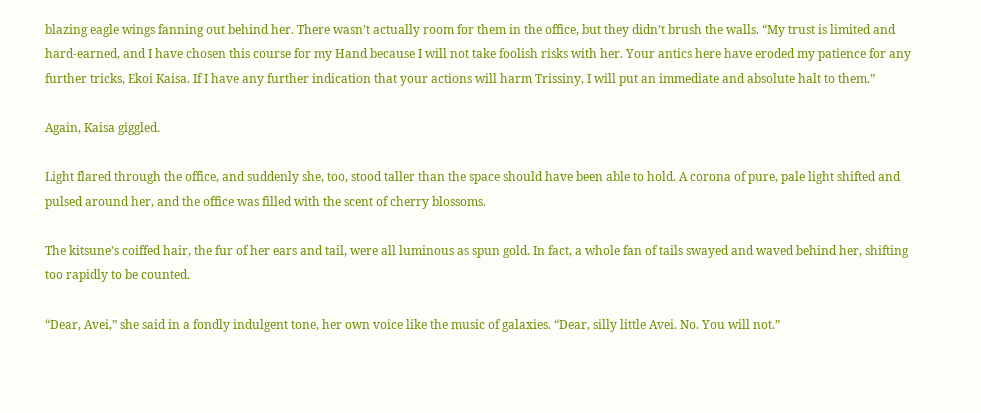blazing eagle wings fanning out behind her. There wasn’t actually room for them in the office, but they didn’t brush the walls. “My trust is limited and hard-earned, and I have chosen this course for my Hand because I will not take foolish risks with her. Your antics here have eroded my patience for any further tricks, Ekoi Kaisa. If I have any further indication that your actions will harm Trissiny, I will put an immediate and absolute halt to them.”

Again, Kaisa giggled.

Light flared through the office, and suddenly she, too, stood taller than the space should have been able to hold. A corona of pure, pale light shifted and pulsed around her, and the office was filled with the scent of cherry blossoms.

The kitsune’s coiffed hair, the fur of her ears and tail, were all luminous as spun gold. In fact, a whole fan of tails swayed and waved behind her, shifting too rapidly to be counted.

“Dear, Avei,” she said in a fondly indulgent tone, her own voice like the music of galaxies. “Dear, silly little Avei. No. You will not.”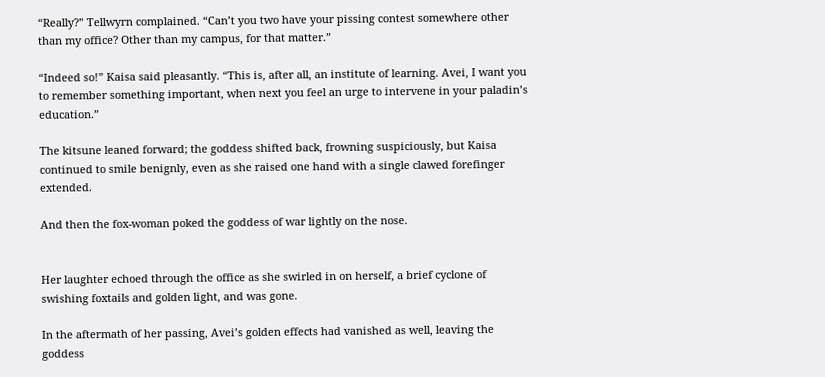“Really?” Tellwyrn complained. “Can’t you two have your pissing contest somewhere other than my office? Other than my campus, for that matter.”

“Indeed so!” Kaisa said pleasantly. “This is, after all, an institute of learning. Avei, I want you to remember something important, when next you feel an urge to intervene in your paladin’s education.”

The kitsune leaned forward; the goddess shifted back, frowning suspiciously, but Kaisa continued to smile benignly, even as she raised one hand with a single clawed forefinger extended.

And then the fox-woman poked the goddess of war lightly on the nose.


Her laughter echoed through the office as she swirled in on herself, a brief cyclone of swishing foxtails and golden light, and was gone.

In the aftermath of her passing, Avei’s golden effects had vanished as well, leaving the goddess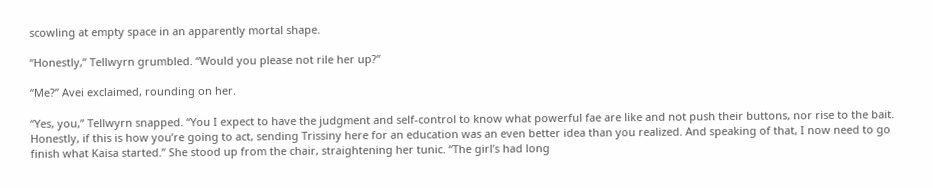scowling at empty space in an apparently mortal shape.

“Honestly,” Tellwyrn grumbled. “Would you please not rile her up?”

“Me?” Avei exclaimed, rounding on her.

“Yes, you,” Tellwyrn snapped. “You I expect to have the judgment and self-control to know what powerful fae are like and not push their buttons, nor rise to the bait. Honestly, if this is how you’re going to act, sending Trissiny here for an education was an even better idea than you realized. And speaking of that, I now need to go finish what Kaisa started.” She stood up from the chair, straightening her tunic. “The girl’s had long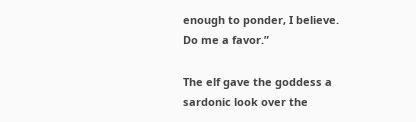enough to ponder, I believe. Do me a favor.”

The elf gave the goddess a sardonic look over the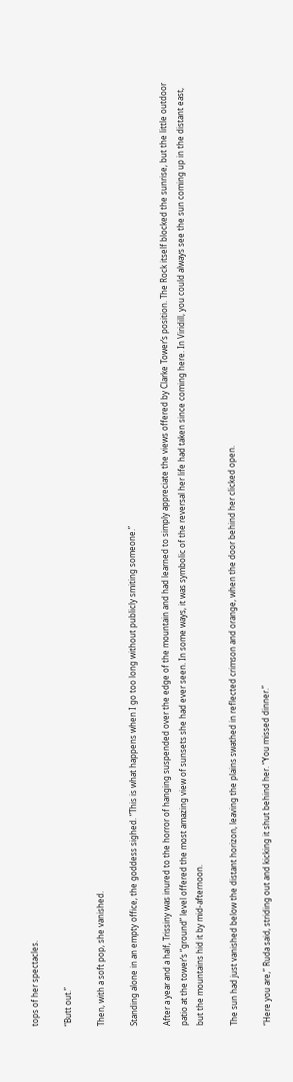tops of her spectacles.

“Butt out.”

Then, with a soft pop, she vanished.

Standing alone in an empty office, the goddess sighed. “This is what happens when I go too long without publicly smiting someone.”

After a year and a half, Trissiny was inured to the horror of hanging suspended over the edge of the mountain and had learned to simply appreciate the views offered by Clarke Tower’s position. The Rock itself blocked the sunrise, but the little outdoor patio at the tower’s “ground” level offered the most amazing view of sunsets she had ever seen. In some ways, it was symbolic of the reversal her life had taken since coming here. In Viridill, you could always see the sun coming up in the distant east, but the mountains hid it by mid-afternoon.

The sun had just vanished below the distant horizon, leaving the plains swathed in reflected crimson and orange, when the door behind her clicked open.

“Here you are,” Ruda said, striding out and kicking it shut behind her. “You missed dinner.”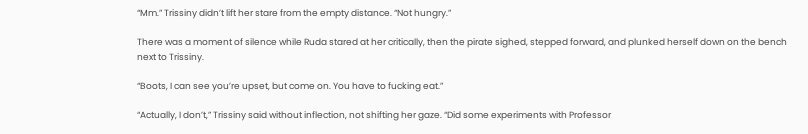“Mm.” Trissiny didn’t lift her stare from the empty distance. “Not hungry.”

There was a moment of silence while Ruda stared at her critically, then the pirate sighed, stepped forward, and plunked herself down on the bench next to Trissiny.

“Boots, I can see you’re upset, but come on. You have to fucking eat.”

“Actually, I don’t,” Trissiny said without inflection, not shifting her gaze. “Did some experiments with Professor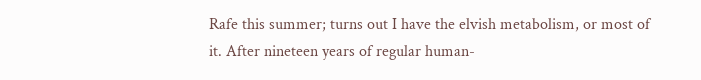Rafe this summer; turns out I have the elvish metabolism, or most of it. After nineteen years of regular human-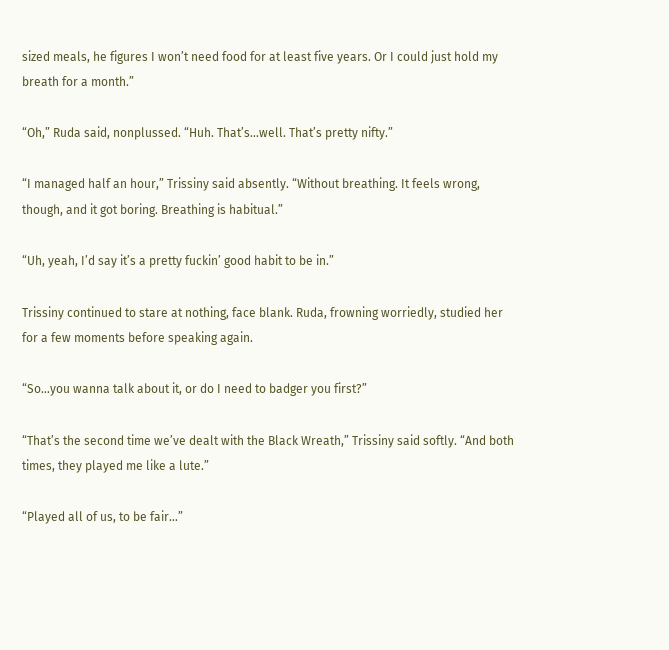sized meals, he figures I won’t need food for at least five years. Or I could just hold my breath for a month.”

“Oh,” Ruda said, nonplussed. “Huh. That’s…well. That’s pretty nifty.”

“I managed half an hour,” Trissiny said absently. “Without breathing. It feels wrong, though, and it got boring. Breathing is habitual.”

“Uh, yeah, I’d say it’s a pretty fuckin’ good habit to be in.”

Trissiny continued to stare at nothing, face blank. Ruda, frowning worriedly, studied her for a few moments before speaking again.

“So…you wanna talk about it, or do I need to badger you first?”

“That’s the second time we’ve dealt with the Black Wreath,” Trissiny said softly. “And both times, they played me like a lute.”

“Played all of us, to be fair…”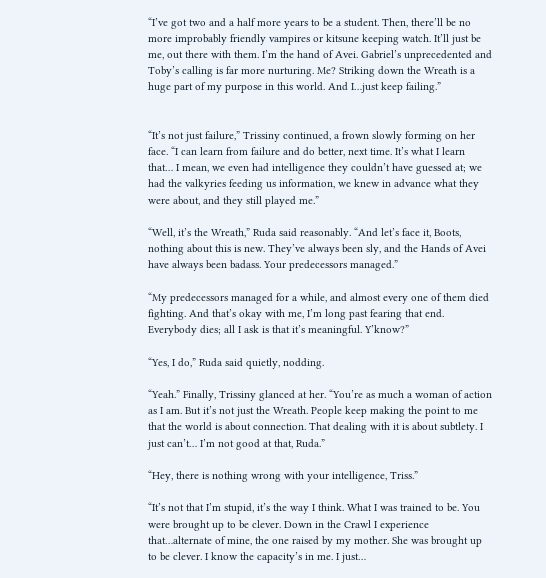“I’ve got two and a half more years to be a student. Then, there’ll be no more improbably friendly vampires or kitsune keeping watch. It’ll just be me, out there with them. I’m the hand of Avei. Gabriel’s unprecedented and Toby’s calling is far more nurturing. Me? Striking down the Wreath is a huge part of my purpose in this world. And I…just keep failing.”


“It’s not just failure,” Trissiny continued, a frown slowly forming on her face. “I can learn from failure and do better, next time. It’s what I learn that… I mean, we even had intelligence they couldn’t have guessed at; we had the valkyries feeding us information, we knew in advance what they were about, and they still played me.”

“Well, it’s the Wreath,” Ruda said reasonably. “And let’s face it, Boots, nothing about this is new. They’ve always been sly, and the Hands of Avei have always been badass. Your predecessors managed.”

“My predecessors managed for a while, and almost every one of them died fighting. And that’s okay with me, I’m long past fearing that end. Everybody dies; all I ask is that it’s meaningful. Y’know?”

“Yes, I do,” Ruda said quietly, nodding.

“Yeah.” Finally, Trissiny glanced at her. “You’re as much a woman of action as I am. But it’s not just the Wreath. People keep making the point to me that the world is about connection. That dealing with it is about subtlety. I just can’t… I’m not good at that, Ruda.”

“Hey, there is nothing wrong with your intelligence, Triss.”

“It’s not that I’m stupid, it’s the way I think. What I was trained to be. You were brought up to be clever. Down in the Crawl I experience that…alternate of mine, the one raised by my mother. She was brought up to be clever. I know the capacity’s in me. I just…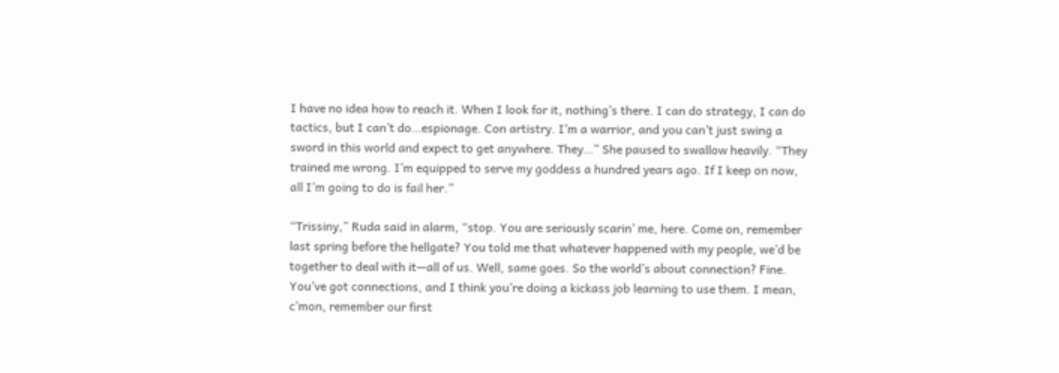I have no idea how to reach it. When I look for it, nothing’s there. I can do strategy, I can do tactics, but I can’t do…espionage. Con artistry. I’m a warrior, and you can’t just swing a sword in this world and expect to get anywhere. They…” She paused to swallow heavily. “They trained me wrong. I’m equipped to serve my goddess a hundred years ago. If I keep on now, all I’m going to do is fail her.”

“Trissiny,” Ruda said in alarm, “stop. You are seriously scarin’ me, here. Come on, remember last spring before the hellgate? You told me that whatever happened with my people, we’d be together to deal with it—all of us. Well, same goes. So the world’s about connection? Fine. You’ve got connections, and I think you’re doing a kickass job learning to use them. I mean, c’mon, remember our first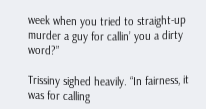week when you tried to straight-up murder a guy for callin’ you a dirty word?”

Trissiny sighed heavily. “In fairness, it was for calling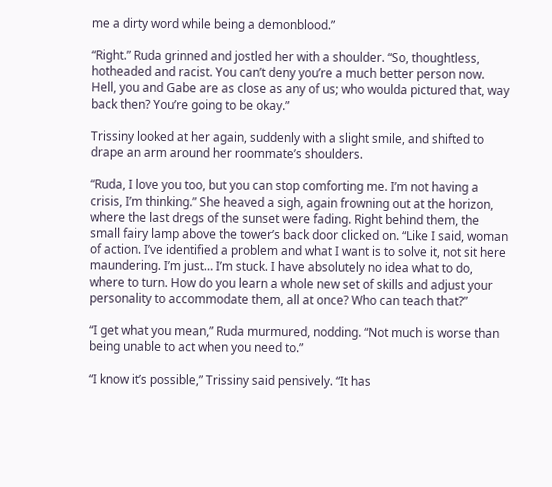me a dirty word while being a demonblood.”

“Right.” Ruda grinned and jostled her with a shoulder. “So, thoughtless, hotheaded and racist. You can’t deny you’re a much better person now. Hell, you and Gabe are as close as any of us; who woulda pictured that, way back then? You’re going to be okay.”

Trissiny looked at her again, suddenly with a slight smile, and shifted to drape an arm around her roommate’s shoulders.

“Ruda, I love you too, but you can stop comforting me. I’m not having a crisis, I’m thinking.” She heaved a sigh, again frowning out at the horizon, where the last dregs of the sunset were fading. Right behind them, the small fairy lamp above the tower’s back door clicked on. “Like I said, woman of action. I’ve identified a problem and what I want is to solve it, not sit here maundering. I’m just… I’m stuck. I have absolutely no idea what to do, where to turn. How do you learn a whole new set of skills and adjust your personality to accommodate them, all at once? Who can teach that?”

“I get what you mean,” Ruda murmured, nodding. “Not much is worse than being unable to act when you need to.”

“I know it’s possible,” Trissiny said pensively. “It has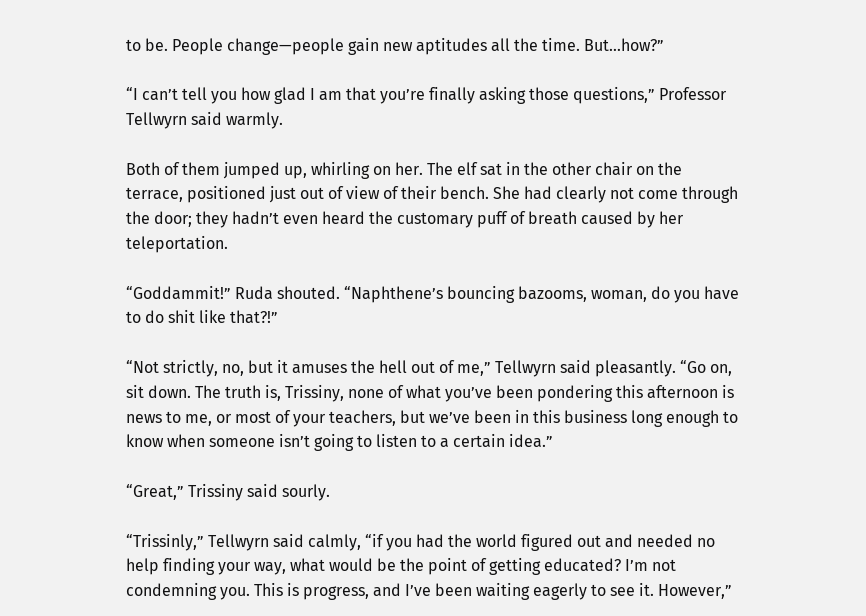to be. People change—people gain new aptitudes all the time. But…how?”

“I can’t tell you how glad I am that you’re finally asking those questions,” Professor Tellwyrn said warmly.

Both of them jumped up, whirling on her. The elf sat in the other chair on the terrace, positioned just out of view of their bench. She had clearly not come through the door; they hadn’t even heard the customary puff of breath caused by her teleportation.

“Goddammit!” Ruda shouted. “Naphthene’s bouncing bazooms, woman, do you have to do shit like that?!”

“Not strictly, no, but it amuses the hell out of me,” Tellwyrn said pleasantly. “Go on, sit down. The truth is, Trissiny, none of what you’ve been pondering this afternoon is news to me, or most of your teachers, but we’ve been in this business long enough to know when someone isn’t going to listen to a certain idea.”

“Great,” Trissiny said sourly.

“Trissinly,” Tellwyrn said calmly, “if you had the world figured out and needed no help finding your way, what would be the point of getting educated? I’m not condemning you. This is progress, and I’ve been waiting eagerly to see it. However,”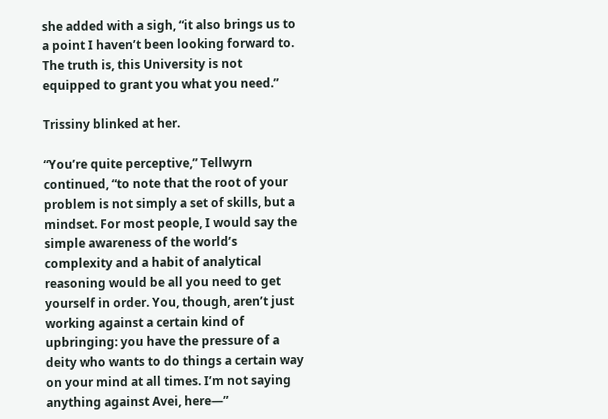she added with a sigh, “it also brings us to a point I haven’t been looking forward to. The truth is, this University is not equipped to grant you what you need.”

Trissiny blinked at her.

“You’re quite perceptive,” Tellwyrn continued, “to note that the root of your problem is not simply a set of skills, but a mindset. For most people, I would say the simple awareness of the world’s complexity and a habit of analytical reasoning would be all you need to get yourself in order. You, though, aren’t just working against a certain kind of upbringing: you have the pressure of a deity who wants to do things a certain way on your mind at all times. I’m not saying anything against Avei, here—”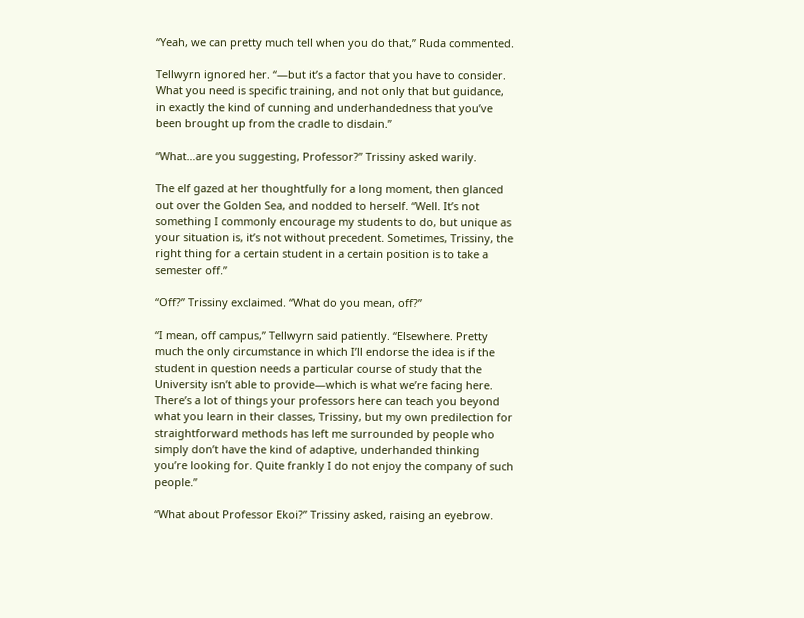“Yeah, we can pretty much tell when you do that,” Ruda commented.

Tellwyrn ignored her. “—but it’s a factor that you have to consider. What you need is specific training, and not only that but guidance, in exactly the kind of cunning and underhandedness that you’ve been brought up from the cradle to disdain.”

“What…are you suggesting, Professor?” Trissiny asked warily.

The elf gazed at her thoughtfully for a long moment, then glanced out over the Golden Sea, and nodded to herself. “Well. It’s not something I commonly encourage my students to do, but unique as your situation is, it’s not without precedent. Sometimes, Trissiny, the right thing for a certain student in a certain position is to take a semester off.”

“Off?” Trissiny exclaimed. “What do you mean, off?”

“I mean, off campus,” Tellwyrn said patiently. “Elsewhere. Pretty much the only circumstance in which I’ll endorse the idea is if the student in question needs a particular course of study that the University isn’t able to provide—which is what we’re facing here. There’s a lot of things your professors here can teach you beyond what you learn in their classes, Trissiny, but my own predilection for straightforward methods has left me surrounded by people who simply don’t have the kind of adaptive, underhanded thinking you’re looking for. Quite frankly I do not enjoy the company of such people.”

“What about Professor Ekoi?” Trissiny asked, raising an eyebrow.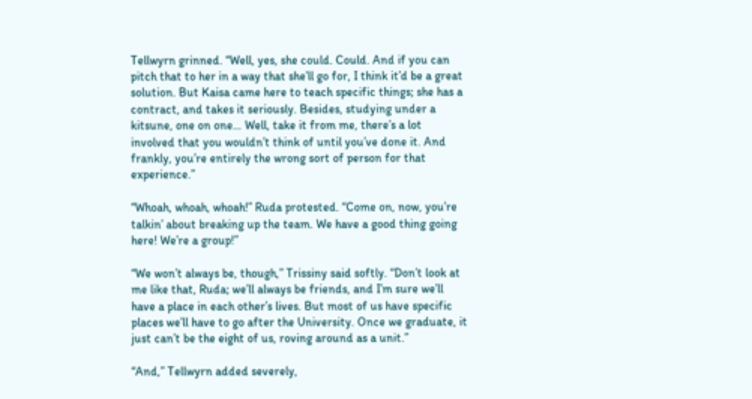Tellwyrn grinned. “Well, yes, she could. Could. And if you can pitch that to her in a way that she’ll go for, I think it’d be a great solution. But Kaisa came here to teach specific things; she has a contract, and takes it seriously. Besides, studying under a kitsune, one on one… Well, take it from me, there’s a lot involved that you wouldn’t think of until you’ve done it. And frankly, you’re entirely the wrong sort of person for that experience.”

“Whoah, whoah, whoah!” Ruda protested. “Come on, now, you’re talkin’ about breaking up the team. We have a good thing going here! We’re a group!”

“We won’t always be, though,” Trissiny said softly. “Don’t look at me like that, Ruda; we’ll always be friends, and I’m sure we’ll have a place in each other’s lives. But most of us have specific places we’ll have to go after the University. Once we graduate, it just can’t be the eight of us, roving around as a unit.”

“And,” Tellwyrn added severely,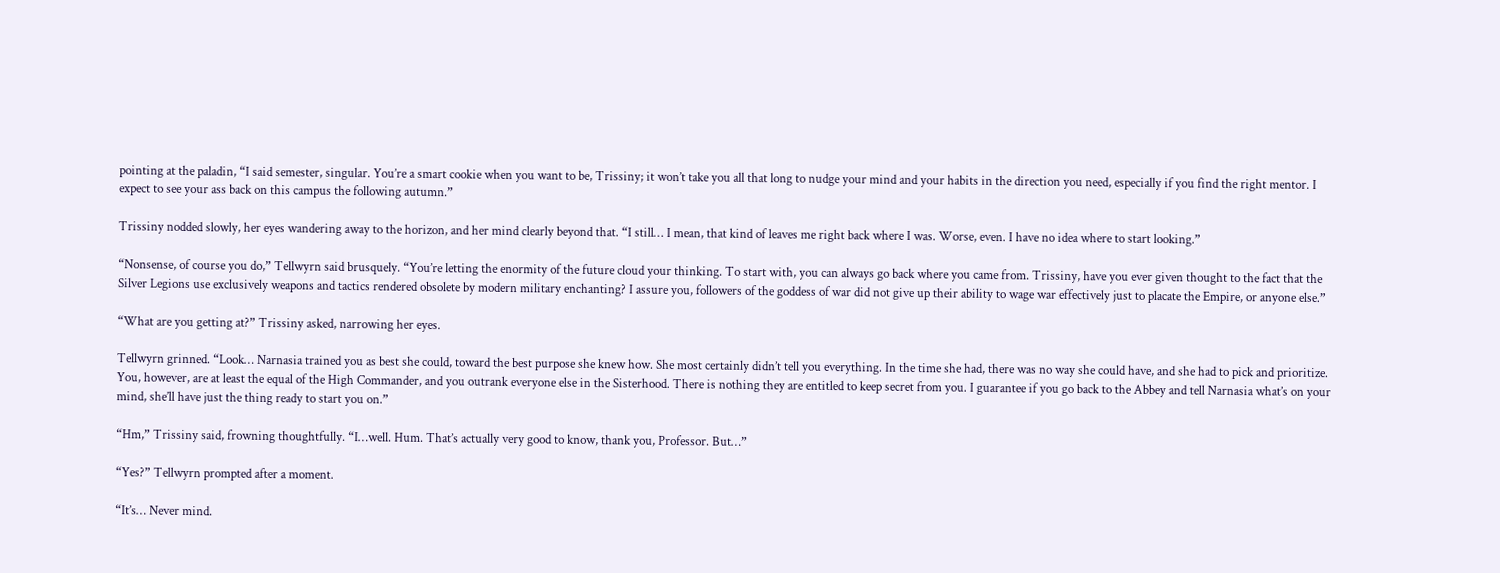pointing at the paladin, “I said semester, singular. You’re a smart cookie when you want to be, Trissiny; it won’t take you all that long to nudge your mind and your habits in the direction you need, especially if you find the right mentor. I expect to see your ass back on this campus the following autumn.”

Trissiny nodded slowly, her eyes wandering away to the horizon, and her mind clearly beyond that. “I still… I mean, that kind of leaves me right back where I was. Worse, even. I have no idea where to start looking.”

“Nonsense, of course you do,” Tellwyrn said brusquely. “You’re letting the enormity of the future cloud your thinking. To start with, you can always go back where you came from. Trissiny, have you ever given thought to the fact that the Silver Legions use exclusively weapons and tactics rendered obsolete by modern military enchanting? I assure you, followers of the goddess of war did not give up their ability to wage war effectively just to placate the Empire, or anyone else.”

“What are you getting at?” Trissiny asked, narrowing her eyes.

Tellwyrn grinned. “Look… Narnasia trained you as best she could, toward the best purpose she knew how. She most certainly didn’t tell you everything. In the time she had, there was no way she could have, and she had to pick and prioritize. You, however, are at least the equal of the High Commander, and you outrank everyone else in the Sisterhood. There is nothing they are entitled to keep secret from you. I guarantee if you go back to the Abbey and tell Narnasia what’s on your mind, she’ll have just the thing ready to start you on.”

“Hm,” Trissiny said, frowning thoughtfully. “I…well. Hum. That’s actually very good to know, thank you, Professor. But…”

“Yes?” Tellwyrn prompted after a moment.

“It’s… Never mind.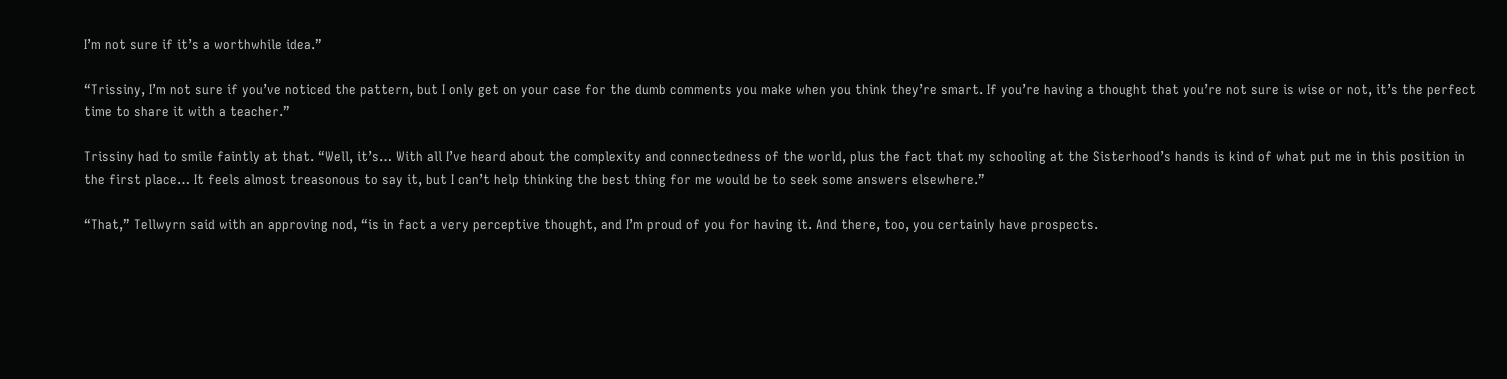I’m not sure if it’s a worthwhile idea.”

“Trissiny, I’m not sure if you’ve noticed the pattern, but I only get on your case for the dumb comments you make when you think they’re smart. If you’re having a thought that you’re not sure is wise or not, it’s the perfect time to share it with a teacher.”

Trissiny had to smile faintly at that. “Well, it’s… With all I’ve heard about the complexity and connectedness of the world, plus the fact that my schooling at the Sisterhood’s hands is kind of what put me in this position in the first place… It feels almost treasonous to say it, but I can’t help thinking the best thing for me would be to seek some answers elsewhere.”

“That,” Tellwyrn said with an approving nod, “is in fact a very perceptive thought, and I’m proud of you for having it. And there, too, you certainly have prospects.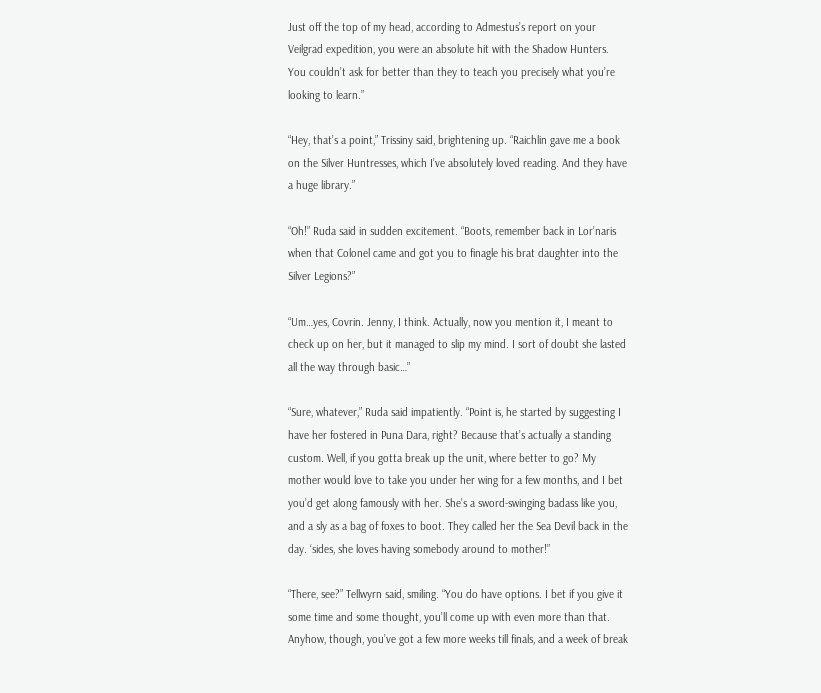Just off the top of my head, according to Admestus’s report on your Veilgrad expedition, you were an absolute hit with the Shadow Hunters. You couldn’t ask for better than they to teach you precisely what you’re looking to learn.”

“Hey, that’s a point,” Trissiny said, brightening up. “Raichlin gave me a book on the Silver Huntresses, which I’ve absolutely loved reading. And they have a huge library.”

“Oh!” Ruda said in sudden excitement. “Boots, remember back in Lor’naris when that Colonel came and got you to finagle his brat daughter into the Silver Legions?”

“Um…yes, Covrin. Jenny, I think. Actually, now you mention it, I meant to check up on her, but it managed to slip my mind. I sort of doubt she lasted all the way through basic…”

“Sure, whatever,” Ruda said impatiently. “Point is, he started by suggesting I have her fostered in Puna Dara, right? Because that’s actually a standing custom. Well, if you gotta break up the unit, where better to go? My mother would love to take you under her wing for a few months, and I bet you’d get along famously with her. She’s a sword-swinging badass like you, and a sly as a bag of foxes to boot. They called her the Sea Devil back in the day. ‘sides, she loves having somebody around to mother!”

“There, see?” Tellwyrn said, smiling. “You do have options. I bet if you give it some time and some thought, you’ll come up with even more than that. Anyhow, though, you’ve got a few more weeks till finals, and a week of break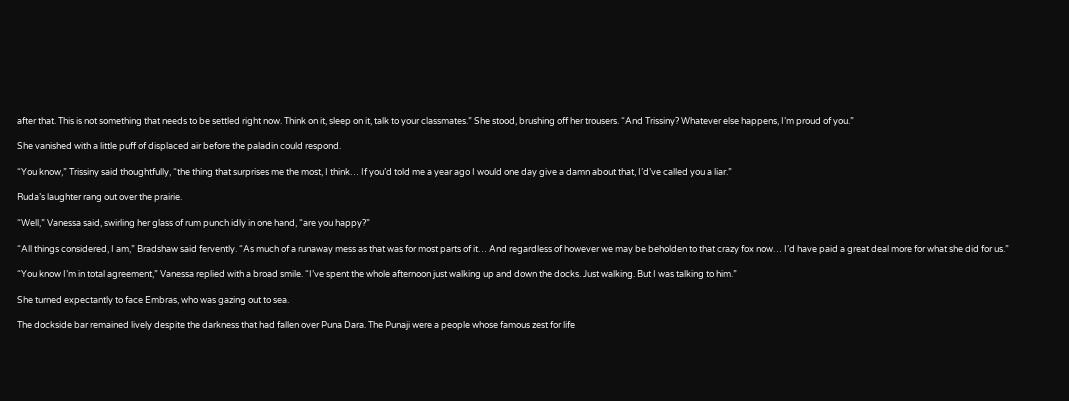after that. This is not something that needs to be settled right now. Think on it, sleep on it, talk to your classmates.” She stood, brushing off her trousers. “And Trissiny? Whatever else happens, I’m proud of you.”

She vanished with a little puff of displaced air before the paladin could respond.

“You know,” Trissiny said thoughtfully, “the thing that surprises me the most, I think… If you’d told me a year ago I would one day give a damn about that, I’d’ve called you a liar.”

Ruda’s laughter rang out over the prairie.

“Well,” Vanessa said, swirling her glass of rum punch idly in one hand, “are you happy?”

“All things considered, I am,” Bradshaw said fervently. “As much of a runaway mess as that was for most parts of it… And regardless of however we may be beholden to that crazy fox now… I’d have paid a great deal more for what she did for us.”

“You know I’m in total agreement,” Vanessa replied with a broad smile. “I’ve spent the whole afternoon just walking up and down the docks. Just walking. But I was talking to him.”

She turned expectantly to face Embras, who was gazing out to sea.

The dockside bar remained lively despite the darkness that had fallen over Puna Dara. The Punaji were a people whose famous zest for life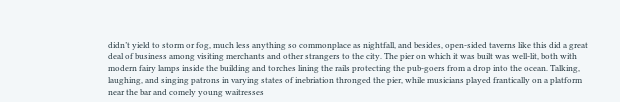didn’t yield to storm or fog, much less anything so commonplace as nightfall, and besides, open-sided taverns like this did a great deal of business among visiting merchants and other strangers to the city. The pier on which it was built was well-lit, both with modern fairy lamps inside the building and torches lining the rails protecting the pub-goers from a drop into the ocean. Talking, laughing, and singing patrons in varying states of inebriation thronged the pier, while musicians played frantically on a platform near the bar and comely young waitresses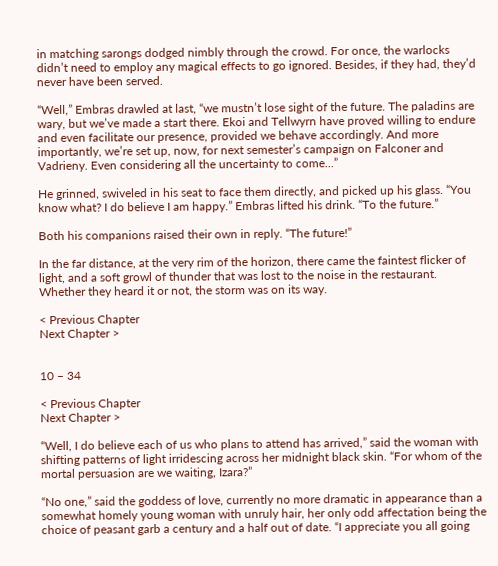in matching sarongs dodged nimbly through the crowd. For once, the warlocks didn’t need to employ any magical effects to go ignored. Besides, if they had, they’d never have been served.

“Well,” Embras drawled at last, “we mustn’t lose sight of the future. The paladins are wary, but we’ve made a start there. Ekoi and Tellwyrn have proved willing to endure and even facilitate our presence, provided we behave accordingly. And more importantly, we’re set up, now, for next semester’s campaign on Falconer and Vadrieny. Even considering all the uncertainty to come…”

He grinned, swiveled in his seat to face them directly, and picked up his glass. “You know what? I do believe I am happy.” Embras lifted his drink. “To the future.”

Both his companions raised their own in reply. “The future!”

In the far distance, at the very rim of the horizon, there came the faintest flicker of light, and a soft growl of thunder that was lost to the noise in the restaurant. Whether they heard it or not, the storm was on its way.

< Previous Chapter                                                                                                                           Next Chapter >


10 – 34

< Previous Chapter                                                                                                                          Next Chapter >

“Well, I do believe each of us who plans to attend has arrived,” said the woman with shifting patterns of light irridescing across her midnight black skin. “For whom of the mortal persuasion are we waiting, Izara?”

“No one,” said the goddess of love, currently no more dramatic in appearance than a somewhat homely young woman with unruly hair, her only odd affectation being the choice of peasant garb a century and a half out of date. “I appreciate you all going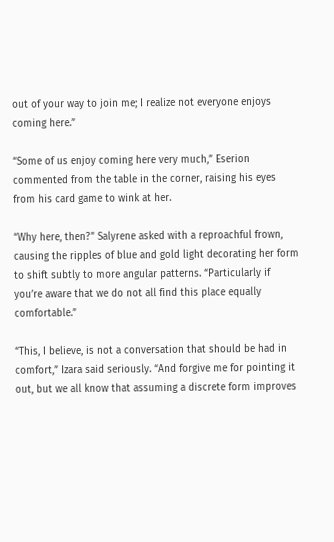out of your way to join me; I realize not everyone enjoys coming here.”

“Some of us enjoy coming here very much,” Eserion commented from the table in the corner, raising his eyes from his card game to wink at her.

“Why here, then?” Salyrene asked with a reproachful frown, causing the ripples of blue and gold light decorating her form to shift subtly to more angular patterns. “Particularly if you’re aware that we do not all find this place equally comfortable.”

“This, I believe, is not a conversation that should be had in comfort,” Izara said seriously. “And forgive me for pointing it out, but we all know that assuming a discrete form improves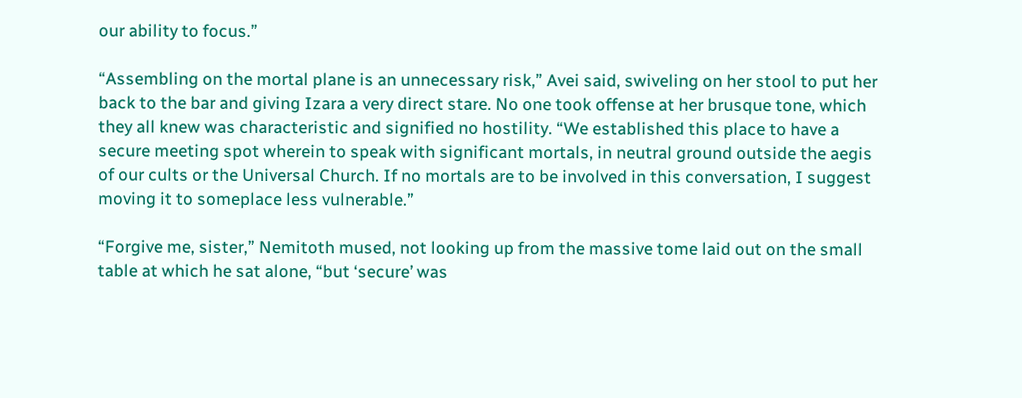our ability to focus.”

“Assembling on the mortal plane is an unnecessary risk,” Avei said, swiveling on her stool to put her back to the bar and giving Izara a very direct stare. No one took offense at her brusque tone, which they all knew was characteristic and signified no hostility. “We established this place to have a secure meeting spot wherein to speak with significant mortals, in neutral ground outside the aegis of our cults or the Universal Church. If no mortals are to be involved in this conversation, I suggest moving it to someplace less vulnerable.”

“Forgive me, sister,” Nemitoth mused, not looking up from the massive tome laid out on the small table at which he sat alone, “but ‘secure’ was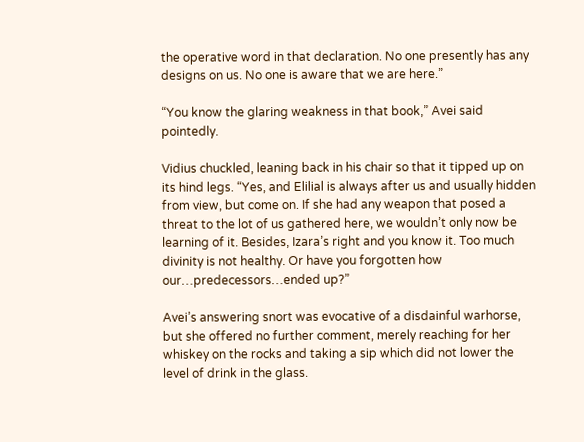the operative word in that declaration. No one presently has any designs on us. No one is aware that we are here.”

“You know the glaring weakness in that book,” Avei said pointedly.

Vidius chuckled, leaning back in his chair so that it tipped up on its hind legs. “Yes, and Elilial is always after us and usually hidden from view, but come on. If she had any weapon that posed a threat to the lot of us gathered here, we wouldn’t only now be learning of it. Besides, Izara’s right and you know it. Too much divinity is not healthy. Or have you forgotten how our…predecessors…ended up?”

Avei’s answering snort was evocative of a disdainful warhorse, but she offered no further comment, merely reaching for her whiskey on the rocks and taking a sip which did not lower the level of drink in the glass.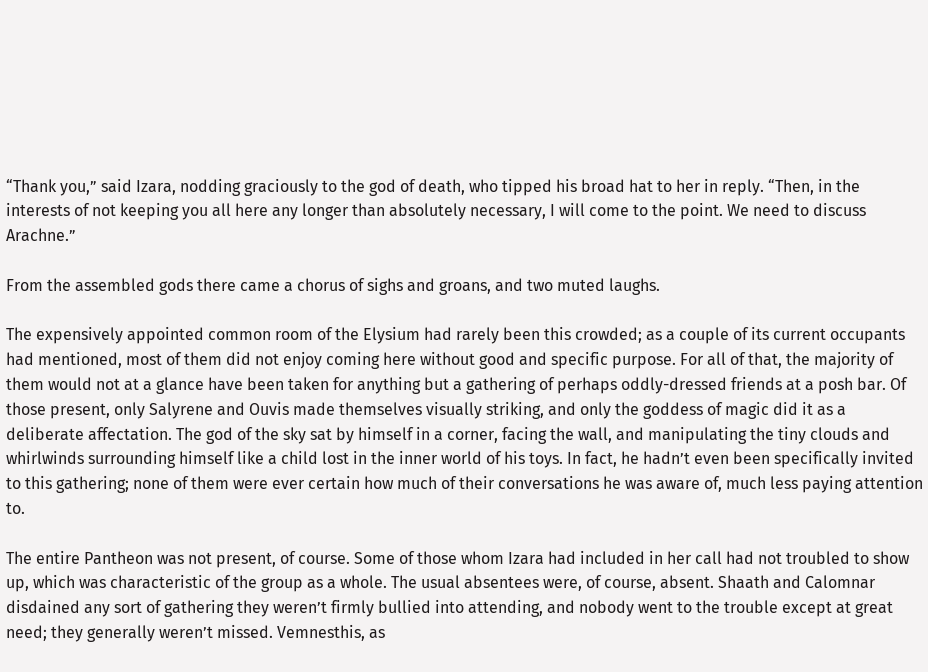“Thank you,” said Izara, nodding graciously to the god of death, who tipped his broad hat to her in reply. “Then, in the interests of not keeping you all here any longer than absolutely necessary, I will come to the point. We need to discuss Arachne.”

From the assembled gods there came a chorus of sighs and groans, and two muted laughs.

The expensively appointed common room of the Elysium had rarely been this crowded; as a couple of its current occupants had mentioned, most of them did not enjoy coming here without good and specific purpose. For all of that, the majority of them would not at a glance have been taken for anything but a gathering of perhaps oddly-dressed friends at a posh bar. Of those present, only Salyrene and Ouvis made themselves visually striking, and only the goddess of magic did it as a deliberate affectation. The god of the sky sat by himself in a corner, facing the wall, and manipulating the tiny clouds and whirlwinds surrounding himself like a child lost in the inner world of his toys. In fact, he hadn’t even been specifically invited to this gathering; none of them were ever certain how much of their conversations he was aware of, much less paying attention to.

The entire Pantheon was not present, of course. Some of those whom Izara had included in her call had not troubled to show up, which was characteristic of the group as a whole. The usual absentees were, of course, absent. Shaath and Calomnar disdained any sort of gathering they weren’t firmly bullied into attending, and nobody went to the trouble except at great need; they generally weren’t missed. Vemnesthis, as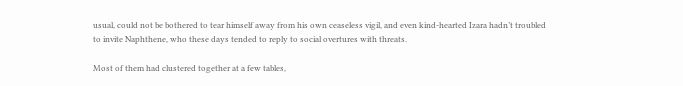usual, could not be bothered to tear himself away from his own ceaseless vigil, and even kind-hearted Izara hadn’t troubled to invite Naphthene, who these days tended to reply to social overtures with threats.

Most of them had clustered together at a few tables,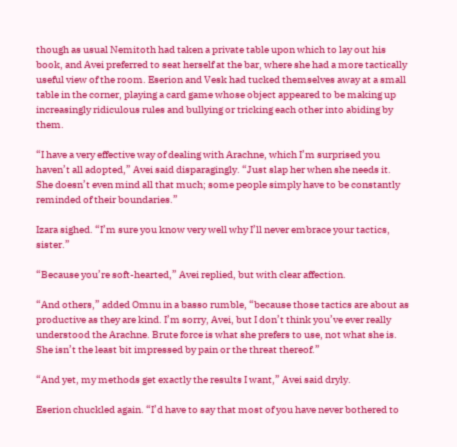though as usual Nemitoth had taken a private table upon which to lay out his book, and Avei preferred to seat herself at the bar, where she had a more tactically useful view of the room. Eserion and Vesk had tucked themselves away at a small table in the corner, playing a card game whose object appeared to be making up increasingly ridiculous rules and bullying or tricking each other into abiding by them.

“I have a very effective way of dealing with Arachne, which I’m surprised you haven’t all adopted,” Avei said disparagingly. “Just slap her when she needs it. She doesn’t even mind all that much; some people simply have to be constantly reminded of their boundaries.”

Izara sighed. “I’m sure you know very well why I’ll never embrace your tactics, sister.”

“Because you’re soft-hearted,” Avei replied, but with clear affection.

“And others,” added Omnu in a basso rumble, “because those tactics are about as productive as they are kind. I’m sorry, Avei, but I don’t think you’ve ever really understood the Arachne. Brute force is what she prefers to use, not what she is. She isn’t the least bit impressed by pain or the threat thereof.”

“And yet, my methods get exactly the results I want,” Avei said dryly.

Eserion chuckled again. “I’d have to say that most of you have never bothered to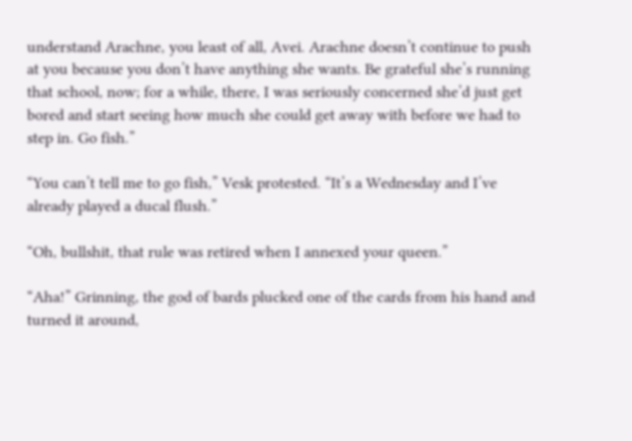understand Arachne, you least of all, Avei. Arachne doesn’t continue to push at you because you don’t have anything she wants. Be grateful she’s running that school, now; for a while, there, I was seriously concerned she’d just get bored and start seeing how much she could get away with before we had to step in. Go fish.”

“You can’t tell me to go fish,” Vesk protested. “It’s a Wednesday and I’ve already played a ducal flush.”

“Oh, bullshit, that rule was retired when I annexed your queen.”

“Aha!” Grinning, the god of bards plucked one of the cards from his hand and turned it around,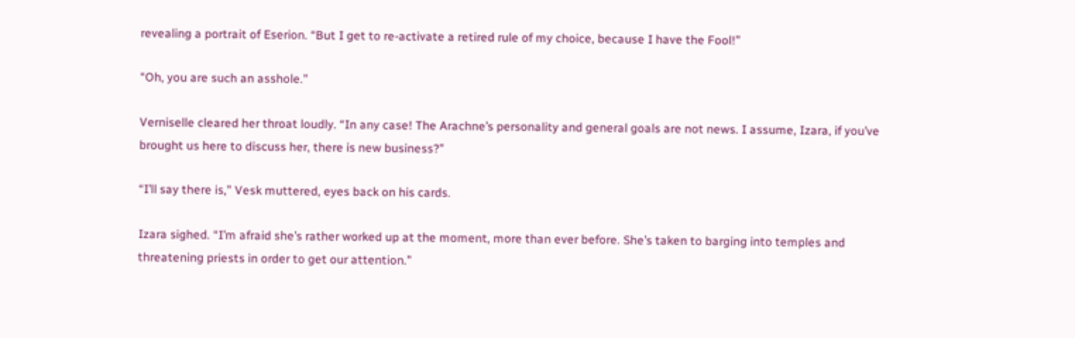revealing a portrait of Eserion. “But I get to re-activate a retired rule of my choice, because I have the Fool!”

“Oh, you are such an asshole.”

Verniselle cleared her throat loudly. “In any case! The Arachne’s personality and general goals are not news. I assume, Izara, if you’ve brought us here to discuss her, there is new business?”

“I’ll say there is,” Vesk muttered, eyes back on his cards.

Izara sighed. “I’m afraid she’s rather worked up at the moment, more than ever before. She’s taken to barging into temples and threatening priests in order to get our attention.”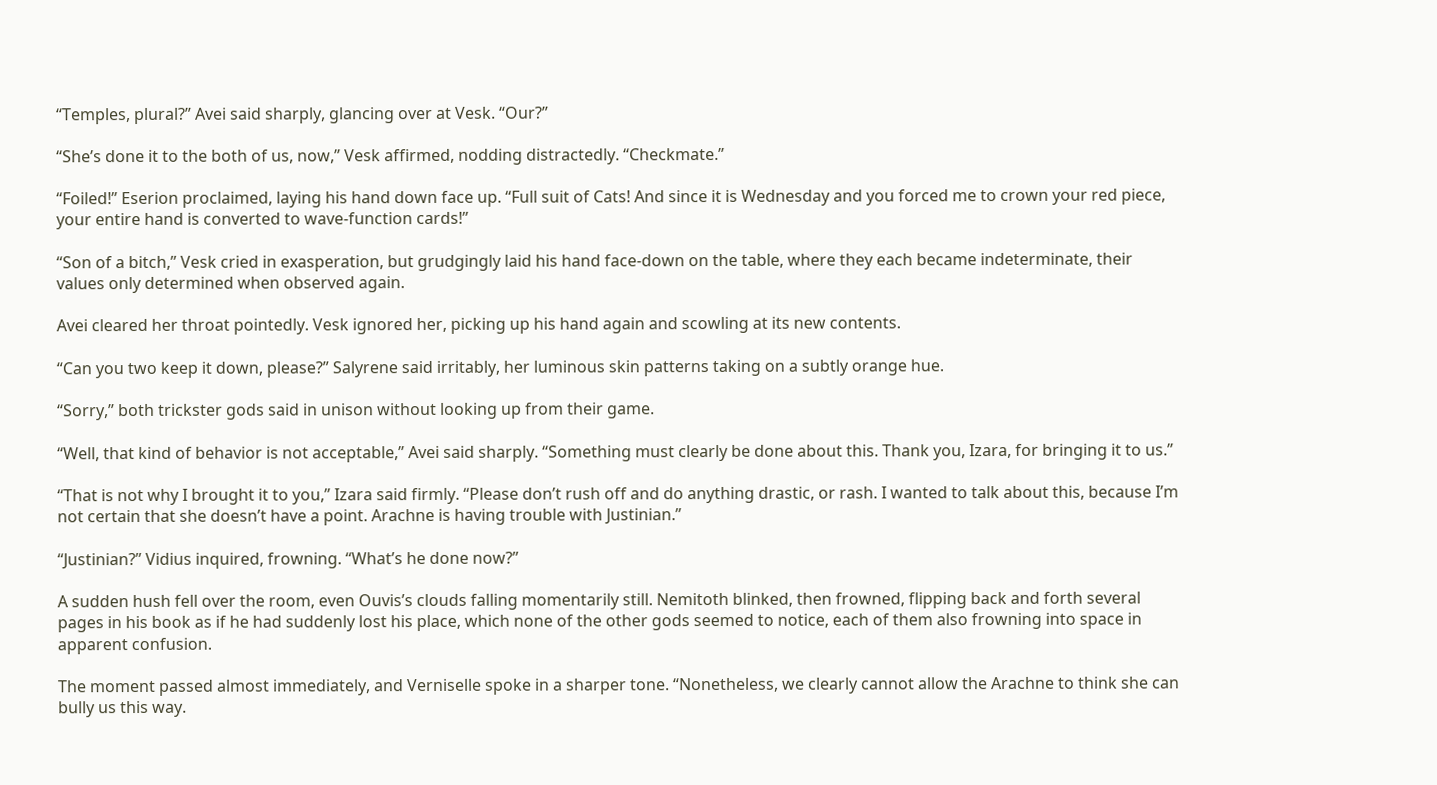“Temples, plural?” Avei said sharply, glancing over at Vesk. “Our?”

“She’s done it to the both of us, now,” Vesk affirmed, nodding distractedly. “Checkmate.”

“Foiled!” Eserion proclaimed, laying his hand down face up. “Full suit of Cats! And since it is Wednesday and you forced me to crown your red piece, your entire hand is converted to wave-function cards!”

“Son of a bitch,” Vesk cried in exasperation, but grudgingly laid his hand face-down on the table, where they each became indeterminate, their values only determined when observed again.

Avei cleared her throat pointedly. Vesk ignored her, picking up his hand again and scowling at its new contents.

“Can you two keep it down, please?” Salyrene said irritably, her luminous skin patterns taking on a subtly orange hue.

“Sorry,” both trickster gods said in unison without looking up from their game.

“Well, that kind of behavior is not acceptable,” Avei said sharply. “Something must clearly be done about this. Thank you, Izara, for bringing it to us.”

“That is not why I brought it to you,” Izara said firmly. “Please don’t rush off and do anything drastic, or rash. I wanted to talk about this, because I’m not certain that she doesn’t have a point. Arachne is having trouble with Justinian.”

“Justinian?” Vidius inquired, frowning. “What’s he done now?”

A sudden hush fell over the room, even Ouvis’s clouds falling momentarily still. Nemitoth blinked, then frowned, flipping back and forth several pages in his book as if he had suddenly lost his place, which none of the other gods seemed to notice, each of them also frowning into space in apparent confusion.

The moment passed almost immediately, and Verniselle spoke in a sharper tone. “Nonetheless, we clearly cannot allow the Arachne to think she can bully us this way.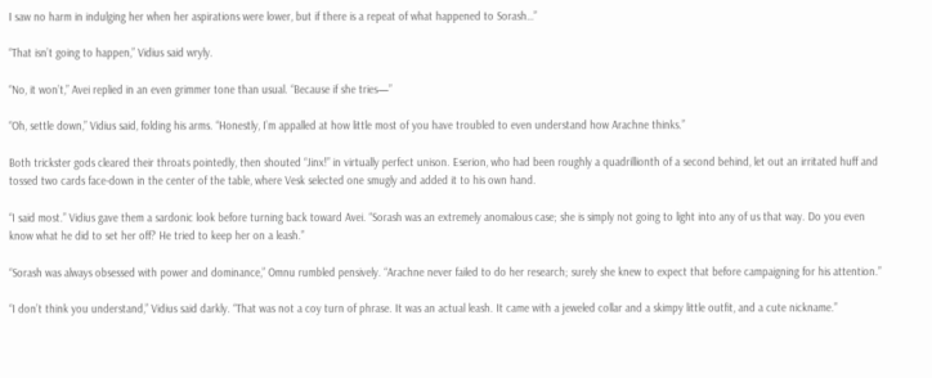I saw no harm in indulging her when her aspirations were lower, but if there is a repeat of what happened to Sorash…”

“That isn’t going to happen,” Vidius said wryly.

“No, it won’t,” Avei replied in an even grimmer tone than usual. “Because if she tries—”

“Oh, settle down,” Vidius said, folding his arms. “Honestly, I’m appalled at how little most of you have troubled to even understand how Arachne thinks.”

Both trickster gods cleared their throats pointedly, then shouted “Jinx!” in virtually perfect unison. Eserion, who had been roughly a quadrillionth of a second behind, let out an irritated huff and tossed two cards face-down in the center of the table, where Vesk selected one smugly and added it to his own hand.

“I said most.” Vidius gave them a sardonic look before turning back toward Avei. “Sorash was an extremely anomalous case; she is simply not going to light into any of us that way. Do you even know what he did to set her off? He tried to keep her on a leash.”

“Sorash was always obsessed with power and dominance,” Omnu rumbled pensively. “Arachne never failed to do her research; surely she knew to expect that before campaigning for his attention.”

“I don’t think you understand,” Vidius said darkly. “That was not a coy turn of phrase. It was an actual leash. It came with a jeweled collar and a skimpy little outfit, and a cute nickname.”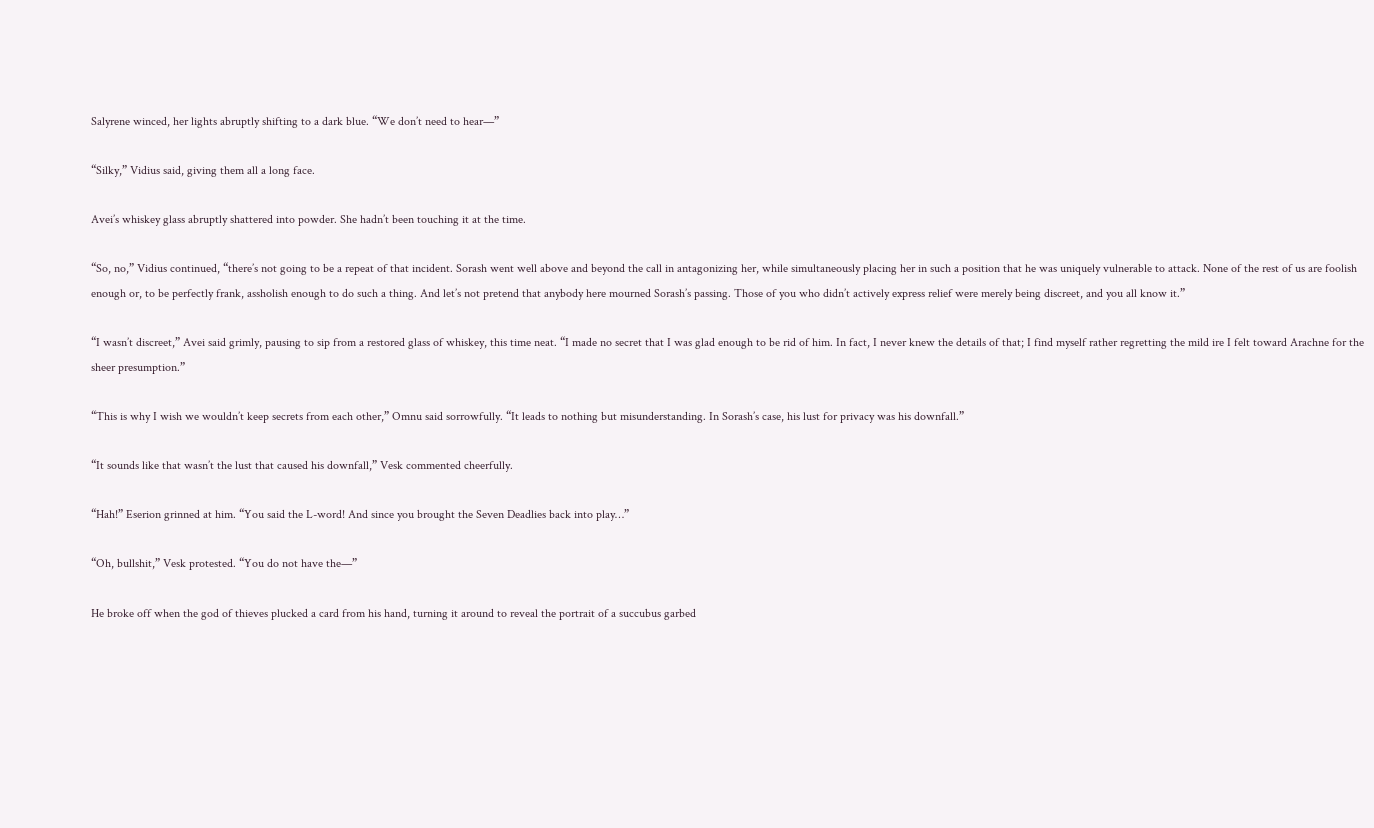Salyrene winced, her lights abruptly shifting to a dark blue. “We don’t need to hear—”

“Silky,” Vidius said, giving them all a long face.

Avei’s whiskey glass abruptly shattered into powder. She hadn’t been touching it at the time.

“So, no,” Vidius continued, “there’s not going to be a repeat of that incident. Sorash went well above and beyond the call in antagonizing her, while simultaneously placing her in such a position that he was uniquely vulnerable to attack. None of the rest of us are foolish enough or, to be perfectly frank, assholish enough to do such a thing. And let’s not pretend that anybody here mourned Sorash’s passing. Those of you who didn’t actively express relief were merely being discreet, and you all know it.”

“I wasn’t discreet,” Avei said grimly, pausing to sip from a restored glass of whiskey, this time neat. “I made no secret that I was glad enough to be rid of him. In fact, I never knew the details of that; I find myself rather regretting the mild ire I felt toward Arachne for the sheer presumption.”

“This is why I wish we wouldn’t keep secrets from each other,” Omnu said sorrowfully. “It leads to nothing but misunderstanding. In Sorash’s case, his lust for privacy was his downfall.”

“It sounds like that wasn’t the lust that caused his downfall,” Vesk commented cheerfully.

“Hah!” Eserion grinned at him. “You said the L-word! And since you brought the Seven Deadlies back into play…”

“Oh, bullshit,” Vesk protested. “You do not have the—”

He broke off when the god of thieves plucked a card from his hand, turning it around to reveal the portrait of a succubus garbed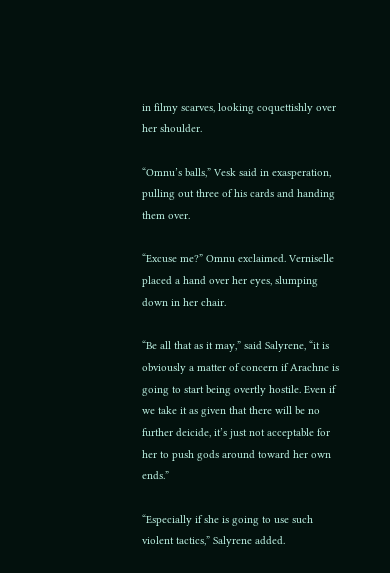in filmy scarves, looking coquettishly over her shoulder.

“Omnu’s balls,” Vesk said in exasperation, pulling out three of his cards and handing them over.

“Excuse me?” Omnu exclaimed. Verniselle placed a hand over her eyes, slumping down in her chair.

“Be all that as it may,” said Salyrene, “it is obviously a matter of concern if Arachne is going to start being overtly hostile. Even if we take it as given that there will be no further deicide, it’s just not acceptable for her to push gods around toward her own ends.”

“Especially if she is going to use such violent tactics,” Salyrene added.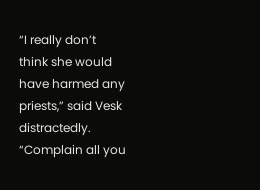“I really don’t think she would have harmed any priests,” said Vesk distractedly. “Complain all you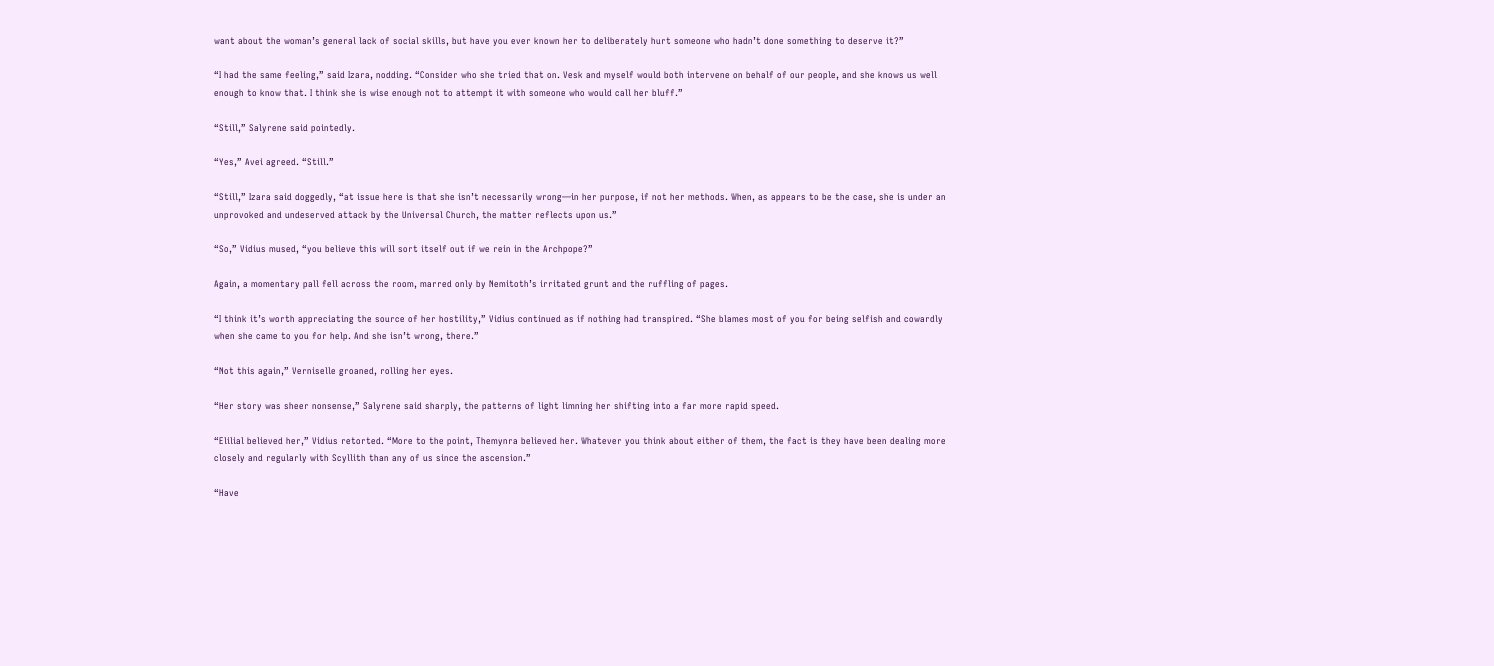want about the woman’s general lack of social skills, but have you ever known her to deliberately hurt someone who hadn’t done something to deserve it?”

“I had the same feeling,” said Izara, nodding. “Consider who she tried that on. Vesk and myself would both intervene on behalf of our people, and she knows us well enough to know that. I think she is wise enough not to attempt it with someone who would call her bluff.”

“Still,” Salyrene said pointedly.

“Yes,” Avei agreed. “Still.”

“Still,” Izara said doggedly, “at issue here is that she isn’t necessarily wrong—in her purpose, if not her methods. When, as appears to be the case, she is under an unprovoked and undeserved attack by the Universal Church, the matter reflects upon us.”

“So,” Vidius mused, “you believe this will sort itself out if we rein in the Archpope?”

Again, a momentary pall fell across the room, marred only by Nemitoth’s irritated grunt and the ruffling of pages.

“I think it’s worth appreciating the source of her hostility,” Vidius continued as if nothing had transpired. “She blames most of you for being selfish and cowardly when she came to you for help. And she isn’t wrong, there.”

“Not this again,” Verniselle groaned, rolling her eyes.

“Her story was sheer nonsense,” Salyrene said sharply, the patterns of light limning her shifting into a far more rapid speed.

“Elilial believed her,” Vidius retorted. “More to the point, Themynra believed her. Whatever you think about either of them, the fact is they have been dealing more closely and regularly with Scyllith than any of us since the ascension.”

“Have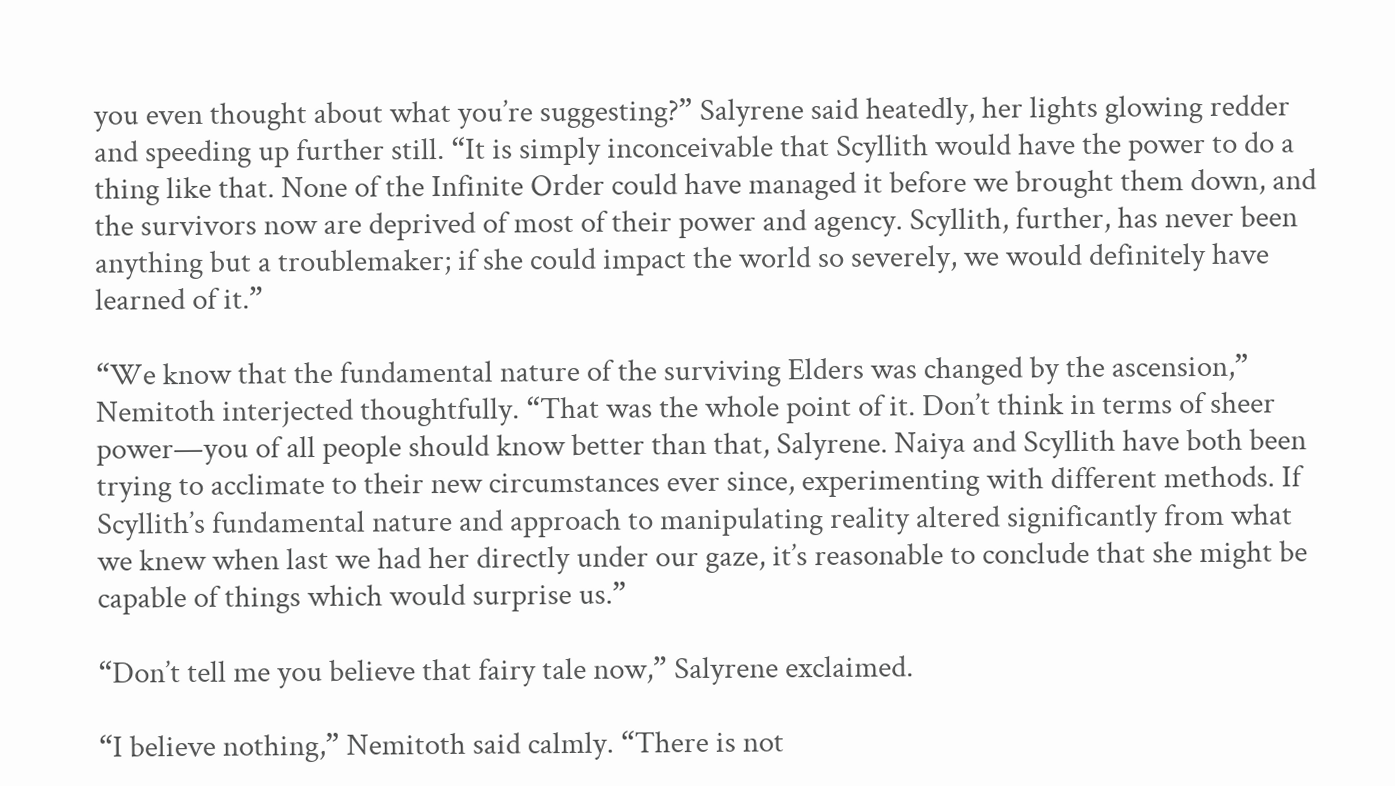you even thought about what you’re suggesting?” Salyrene said heatedly, her lights glowing redder and speeding up further still. “It is simply inconceivable that Scyllith would have the power to do a thing like that. None of the Infinite Order could have managed it before we brought them down, and the survivors now are deprived of most of their power and agency. Scyllith, further, has never been anything but a troublemaker; if she could impact the world so severely, we would definitely have learned of it.”

“We know that the fundamental nature of the surviving Elders was changed by the ascension,” Nemitoth interjected thoughtfully. “That was the whole point of it. Don’t think in terms of sheer power—you of all people should know better than that, Salyrene. Naiya and Scyllith have both been trying to acclimate to their new circumstances ever since, experimenting with different methods. If Scyllith’s fundamental nature and approach to manipulating reality altered significantly from what we knew when last we had her directly under our gaze, it’s reasonable to conclude that she might be capable of things which would surprise us.”

“Don’t tell me you believe that fairy tale now,” Salyrene exclaimed.

“I believe nothing,” Nemitoth said calmly. “There is not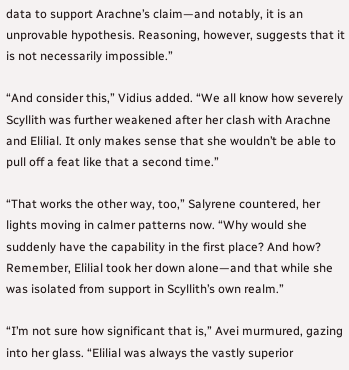data to support Arachne’s claim—and notably, it is an unprovable hypothesis. Reasoning, however, suggests that it is not necessarily impossible.”

“And consider this,” Vidius added. “We all know how severely Scyllith was further weakened after her clash with Arachne and Elilial. It only makes sense that she wouldn’t be able to pull off a feat like that a second time.”

“That works the other way, too,” Salyrene countered, her lights moving in calmer patterns now. “Why would she suddenly have the capability in the first place? And how? Remember, Elilial took her down alone—and that while she was isolated from support in Scyllith’s own realm.”

“I’m not sure how significant that is,” Avei murmured, gazing into her glass. “Elilial was always the vastly superior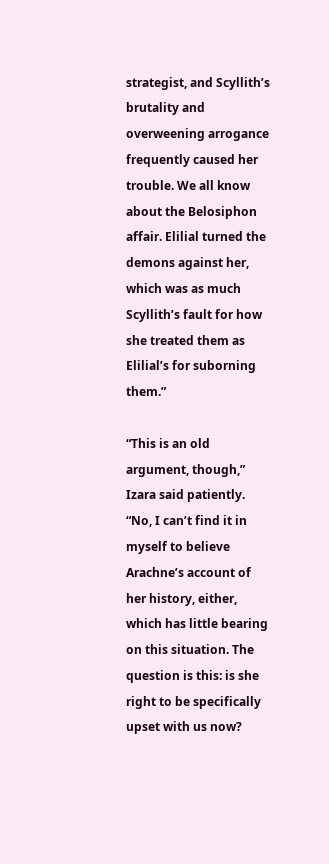strategist, and Scyllith’s brutality and overweening arrogance frequently caused her trouble. We all know about the Belosiphon affair. Elilial turned the demons against her, which was as much Scyllith’s fault for how she treated them as Elilial’s for suborning them.”

“This is an old argument, though,” Izara said patiently. “No, I can’t find it in myself to believe Arachne’s account of her history, either, which has little bearing on this situation. The question is this: is she right to be specifically upset with us now?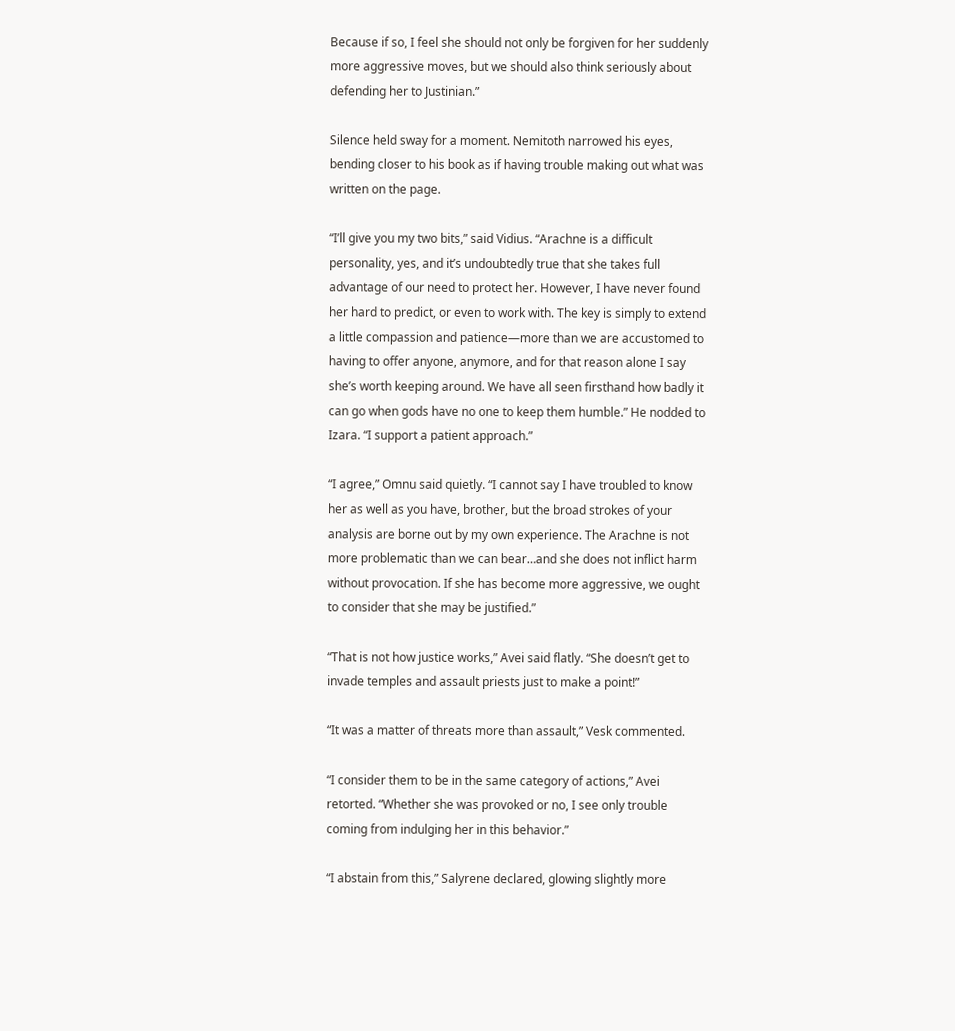Because if so, I feel she should not only be forgiven for her suddenly more aggressive moves, but we should also think seriously about defending her to Justinian.”

Silence held sway for a moment. Nemitoth narrowed his eyes, bending closer to his book as if having trouble making out what was written on the page.

“I’ll give you my two bits,” said Vidius. “Arachne is a difficult personality, yes, and it’s undoubtedly true that she takes full advantage of our need to protect her. However, I have never found her hard to predict, or even to work with. The key is simply to extend a little compassion and patience—more than we are accustomed to having to offer anyone, anymore, and for that reason alone I say she’s worth keeping around. We have all seen firsthand how badly it can go when gods have no one to keep them humble.” He nodded to Izara. “I support a patient approach.”

“I agree,” Omnu said quietly. “I cannot say I have troubled to know her as well as you have, brother, but the broad strokes of your analysis are borne out by my own experience. The Arachne is not more problematic than we can bear…and she does not inflict harm without provocation. If she has become more aggressive, we ought to consider that she may be justified.”

“That is not how justice works,” Avei said flatly. “She doesn’t get to invade temples and assault priests just to make a point!”

“It was a matter of threats more than assault,” Vesk commented.

“I consider them to be in the same category of actions,” Avei retorted. “Whether she was provoked or no, I see only trouble coming from indulging her in this behavior.”

“I abstain from this,” Salyrene declared, glowing slightly more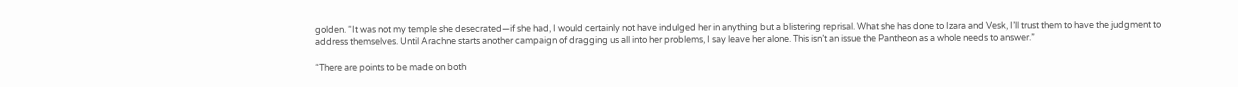golden. “It was not my temple she desecrated—if she had, I would certainly not have indulged her in anything but a blistering reprisal. What she has done to Izara and Vesk, I’ll trust them to have the judgment to address themselves. Until Arachne starts another campaign of dragging us all into her problems, I say leave her alone. This isn’t an issue the Pantheon as a whole needs to answer.”

“There are points to be made on both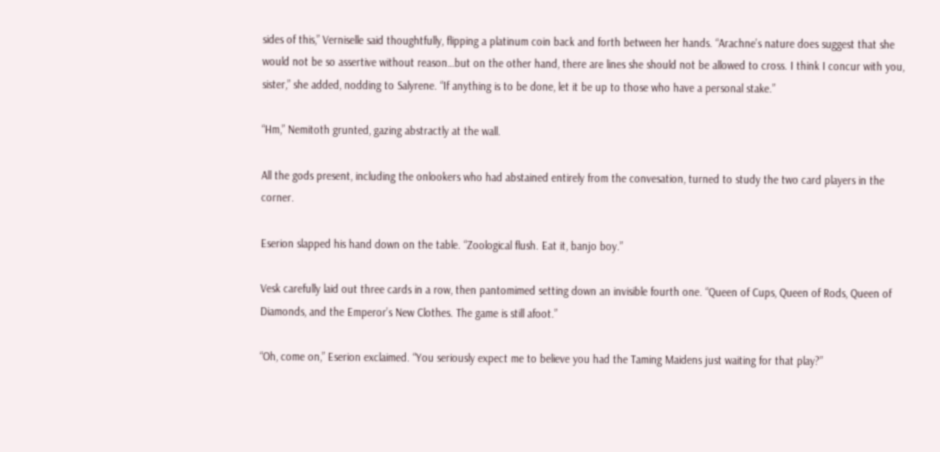sides of this,” Verniselle said thoughtfully, flipping a platinum coin back and forth between her hands. “Arachne’s nature does suggest that she would not be so assertive without reason…but on the other hand, there are lines she should not be allowed to cross. I think I concur with you, sister,” she added, nodding to Salyrene. “If anything is to be done, let it be up to those who have a personal stake.”

“Hm,” Nemitoth grunted, gazing abstractly at the wall.

All the gods present, including the onlookers who had abstained entirely from the convesation, turned to study the two card players in the corner.

Eserion slapped his hand down on the table. “Zoological flush. Eat it, banjo boy.”

Vesk carefully laid out three cards in a row, then pantomimed setting down an invisible fourth one. “Queen of Cups, Queen of Rods, Queen of Diamonds, and the Emperor’s New Clothes. The game is still afoot.”

“Oh, come on,” Eserion exclaimed. “You seriously expect me to believe you had the Taming Maidens just waiting for that play?”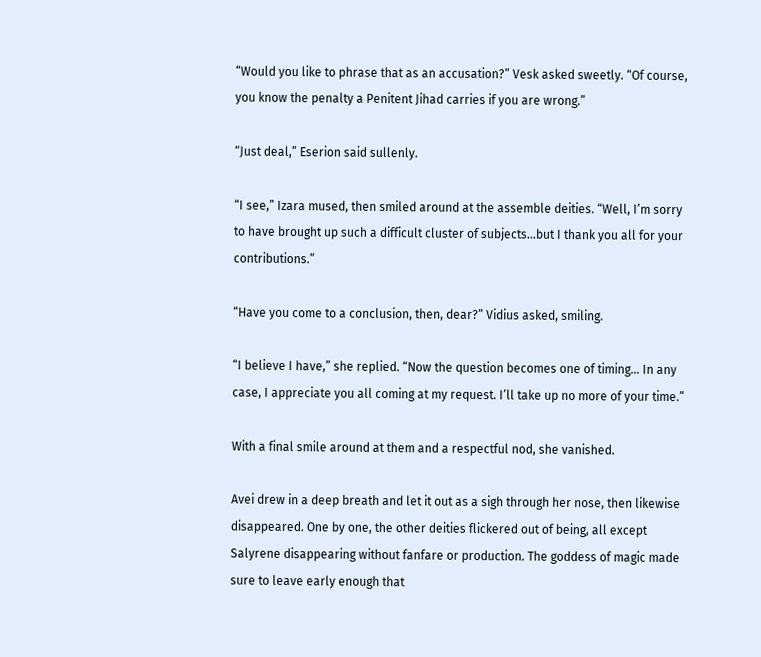“Would you like to phrase that as an accusation?” Vesk asked sweetly. “Of course, you know the penalty a Penitent Jihad carries if you are wrong.”

“Just deal,” Eserion said sullenly.

“I see,” Izara mused, then smiled around at the assemble deities. “Well, I’m sorry to have brought up such a difficult cluster of subjects…but I thank you all for your contributions.”

“Have you come to a conclusion, then, dear?” Vidius asked, smiling.

“I believe I have,” she replied. “Now the question becomes one of timing… In any case, I appreciate you all coming at my request. I’ll take up no more of your time.”

With a final smile around at them and a respectful nod, she vanished.

Avei drew in a deep breath and let it out as a sigh through her nose, then likewise disappeared. One by one, the other deities flickered out of being, all except Salyrene disappearing without fanfare or production. The goddess of magic made sure to leave early enough that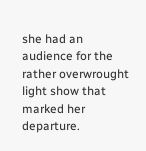she had an audience for the rather overwrought light show that marked her departure.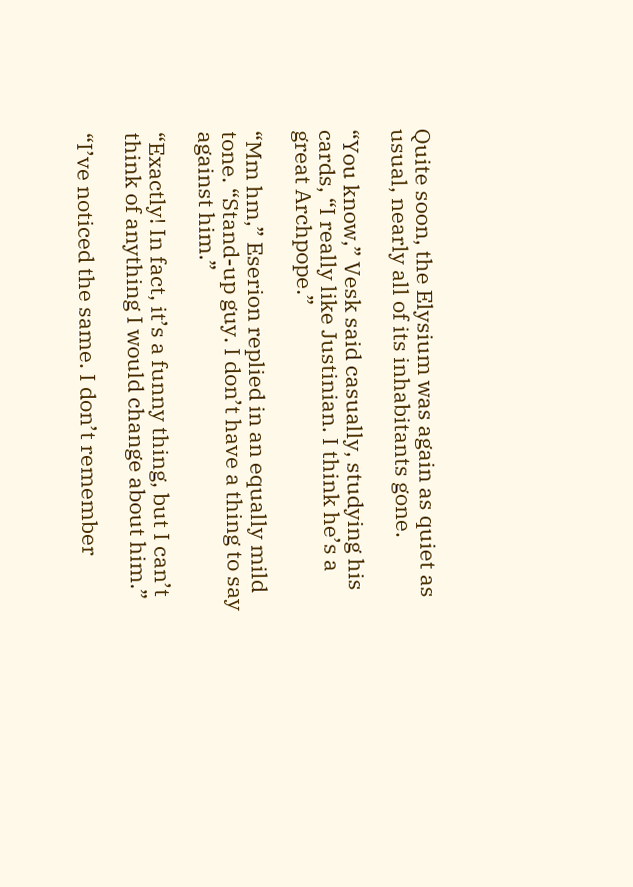Quite soon, the Elysium was again as quiet as usual, nearly all of its inhabitants gone.

“You know,” Vesk said casually, studying his cards, “I really like Justinian. I think he’s a great Archpope.”

“Mm hm,” Eserion replied in an equally mild tone. “Stand-up guy. I don’t have a thing to say against him.”

“Exactly! In fact, it’s a funny thing, but I can’t think of anything I would change about him.”

“I’ve noticed the same. I don’t remember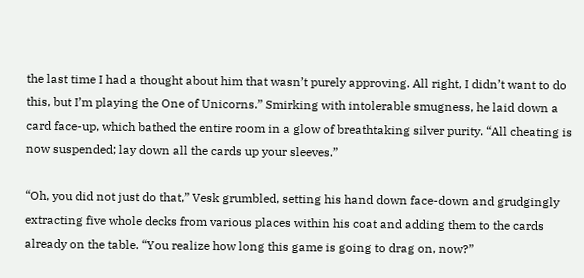the last time I had a thought about him that wasn’t purely approving. All right, I didn’t want to do this, but I’m playing the One of Unicorns.” Smirking with intolerable smugness, he laid down a card face-up, which bathed the entire room in a glow of breathtaking silver purity. “All cheating is now suspended; lay down all the cards up your sleeves.”

“Oh, you did not just do that,” Vesk grumbled, setting his hand down face-down and grudgingly extracting five whole decks from various places within his coat and adding them to the cards already on the table. “You realize how long this game is going to drag on, now?”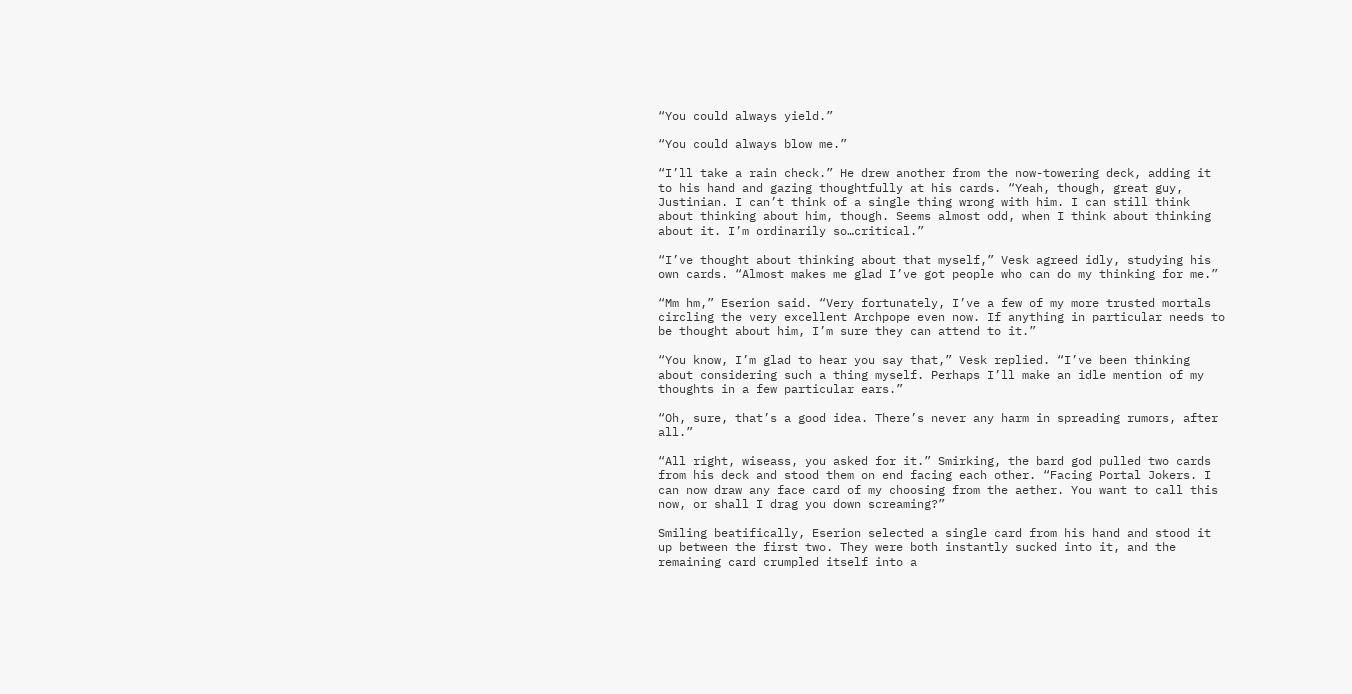“You could always yield.”

“You could always blow me.”

“I’ll take a rain check.” He drew another from the now-towering deck, adding it to his hand and gazing thoughtfully at his cards. “Yeah, though, great guy, Justinian. I can’t think of a single thing wrong with him. I can still think about thinking about him, though. Seems almost odd, when I think about thinking about it. I’m ordinarily so…critical.”

“I’ve thought about thinking about that myself,” Vesk agreed idly, studying his own cards. “Almost makes me glad I’ve got people who can do my thinking for me.”

“Mm hm,” Eserion said. “Very fortunately, I’ve a few of my more trusted mortals circling the very excellent Archpope even now. If anything in particular needs to be thought about him, I’m sure they can attend to it.”

“You know, I’m glad to hear you say that,” Vesk replied. “I’ve been thinking about considering such a thing myself. Perhaps I’ll make an idle mention of my thoughts in a few particular ears.”

“Oh, sure, that’s a good idea. There’s never any harm in spreading rumors, after all.”

“All right, wiseass, you asked for it.” Smirking, the bard god pulled two cards from his deck and stood them on end facing each other. “Facing Portal Jokers. I can now draw any face card of my choosing from the aether. You want to call this now, or shall I drag you down screaming?”

Smiling beatifically, Eserion selected a single card from his hand and stood it up between the first two. They were both instantly sucked into it, and the remaining card crumpled itself into a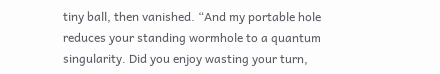tiny ball, then vanished. “And my portable hole reduces your standing wormhole to a quantum singularity. Did you enjoy wasting your turn,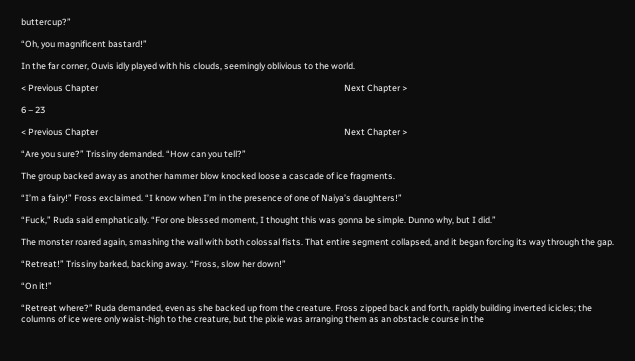buttercup?”

“Oh, you magnificent bastard!”

In the far corner, Ouvis idly played with his clouds, seemingly oblivious to the world.

< Previous Chapter                                                                                                                           Next Chapter >

6 – 23

< Previous Chapter                                                                                                                           Next Chapter >

“Are you sure?” Trissiny demanded. “How can you tell?”

The group backed away as another hammer blow knocked loose a cascade of ice fragments.

“I’m a fairy!” Fross exclaimed. “I know when I’m in the presence of one of Naiya’s daughters!”

“Fuck,” Ruda said emphatically. “For one blessed moment, I thought this was gonna be simple. Dunno why, but I did.”

The monster roared again, smashing the wall with both colossal fists. That entire segment collapsed, and it began forcing its way through the gap.

“Retreat!” Trissiny barked, backing away. “Fross, slow her down!”

“On it!”

“Retreat where?” Ruda demanded, even as she backed up from the creature. Fross zipped back and forth, rapidly building inverted icicles; the columns of ice were only waist-high to the creature, but the pixie was arranging them as an obstacle course in the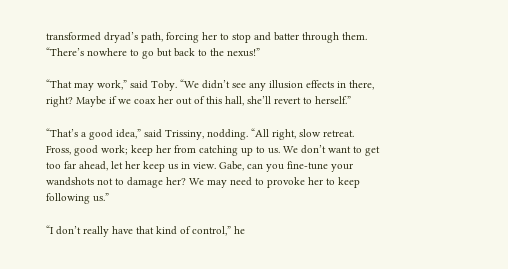transformed dryad’s path, forcing her to stop and batter through them. “There’s nowhere to go but back to the nexus!”

“That may work,” said Toby. “We didn’t see any illusion effects in there, right? Maybe if we coax her out of this hall, she’ll revert to herself.”

“That’s a good idea,” said Trissiny, nodding. “All right, slow retreat. Fross, good work; keep her from catching up to us. We don’t want to get too far ahead, let her keep us in view. Gabe, can you fine-tune your wandshots not to damage her? We may need to provoke her to keep following us.”

“I don’t really have that kind of control,” he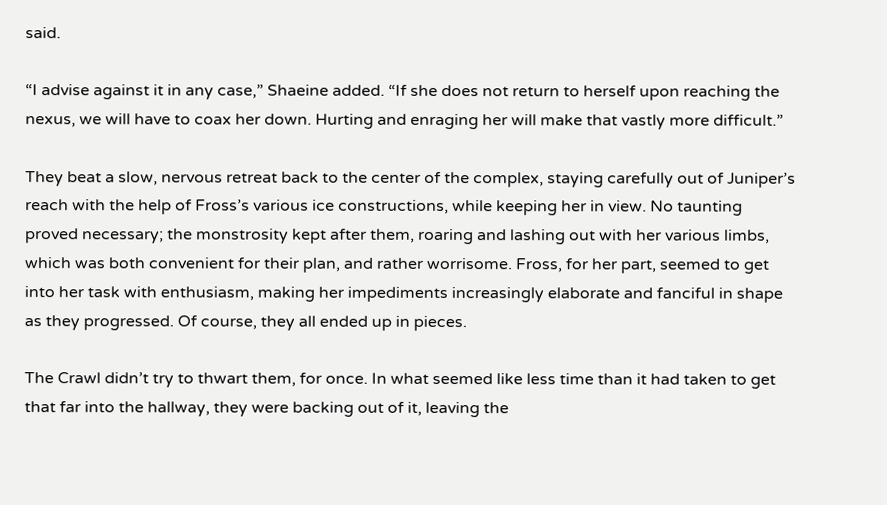said.

“I advise against it in any case,” Shaeine added. “If she does not return to herself upon reaching the nexus, we will have to coax her down. Hurting and enraging her will make that vastly more difficult.”

They beat a slow, nervous retreat back to the center of the complex, staying carefully out of Juniper’s reach with the help of Fross’s various ice constructions, while keeping her in view. No taunting proved necessary; the monstrosity kept after them, roaring and lashing out with her various limbs, which was both convenient for their plan, and rather worrisome. Fross, for her part, seemed to get into her task with enthusiasm, making her impediments increasingly elaborate and fanciful in shape as they progressed. Of course, they all ended up in pieces.

The Crawl didn’t try to thwart them, for once. In what seemed like less time than it had taken to get that far into the hallway, they were backing out of it, leaving the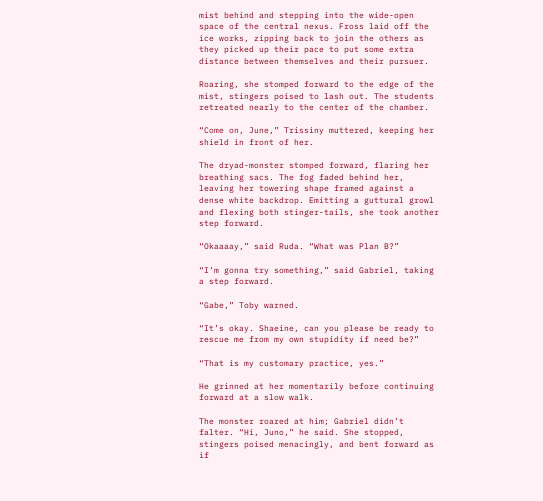mist behind and stepping into the wide-open space of the central nexus. Fross laid off the ice works, zipping back to join the others as they picked up their pace to put some extra distance between themselves and their pursuer.

Roaring, she stomped forward to the edge of the mist, stingers poised to lash out. The students retreated nearly to the center of the chamber.

“Come on, June,” Trissiny muttered, keeping her shield in front of her.

The dryad-monster stomped forward, flaring her breathing sacs. The fog faded behind her, leaving her towering shape framed against a dense white backdrop. Emitting a guttural growl and flexing both stinger-tails, she took another step forward.

“Okaaaay,” said Ruda. “What was Plan B?”

“I’m gonna try something,” said Gabriel, taking a step forward.

“Gabe,” Toby warned.

“It’s okay. Shaeine, can you please be ready to rescue me from my own stupidity if need be?”

“That is my customary practice, yes.”

He grinned at her momentarily before continuing forward at a slow walk.

The monster roared at him; Gabriel didn’t falter. “Hi, Juno,” he said. She stopped, stingers poised menacingly, and bent forward as if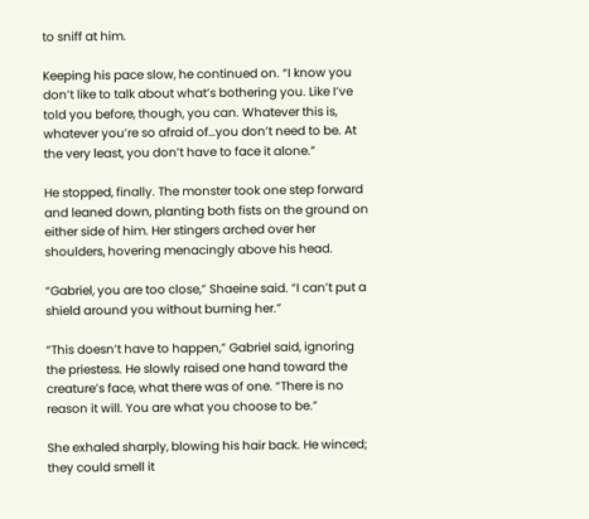to sniff at him.

Keeping his pace slow, he continued on. “I know you don’t like to talk about what’s bothering you. Like I’ve told you before, though, you can. Whatever this is, whatever you’re so afraid of…you don’t need to be. At the very least, you don’t have to face it alone.”

He stopped, finally. The monster took one step forward and leaned down, planting both fists on the ground on either side of him. Her stingers arched over her shoulders, hovering menacingly above his head.

“Gabriel, you are too close,” Shaeine said. “I can’t put a shield around you without burning her.”

“This doesn’t have to happen,” Gabriel said, ignoring the priestess. He slowly raised one hand toward the creature’s face, what there was of one. “There is no reason it will. You are what you choose to be.”

She exhaled sharply, blowing his hair back. He winced; they could smell it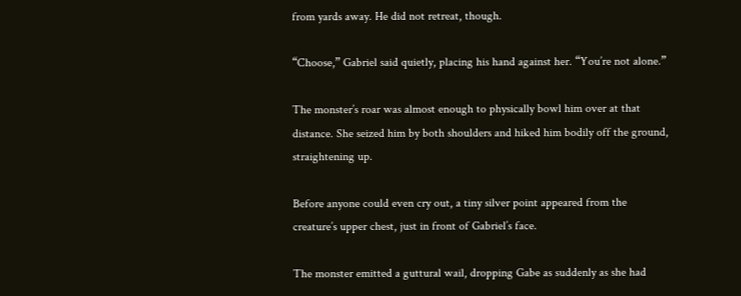from yards away. He did not retreat, though.

“Choose,” Gabriel said quietly, placing his hand against her. “You’re not alone.”

The monster’s roar was almost enough to physically bowl him over at that distance. She seized him by both shoulders and hiked him bodily off the ground, straightening up.

Before anyone could even cry out, a tiny silver point appeared from the creature’s upper chest, just in front of Gabriel’s face.

The monster emitted a guttural wail, dropping Gabe as suddenly as she had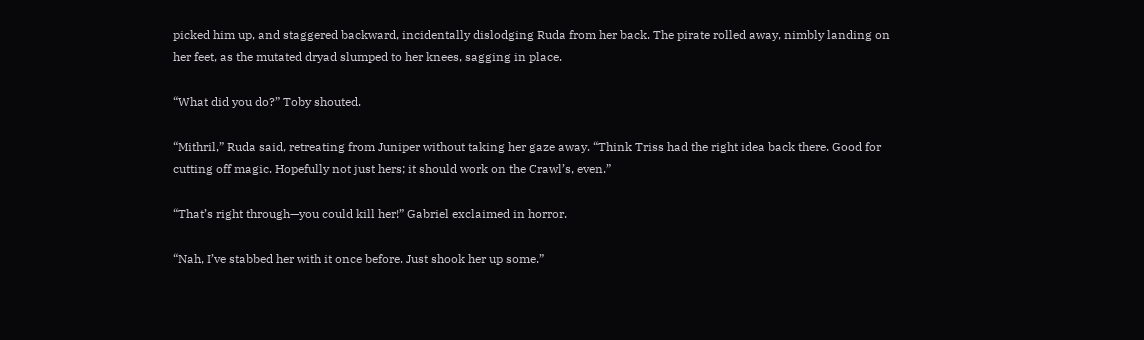picked him up, and staggered backward, incidentally dislodging Ruda from her back. The pirate rolled away, nimbly landing on her feet, as the mutated dryad slumped to her knees, sagging in place.

“What did you do?” Toby shouted.

“Mithril,” Ruda said, retreating from Juniper without taking her gaze away. “Think Triss had the right idea back there. Good for cutting off magic. Hopefully not just hers; it should work on the Crawl’s, even.”

“That’s right through—you could kill her!” Gabriel exclaimed in horror.

“Nah, I’ve stabbed her with it once before. Just shook her up some.”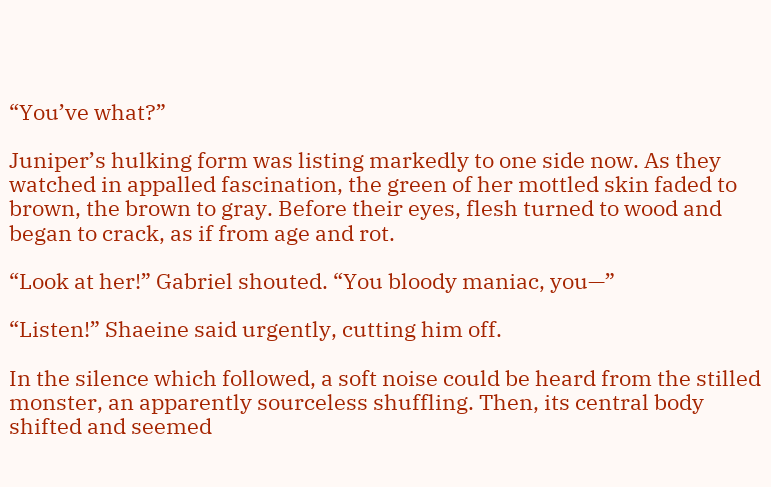“You’ve what?”

Juniper’s hulking form was listing markedly to one side now. As they watched in appalled fascination, the green of her mottled skin faded to brown, the brown to gray. Before their eyes, flesh turned to wood and began to crack, as if from age and rot.

“Look at her!” Gabriel shouted. “You bloody maniac, you—”

“Listen!” Shaeine said urgently, cutting him off.

In the silence which followed, a soft noise could be heard from the stilled monster, an apparently sourceless shuffling. Then, its central body shifted and seemed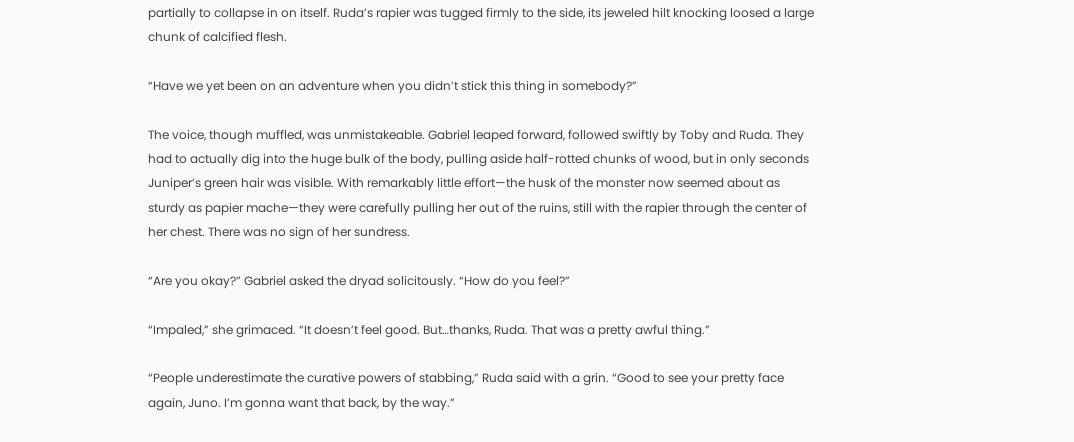partially to collapse in on itself. Ruda’s rapier was tugged firmly to the side, its jeweled hilt knocking loosed a large chunk of calcified flesh.

“Have we yet been on an adventure when you didn’t stick this thing in somebody?”

The voice, though muffled, was unmistakeable. Gabriel leaped forward, followed swiftly by Toby and Ruda. They had to actually dig into the huge bulk of the body, pulling aside half-rotted chunks of wood, but in only seconds Juniper’s green hair was visible. With remarkably little effort—the husk of the monster now seemed about as sturdy as papier mache—they were carefully pulling her out of the ruins, still with the rapier through the center of her chest. There was no sign of her sundress.

“Are you okay?” Gabriel asked the dryad solicitously. “How do you feel?”

“Impaled,” she grimaced. “It doesn’t feel good. But…thanks, Ruda. That was a pretty awful thing.”

“People underestimate the curative powers of stabbing,” Ruda said with a grin. “Good to see your pretty face again, Juno. I’m gonna want that back, by the way.”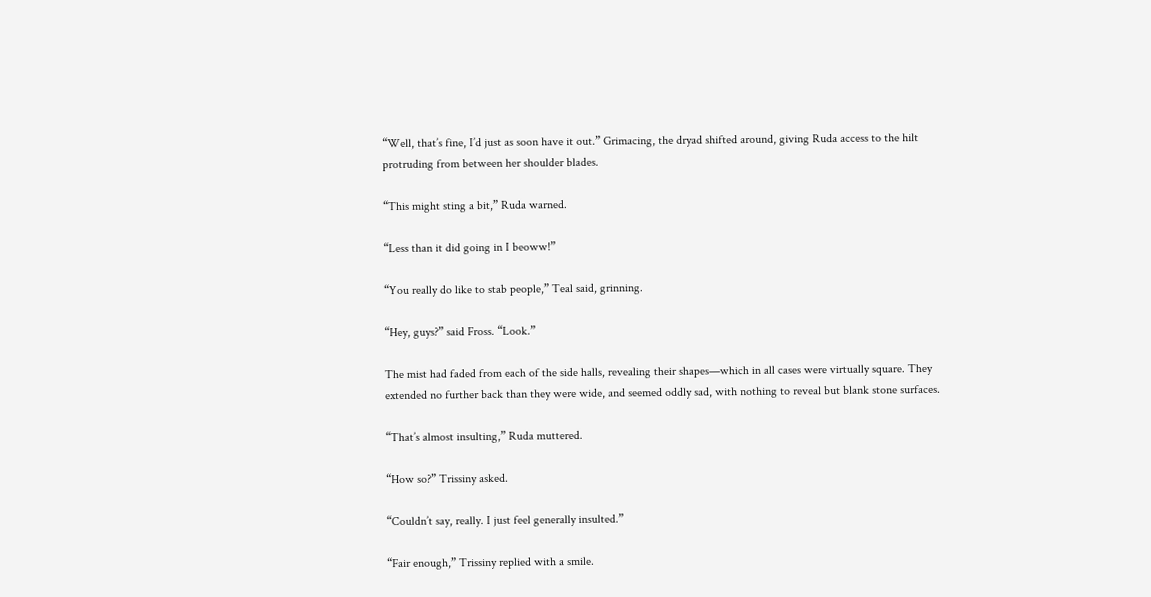“Well, that’s fine, I’d just as soon have it out.” Grimacing, the dryad shifted around, giving Ruda access to the hilt protruding from between her shoulder blades.

“This might sting a bit,” Ruda warned.

“Less than it did going in I beoww!”

“You really do like to stab people,” Teal said, grinning.

“Hey, guys?” said Fross. “Look.”

The mist had faded from each of the side halls, revealing their shapes—which in all cases were virtually square. They extended no further back than they were wide, and seemed oddly sad, with nothing to reveal but blank stone surfaces.

“That’s almost insulting,” Ruda muttered.

“How so?” Trissiny asked.

“Couldn’t say, really. I just feel generally insulted.”

“Fair enough,” Trissiny replied with a smile.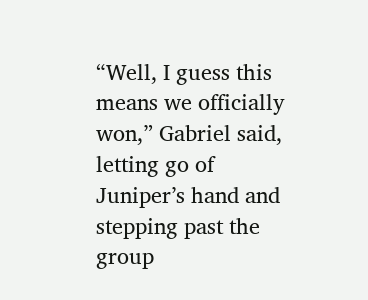“Well, I guess this means we officially won,” Gabriel said, letting go of Juniper’s hand and stepping past the group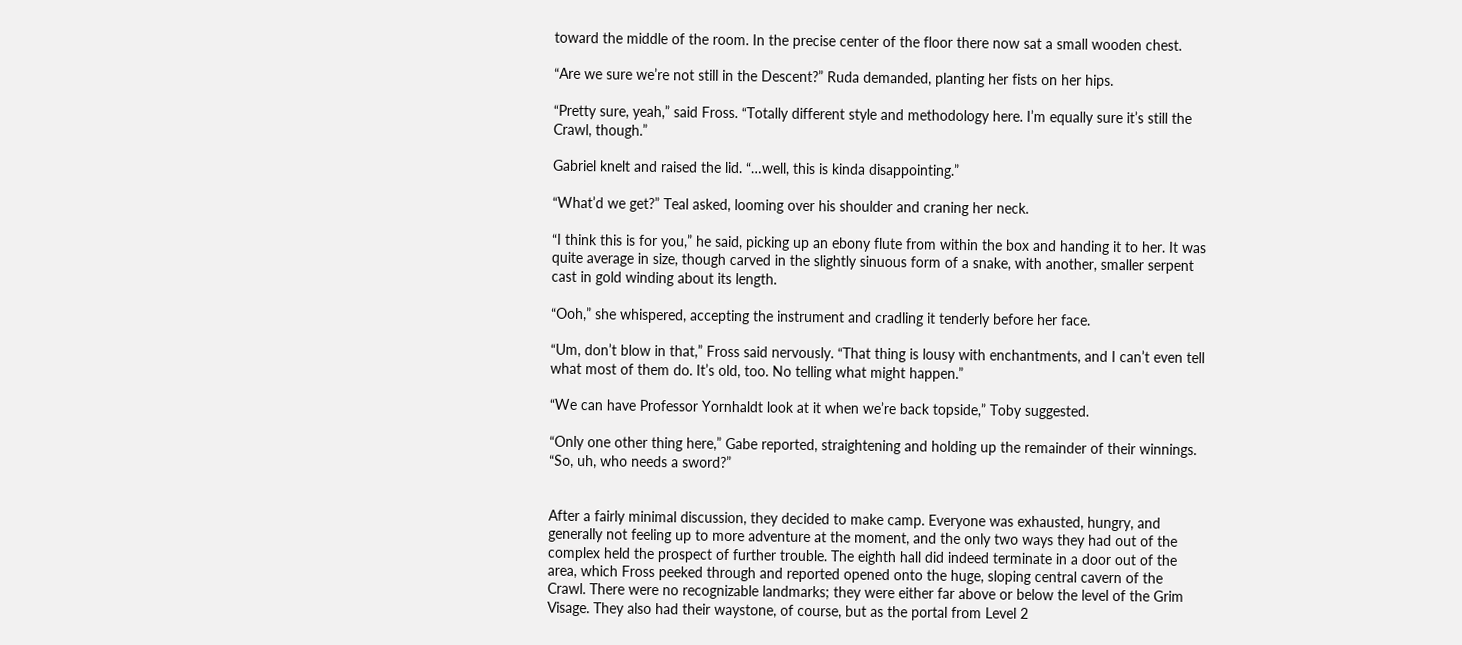toward the middle of the room. In the precise center of the floor there now sat a small wooden chest.

“Are we sure we’re not still in the Descent?” Ruda demanded, planting her fists on her hips.

“Pretty sure, yeah,” said Fross. “Totally different style and methodology here. I’m equally sure it’s still the Crawl, though.”

Gabriel knelt and raised the lid. “…well, this is kinda disappointing.”

“What’d we get?” Teal asked, looming over his shoulder and craning her neck.

“I think this is for you,” he said, picking up an ebony flute from within the box and handing it to her. It was quite average in size, though carved in the slightly sinuous form of a snake, with another, smaller serpent cast in gold winding about its length.

“Ooh,” she whispered, accepting the instrument and cradling it tenderly before her face.

“Um, don’t blow in that,” Fross said nervously. “That thing is lousy with enchantments, and I can’t even tell what most of them do. It’s old, too. No telling what might happen.”

“We can have Professor Yornhaldt look at it when we’re back topside,” Toby suggested.

“Only one other thing here,” Gabe reported, straightening and holding up the remainder of their winnings. “So, uh, who needs a sword?”


After a fairly minimal discussion, they decided to make camp. Everyone was exhausted, hungry, and generally not feeling up to more adventure at the moment, and the only two ways they had out of the complex held the prospect of further trouble. The eighth hall did indeed terminate in a door out of the area, which Fross peeked through and reported opened onto the huge, sloping central cavern of the Crawl. There were no recognizable landmarks; they were either far above or below the level of the Grim Visage. They also had their waystone, of course, but as the portal from Level 2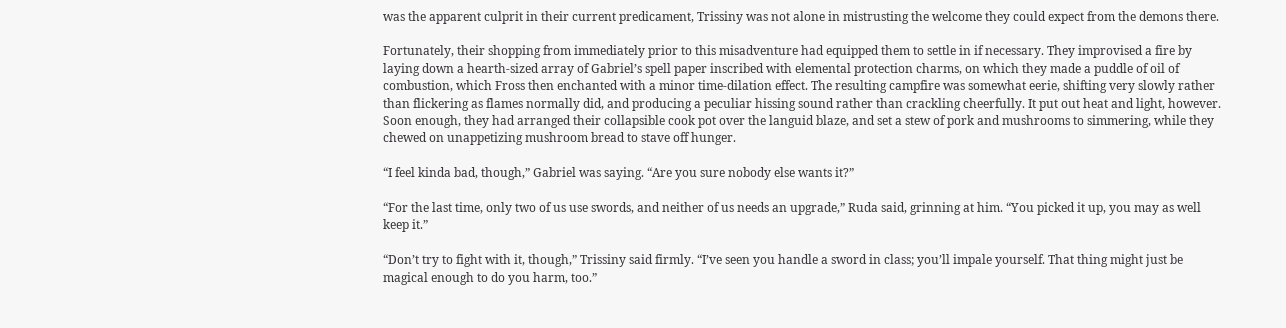was the apparent culprit in their current predicament, Trissiny was not alone in mistrusting the welcome they could expect from the demons there.

Fortunately, their shopping from immediately prior to this misadventure had equipped them to settle in if necessary. They improvised a fire by laying down a hearth-sized array of Gabriel’s spell paper inscribed with elemental protection charms, on which they made a puddle of oil of combustion, which Fross then enchanted with a minor time-dilation effect. The resulting campfire was somewhat eerie, shifting very slowly rather than flickering as flames normally did, and producing a peculiar hissing sound rather than crackling cheerfully. It put out heat and light, however. Soon enough, they had arranged their collapsible cook pot over the languid blaze, and set a stew of pork and mushrooms to simmering, while they chewed on unappetizing mushroom bread to stave off hunger.

“I feel kinda bad, though,” Gabriel was saying. “Are you sure nobody else wants it?”

“For the last time, only two of us use swords, and neither of us needs an upgrade,” Ruda said, grinning at him. “You picked it up, you may as well keep it.”

“Don’t try to fight with it, though,” Trissiny said firmly. “I’ve seen you handle a sword in class; you’ll impale yourself. That thing might just be magical enough to do you harm, too.”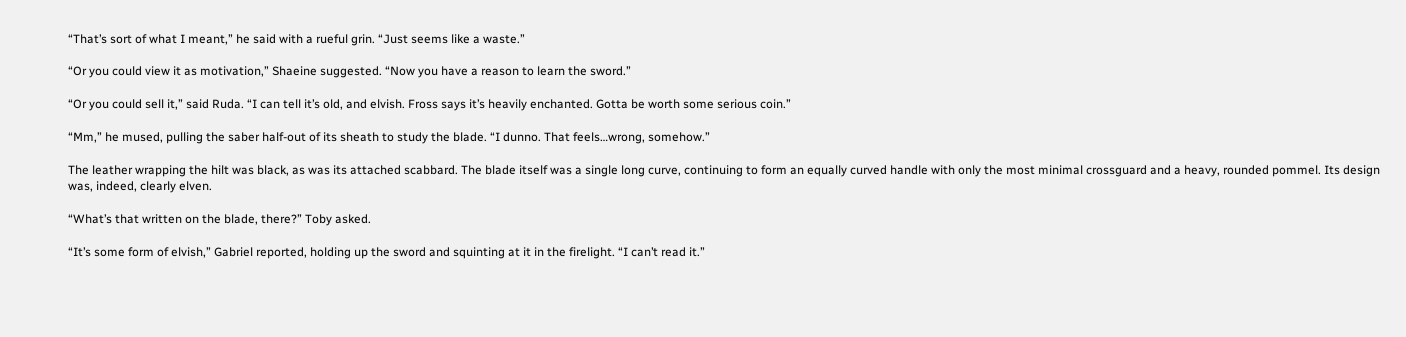“That’s sort of what I meant,” he said with a rueful grin. “Just seems like a waste.”

“Or you could view it as motivation,” Shaeine suggested. “Now you have a reason to learn the sword.”

“Or you could sell it,” said Ruda. “I can tell it’s old, and elvish. Fross says it’s heavily enchanted. Gotta be worth some serious coin.”

“Mm,” he mused, pulling the saber half-out of its sheath to study the blade. “I dunno. That feels…wrong, somehow.”

The leather wrapping the hilt was black, as was its attached scabbard. The blade itself was a single long curve, continuing to form an equally curved handle with only the most minimal crossguard and a heavy, rounded pommel. Its design was, indeed, clearly elven.

“What’s that written on the blade, there?” Toby asked.

“It’s some form of elvish,” Gabriel reported, holding up the sword and squinting at it in the firelight. “I can’t read it.”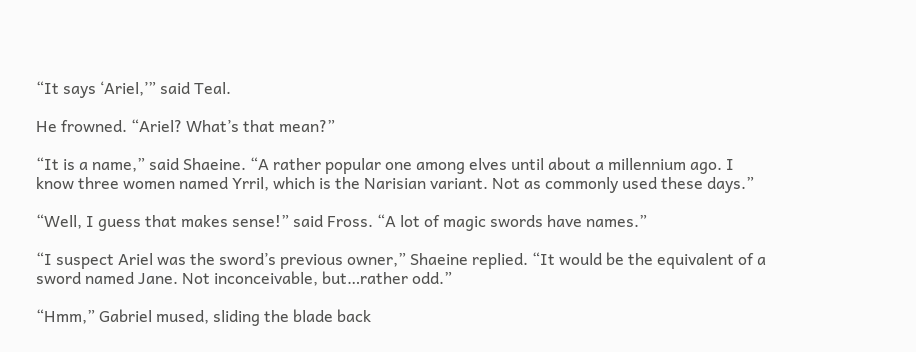“It says ‘Ariel,’” said Teal.

He frowned. “Ariel? What’s that mean?”

“It is a name,” said Shaeine. “A rather popular one among elves until about a millennium ago. I know three women named Yrril, which is the Narisian variant. Not as commonly used these days.”

“Well, I guess that makes sense!” said Fross. “A lot of magic swords have names.”

“I suspect Ariel was the sword’s previous owner,” Shaeine replied. “It would be the equivalent of a sword named Jane. Not inconceivable, but…rather odd.”

“Hmm,” Gabriel mused, sliding the blade back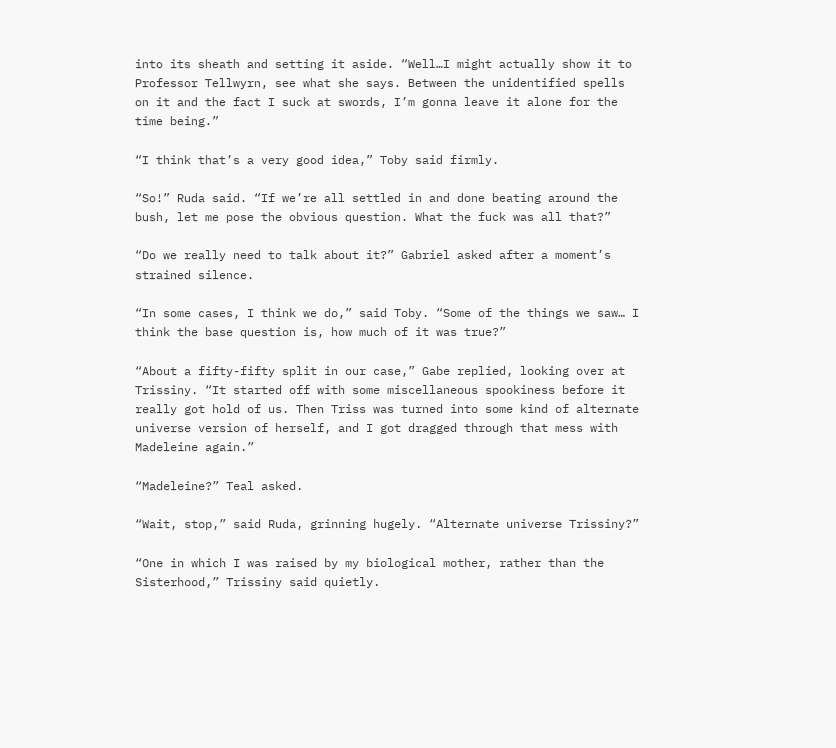into its sheath and setting it aside. “Well…I might actually show it to Professor Tellwyrn, see what she says. Between the unidentified spells on it and the fact I suck at swords, I’m gonna leave it alone for the time being.”

“I think that’s a very good idea,” Toby said firmly.

“So!” Ruda said. “If we’re all settled in and done beating around the bush, let me pose the obvious question. What the fuck was all that?”

“Do we really need to talk about it?” Gabriel asked after a moment’s strained silence.

“In some cases, I think we do,” said Toby. “Some of the things we saw… I think the base question is, how much of it was true?”

“About a fifty-fifty split in our case,” Gabe replied, looking over at Trissiny. “It started off with some miscellaneous spookiness before it really got hold of us. Then Triss was turned into some kind of alternate universe version of herself, and I got dragged through that mess with Madeleine again.”

“Madeleine?” Teal asked.

“Wait, stop,” said Ruda, grinning hugely. “Alternate universe Trissiny?”

“One in which I was raised by my biological mother, rather than the Sisterhood,” Trissiny said quietly.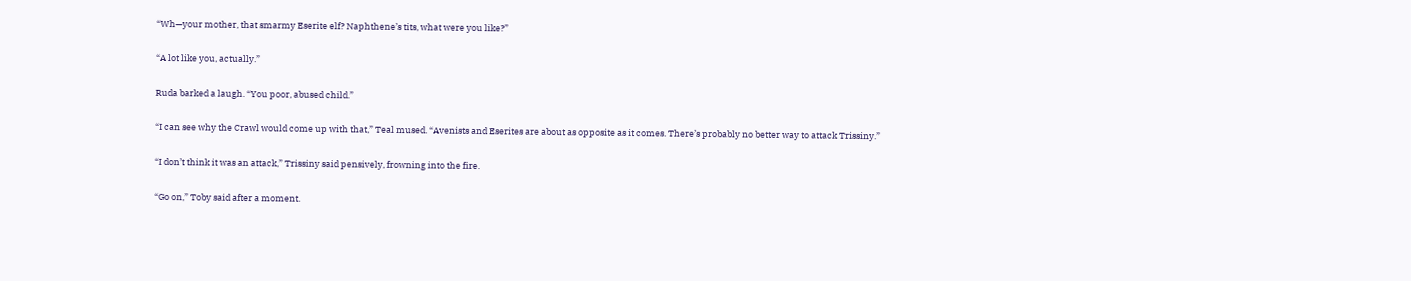“Wh—your mother, that smarmy Eserite elf? Naphthene’s tits, what were you like?”

“A lot like you, actually.”

Ruda barked a laugh. “You poor, abused child.”

“I can see why the Crawl would come up with that,” Teal mused. “Avenists and Eserites are about as opposite as it comes. There’s probably no better way to attack Trissiny.”

“I don’t think it was an attack,” Trissiny said pensively, frowning into the fire.

“Go on,” Toby said after a moment.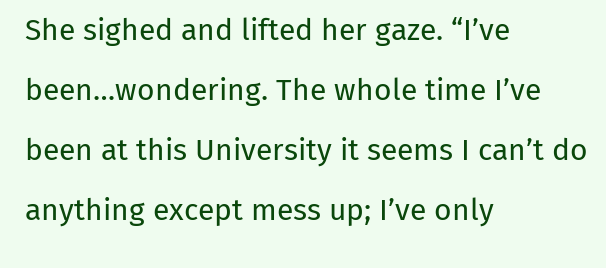She sighed and lifted her gaze. “I’ve been…wondering. The whole time I’ve been at this University it seems I can’t do anything except mess up; I’ve only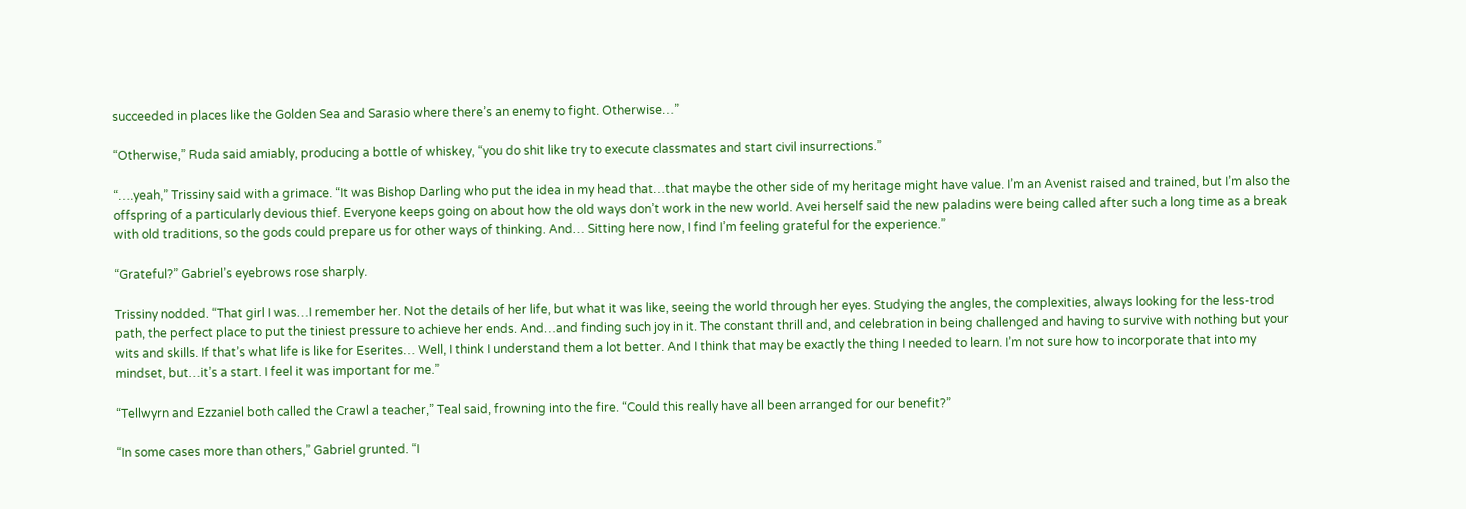succeeded in places like the Golden Sea and Sarasio where there’s an enemy to fight. Otherwise…”

“Otherwise,” Ruda said amiably, producing a bottle of whiskey, “you do shit like try to execute classmates and start civil insurrections.”

“….yeah,” Trissiny said with a grimace. “It was Bishop Darling who put the idea in my head that…that maybe the other side of my heritage might have value. I’m an Avenist raised and trained, but I’m also the offspring of a particularly devious thief. Everyone keeps going on about how the old ways don’t work in the new world. Avei herself said the new paladins were being called after such a long time as a break with old traditions, so the gods could prepare us for other ways of thinking. And… Sitting here now, I find I’m feeling grateful for the experience.”

“Grateful?” Gabriel’s eyebrows rose sharply.

Trissiny nodded. “That girl I was…I remember her. Not the details of her life, but what it was like, seeing the world through her eyes. Studying the angles, the complexities, always looking for the less-trod path, the perfect place to put the tiniest pressure to achieve her ends. And…and finding such joy in it. The constant thrill and, and celebration in being challenged and having to survive with nothing but your wits and skills. If that’s what life is like for Eserites… Well, I think I understand them a lot better. And I think that may be exactly the thing I needed to learn. I’m not sure how to incorporate that into my mindset, but…it’s a start. I feel it was important for me.”

“Tellwyrn and Ezzaniel both called the Crawl a teacher,” Teal said, frowning into the fire. “Could this really have all been arranged for our benefit?”

“In some cases more than others,” Gabriel grunted. “I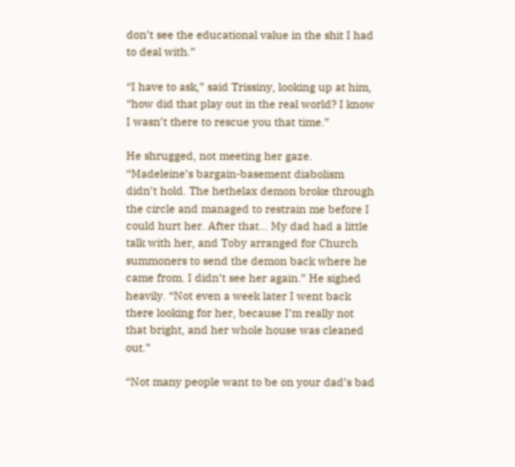don’t see the educational value in the shit I had to deal with.”

“I have to ask,” said Trissiny, looking up at him, “how did that play out in the real world? I know I wasn’t there to rescue you that time.”

He shrugged, not meeting her gaze. “Madeleine’s bargain-basement diabolism didn’t hold. The hethelax demon broke through the circle and managed to restrain me before I could hurt her. After that… My dad had a little talk with her, and Toby arranged for Church summoners to send the demon back where he came from. I didn’t see her again.” He sighed heavily. “Not even a week later I went back there looking for her, because I’m really not that bright, and her whole house was cleaned out.”

“Not many people want to be on your dad’s bad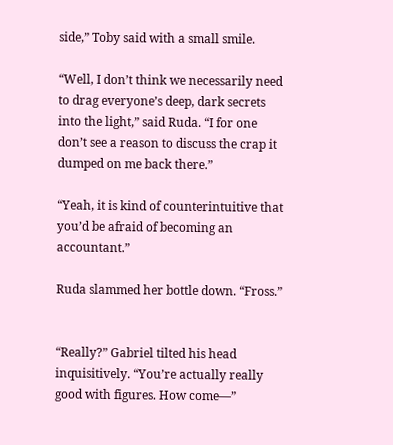side,” Toby said with a small smile.

“Well, I don’t think we necessarily need to drag everyone’s deep, dark secrets into the light,” said Ruda. “I for one don’t see a reason to discuss the crap it dumped on me back there.”

“Yeah, it is kind of counterintuitive that you’d be afraid of becoming an accountant.”

Ruda slammed her bottle down. “Fross.”


“Really?” Gabriel tilted his head inquisitively. “You’re actually really good with figures. How come—”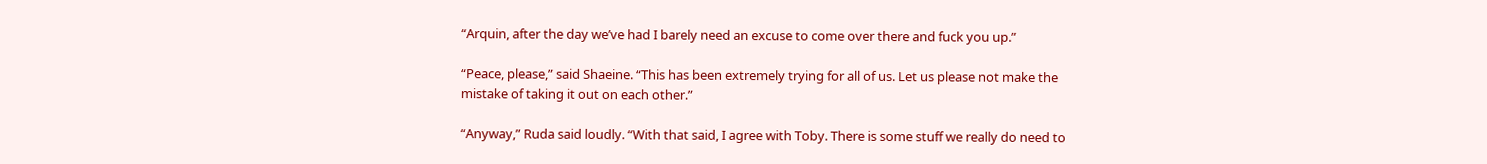“Arquin, after the day we’ve had I barely need an excuse to come over there and fuck you up.”

“Peace, please,” said Shaeine. “This has been extremely trying for all of us. Let us please not make the mistake of taking it out on each other.”

“Anyway,” Ruda said loudly. “With that said, I agree with Toby. There is some stuff we really do need to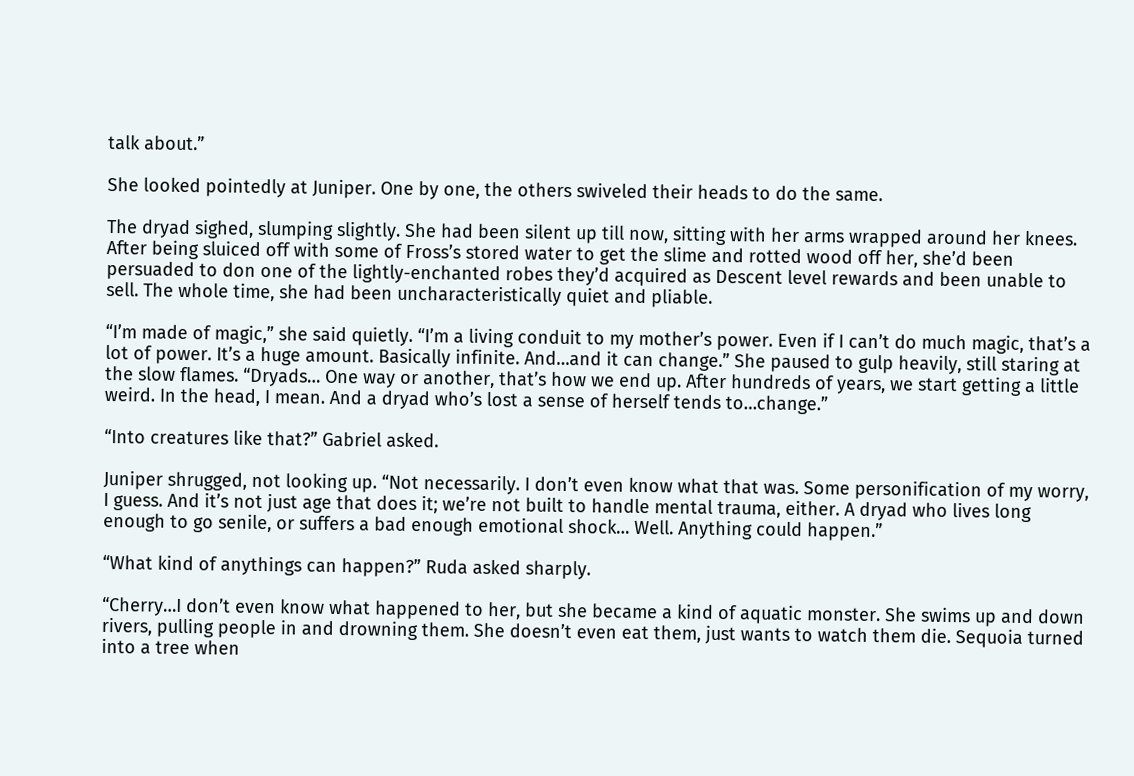talk about.”

She looked pointedly at Juniper. One by one, the others swiveled their heads to do the same.

The dryad sighed, slumping slightly. She had been silent up till now, sitting with her arms wrapped around her knees. After being sluiced off with some of Fross’s stored water to get the slime and rotted wood off her, she’d been persuaded to don one of the lightly-enchanted robes they’d acquired as Descent level rewards and been unable to sell. The whole time, she had been uncharacteristically quiet and pliable.

“I’m made of magic,” she said quietly. “I’m a living conduit to my mother’s power. Even if I can’t do much magic, that’s a lot of power. It’s a huge amount. Basically infinite. And…and it can change.” She paused to gulp heavily, still staring at the slow flames. “Dryads… One way or another, that’s how we end up. After hundreds of years, we start getting a little weird. In the head, I mean. And a dryad who’s lost a sense of herself tends to…change.”

“Into creatures like that?” Gabriel asked.

Juniper shrugged, not looking up. “Not necessarily. I don’t even know what that was. Some personification of my worry, I guess. And it’s not just age that does it; we’re not built to handle mental trauma, either. A dryad who lives long enough to go senile, or suffers a bad enough emotional shock… Well. Anything could happen.”

“What kind of anythings can happen?” Ruda asked sharply.

“Cherry…I don’t even know what happened to her, but she became a kind of aquatic monster. She swims up and down rivers, pulling people in and drowning them. She doesn’t even eat them, just wants to watch them die. Sequoia turned into a tree when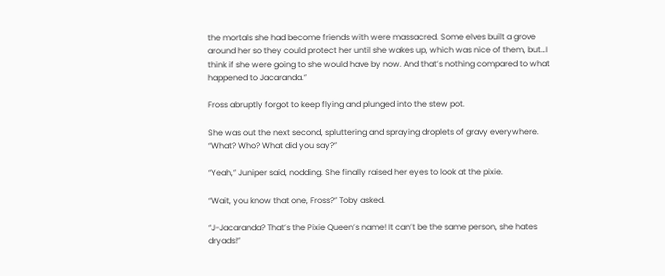the mortals she had become friends with were massacred. Some elves built a grove around her so they could protect her until she wakes up, which was nice of them, but…I think if she were going to she would have by now. And that’s nothing compared to what happened to Jacaranda.”

Fross abruptly forgot to keep flying and plunged into the stew pot.

She was out the next second, spluttering and spraying droplets of gravy everywhere. “What? Who? What did you say?”

“Yeah,” Juniper said, nodding. She finally raised her eyes to look at the pixie.

“Wait, you know that one, Fross?” Toby asked.

“J-Jacaranda? That’s the Pixie Queen’s name! It can’t be the same person, she hates dryads!”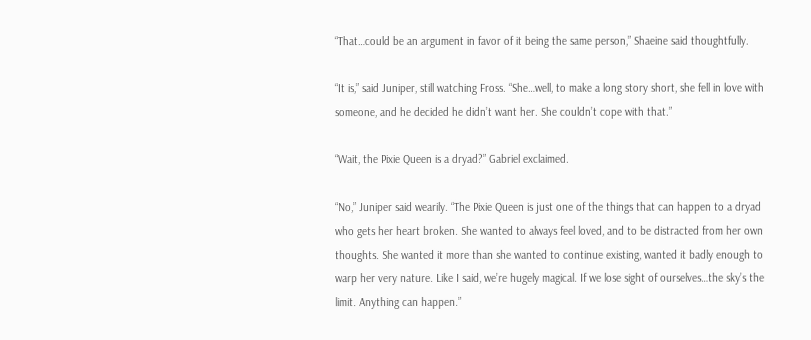“That…could be an argument in favor of it being the same person,” Shaeine said thoughtfully.

“It is,” said Juniper, still watching Fross. “She…well, to make a long story short, she fell in love with someone, and he decided he didn’t want her. She couldn’t cope with that.”

“Wait, the Pixie Queen is a dryad?” Gabriel exclaimed.

“No,” Juniper said wearily. “The Pixie Queen is just one of the things that can happen to a dryad who gets her heart broken. She wanted to always feel loved, and to be distracted from her own thoughts. She wanted it more than she wanted to continue existing, wanted it badly enough to warp her very nature. Like I said, we’re hugely magical. If we lose sight of ourselves…the sky’s the limit. Anything can happen.”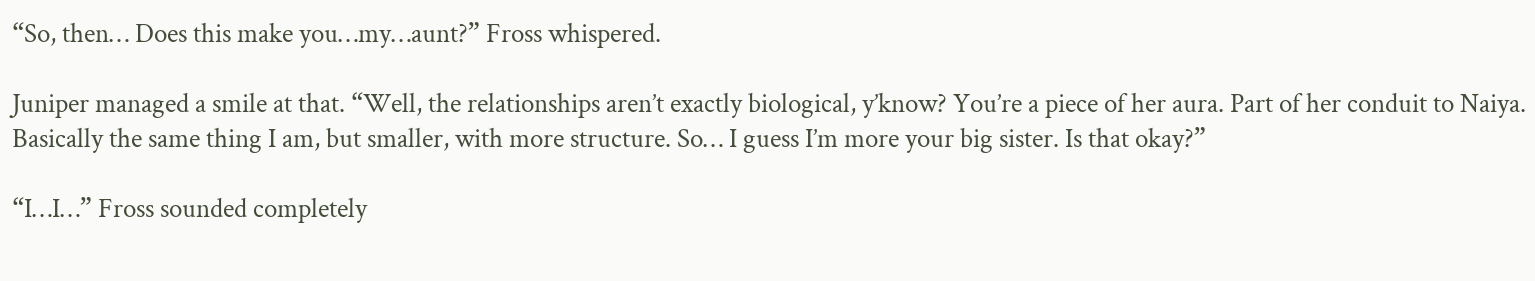“So, then… Does this make you…my…aunt?” Fross whispered.

Juniper managed a smile at that. “Well, the relationships aren’t exactly biological, y’know? You’re a piece of her aura. Part of her conduit to Naiya. Basically the same thing I am, but smaller, with more structure. So… I guess I’m more your big sister. Is that okay?”

“I…I…” Fross sounded completely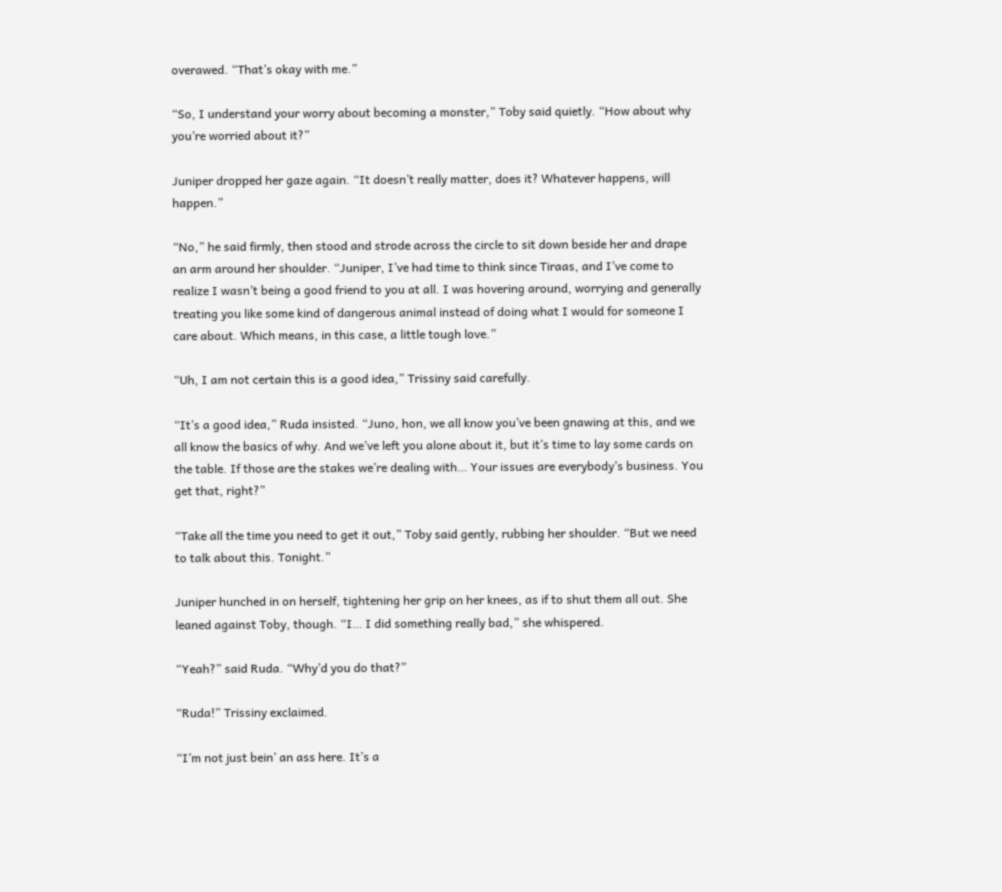overawed. “That’s okay with me.”

“So, I understand your worry about becoming a monster,” Toby said quietly. “How about why you’re worried about it?”

Juniper dropped her gaze again. “It doesn’t really matter, does it? Whatever happens, will happen.”

“No,” he said firmly, then stood and strode across the circle to sit down beside her and drape an arm around her shoulder. “Juniper, I’ve had time to think since Tiraas, and I’ve come to realize I wasn’t being a good friend to you at all. I was hovering around, worrying and generally treating you like some kind of dangerous animal instead of doing what I would for someone I care about. Which means, in this case, a little tough love.”

“Uh, I am not certain this is a good idea,” Trissiny said carefully.

“It’s a good idea,” Ruda insisted. “Juno, hon, we all know you’ve been gnawing at this, and we all know the basics of why. And we’ve left you alone about it, but it’s time to lay some cards on the table. If those are the stakes we’re dealing with… Your issues are everybody’s business. You get that, right?”

“Take all the time you need to get it out,” Toby said gently, rubbing her shoulder. “But we need to talk about this. Tonight.”

Juniper hunched in on herself, tightening her grip on her knees, as if to shut them all out. She leaned against Toby, though. “I… I did something really bad,” she whispered.

“Yeah?” said Ruda. “Why’d you do that?”

“Ruda!” Trissiny exclaimed.

“I’m not just bein’ an ass here. It’s a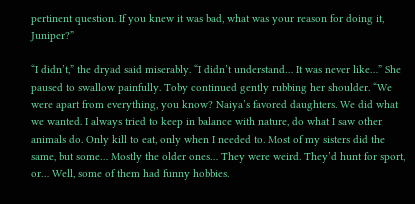pertinent question. If you knew it was bad, what was your reason for doing it, Juniper?”

“I didn’t,” the dryad said miserably. “I didn’t understand… It was never like…” She paused to swallow painfully. Toby continued gently rubbing her shoulder. “We were apart from everything, you know? Naiya’s favored daughters. We did what we wanted. I always tried to keep in balance with nature, do what I saw other animals do. Only kill to eat, only when I needed to. Most of my sisters did the same, but some… Mostly the older ones… They were weird. They’d hunt for sport, or… Well, some of them had funny hobbies.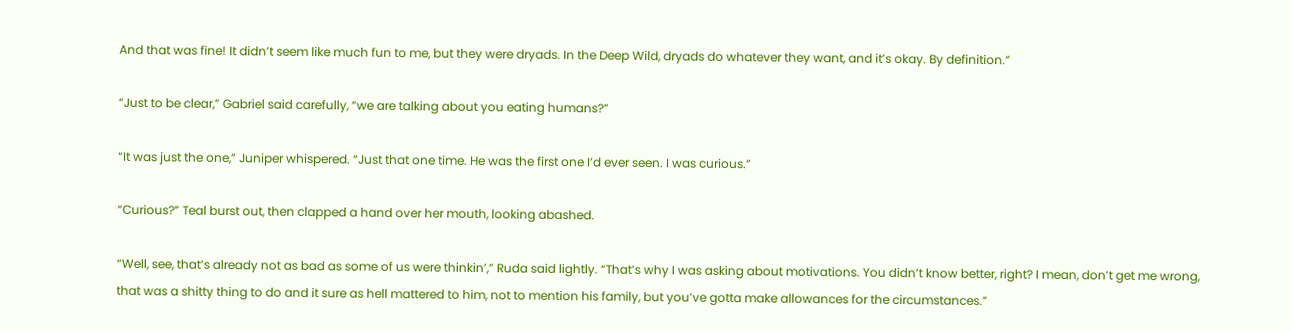And that was fine! It didn’t seem like much fun to me, but they were dryads. In the Deep Wild, dryads do whatever they want, and it’s okay. By definition.”

“Just to be clear,” Gabriel said carefully, “we are talking about you eating humans?”

“It was just the one,” Juniper whispered. “Just that one time. He was the first one I’d ever seen. I was curious.”

“Curious?” Teal burst out, then clapped a hand over her mouth, looking abashed.

“Well, see, that’s already not as bad as some of us were thinkin’,” Ruda said lightly. “That’s why I was asking about motivations. You didn’t know better, right? I mean, don’t get me wrong, that was a shitty thing to do and it sure as hell mattered to him, not to mention his family, but you’ve gotta make allowances for the circumstances.”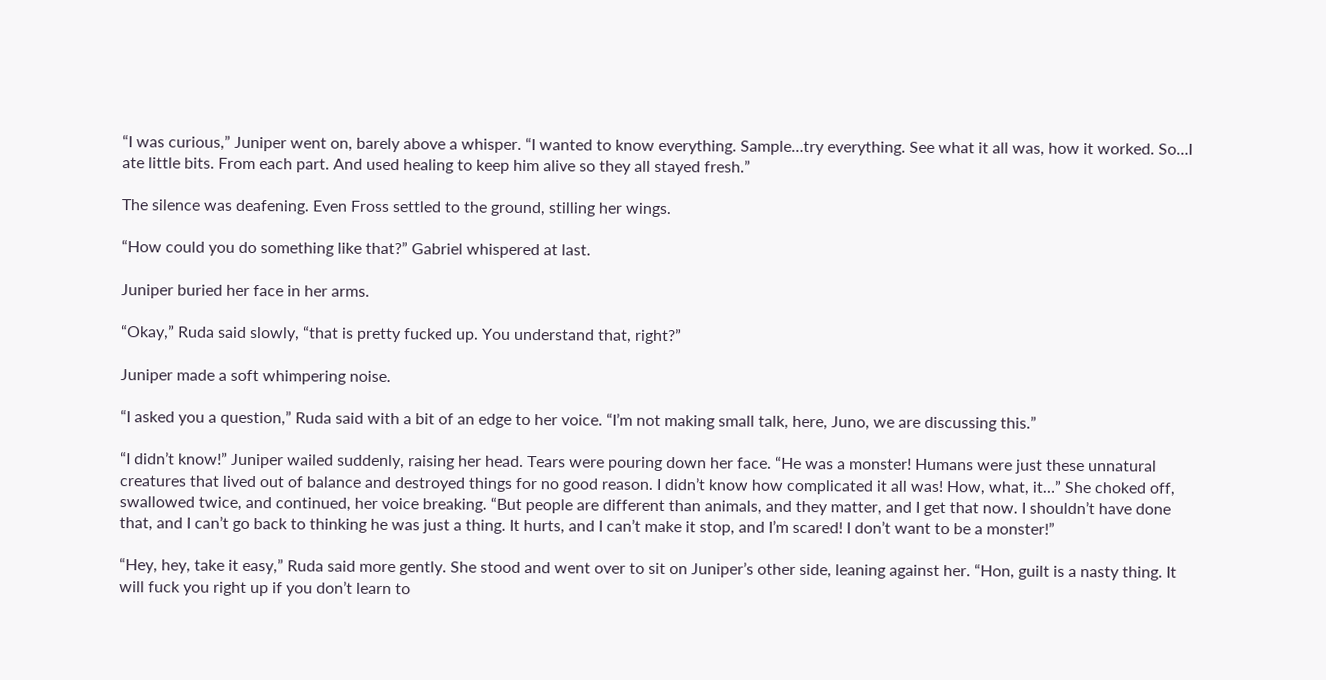“I was curious,” Juniper went on, barely above a whisper. “I wanted to know everything. Sample…try everything. See what it all was, how it worked. So…I ate little bits. From each part. And used healing to keep him alive so they all stayed fresh.”

The silence was deafening. Even Fross settled to the ground, stilling her wings.

“How could you do something like that?” Gabriel whispered at last.

Juniper buried her face in her arms.

“Okay,” Ruda said slowly, “that is pretty fucked up. You understand that, right?”

Juniper made a soft whimpering noise.

“I asked you a question,” Ruda said with a bit of an edge to her voice. “I’m not making small talk, here, Juno, we are discussing this.”

“I didn’t know!” Juniper wailed suddenly, raising her head. Tears were pouring down her face. “He was a monster! Humans were just these unnatural creatures that lived out of balance and destroyed things for no good reason. I didn’t know how complicated it all was! How, what, it…” She choked off, swallowed twice, and continued, her voice breaking. “But people are different than animals, and they matter, and I get that now. I shouldn’t have done that, and I can’t go back to thinking he was just a thing. It hurts, and I can’t make it stop, and I’m scared! I don’t want to be a monster!”

“Hey, hey, take it easy,” Ruda said more gently. She stood and went over to sit on Juniper’s other side, leaning against her. “Hon, guilt is a nasty thing. It will fuck you right up if you don’t learn to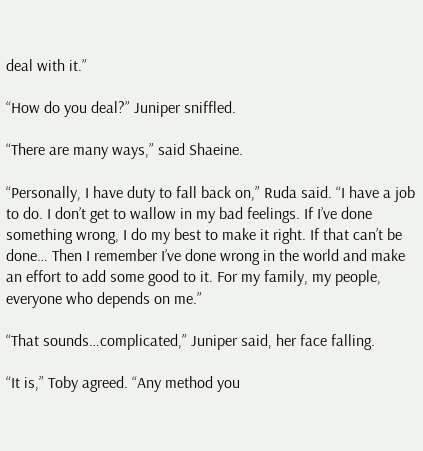deal with it.”

“How do you deal?” Juniper sniffled.

“There are many ways,” said Shaeine.

“Personally, I have duty to fall back on,” Ruda said. “I have a job to do. I don’t get to wallow in my bad feelings. If I’ve done something wrong, I do my best to make it right. If that can’t be done… Then I remember I’ve done wrong in the world and make an effort to add some good to it. For my family, my people, everyone who depends on me.”

“That sounds…complicated,” Juniper said, her face falling.

“It is,” Toby agreed. “Any method you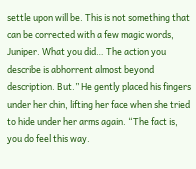settle upon will be. This is not something that can be corrected with a few magic words, Juniper. What you did… The action you describe is abhorrent almost beyond description. But.” He gently placed his fingers under her chin, lifting her face when she tried to hide under her arms again. “The fact is, you do feel this way.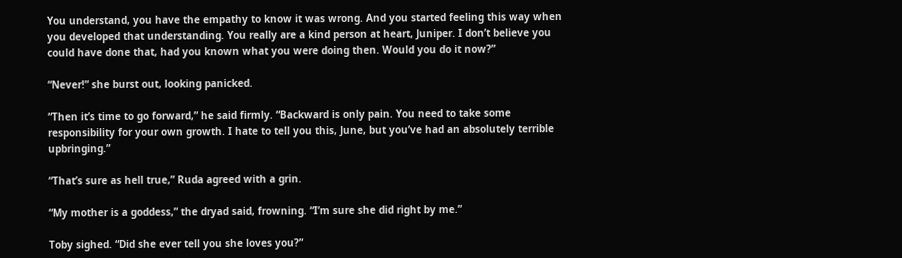You understand, you have the empathy to know it was wrong. And you started feeling this way when you developed that understanding. You really are a kind person at heart, Juniper. I don’t believe you could have done that, had you known what you were doing then. Would you do it now?”

“Never!” she burst out, looking panicked.

“Then it’s time to go forward,” he said firmly. “Backward is only pain. You need to take some responsibility for your own growth. I hate to tell you this, June, but you’ve had an absolutely terrible upbringing.”

“That’s sure as hell true,” Ruda agreed with a grin.

“My mother is a goddess,” the dryad said, frowning. “I’m sure she did right by me.”

Toby sighed. “Did she ever tell you she loves you?”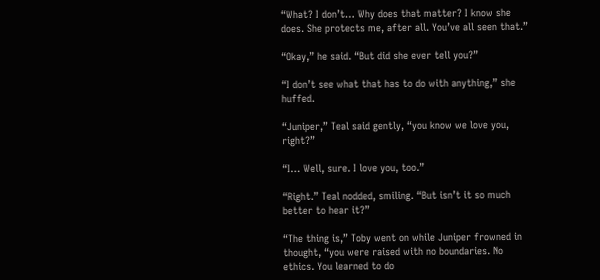“What? I don’t… Why does that matter? I know she does. She protects me, after all. You’ve all seen that.”

“Okay,” he said. “But did she ever tell you?”

“I don’t see what that has to do with anything,” she huffed.

“Juniper,” Teal said gently, “you know we love you, right?”

“I… Well, sure. I love you, too.”

“Right.” Teal nodded, smiling. “But isn’t it so much better to hear it?”

“The thing is,” Toby went on while Juniper frowned in thought, “you were raised with no boundaries. No ethics. You learned to do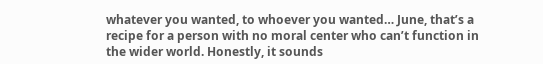whatever you wanted, to whoever you wanted… June, that’s a recipe for a person with no moral center who can’t function in the wider world. Honestly, it sounds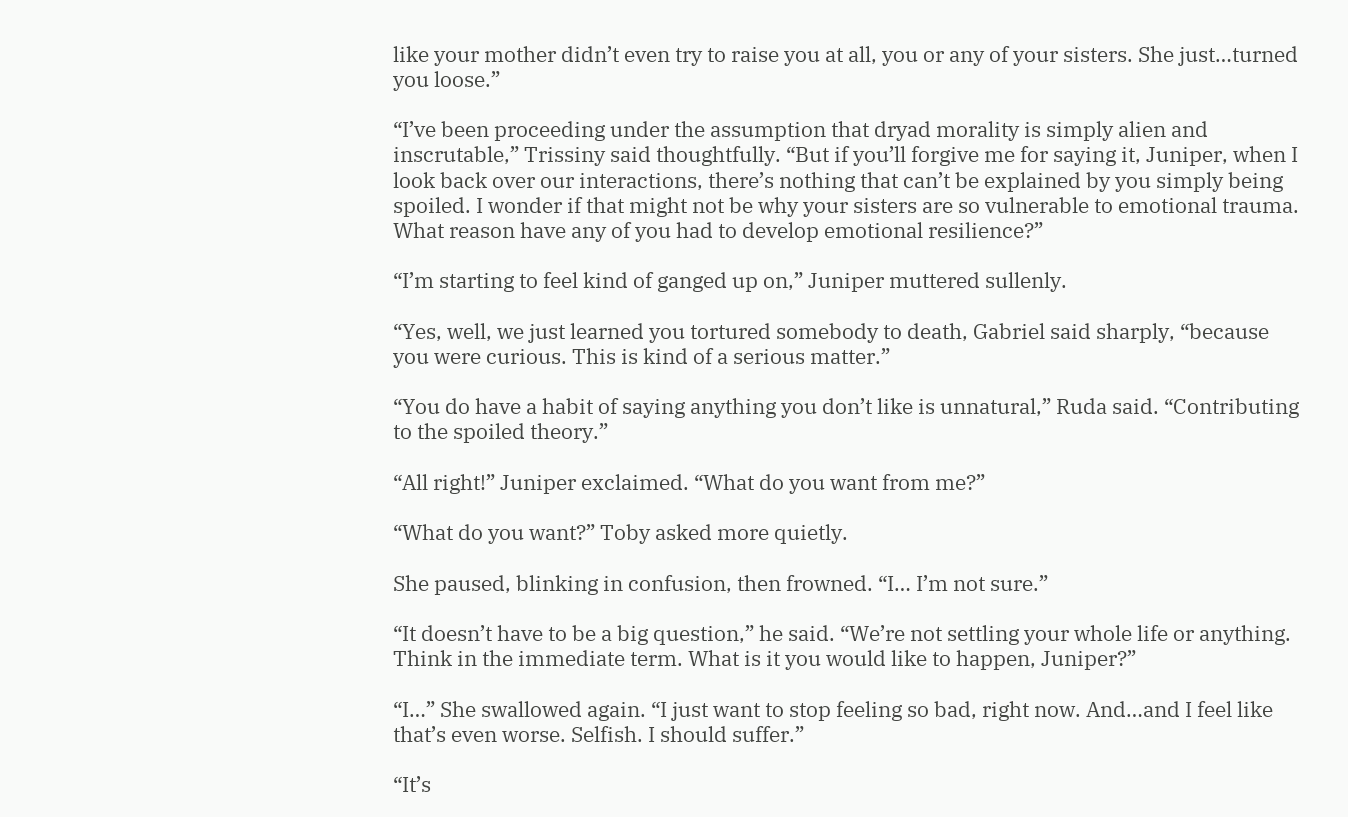like your mother didn’t even try to raise you at all, you or any of your sisters. She just…turned you loose.”

“I’ve been proceeding under the assumption that dryad morality is simply alien and inscrutable,” Trissiny said thoughtfully. “But if you’ll forgive me for saying it, Juniper, when I look back over our interactions, there’s nothing that can’t be explained by you simply being spoiled. I wonder if that might not be why your sisters are so vulnerable to emotional trauma. What reason have any of you had to develop emotional resilience?”

“I’m starting to feel kind of ganged up on,” Juniper muttered sullenly.

“Yes, well, we just learned you tortured somebody to death, Gabriel said sharply, “because you were curious. This is kind of a serious matter.”

“You do have a habit of saying anything you don’t like is unnatural,” Ruda said. “Contributing to the spoiled theory.”

“All right!” Juniper exclaimed. “What do you want from me?”

“What do you want?” Toby asked more quietly.

She paused, blinking in confusion, then frowned. “I… I’m not sure.”

“It doesn’t have to be a big question,” he said. “We’re not settling your whole life or anything. Think in the immediate term. What is it you would like to happen, Juniper?”

“I…” She swallowed again. “I just want to stop feeling so bad, right now. And…and I feel like that’s even worse. Selfish. I should suffer.”

“It’s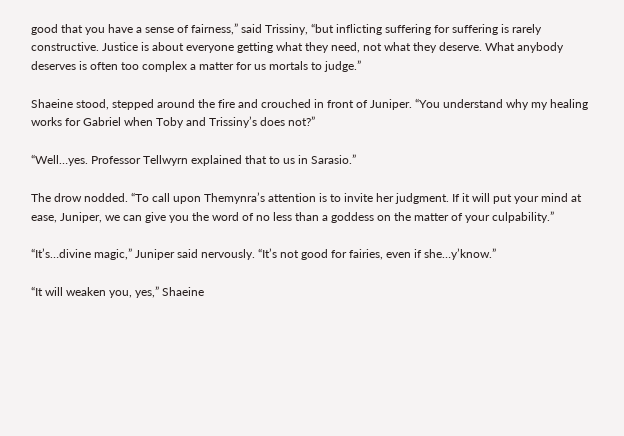good that you have a sense of fairness,” said Trissiny, “but inflicting suffering for suffering is rarely constructive. Justice is about everyone getting what they need, not what they deserve. What anybody deserves is often too complex a matter for us mortals to judge.”

Shaeine stood, stepped around the fire and crouched in front of Juniper. “You understand why my healing works for Gabriel when Toby and Trissiny’s does not?”

“Well…yes. Professor Tellwyrn explained that to us in Sarasio.”

The drow nodded. “To call upon Themynra’s attention is to invite her judgment. If it will put your mind at ease, Juniper, we can give you the word of no less than a goddess on the matter of your culpability.”

“It’s…divine magic,” Juniper said nervously. “It’s not good for fairies, even if she…y’know.”

“It will weaken you, yes,” Shaeine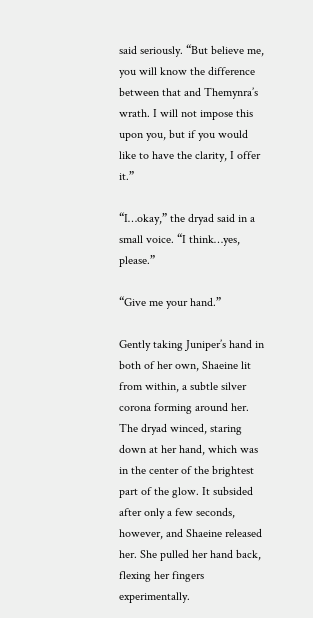said seriously. “But believe me, you will know the difference between that and Themynra’s wrath. I will not impose this upon you, but if you would like to have the clarity, I offer it.”

“I…okay,” the dryad said in a small voice. “I think…yes, please.”

“Give me your hand.”

Gently taking Juniper’s hand in both of her own, Shaeine lit from within, a subtle silver corona forming around her. The dryad winced, staring down at her hand, which was in the center of the brightest part of the glow. It subsided after only a few seconds, however, and Shaeine released her. She pulled her hand back, flexing her fingers experimentally.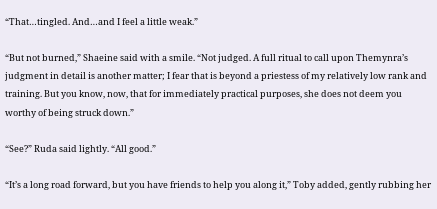“That…tingled. And…and I feel a little weak.”

“But not burned,” Shaeine said with a smile. “Not judged. A full ritual to call upon Themynra’s judgment in detail is another matter; I fear that is beyond a priestess of my relatively low rank and training. But you know, now, that for immediately practical purposes, she does not deem you worthy of being struck down.”

“See?” Ruda said lightly. “All good.”

“It’s a long road forward, but you have friends to help you along it,” Toby added, gently rubbing her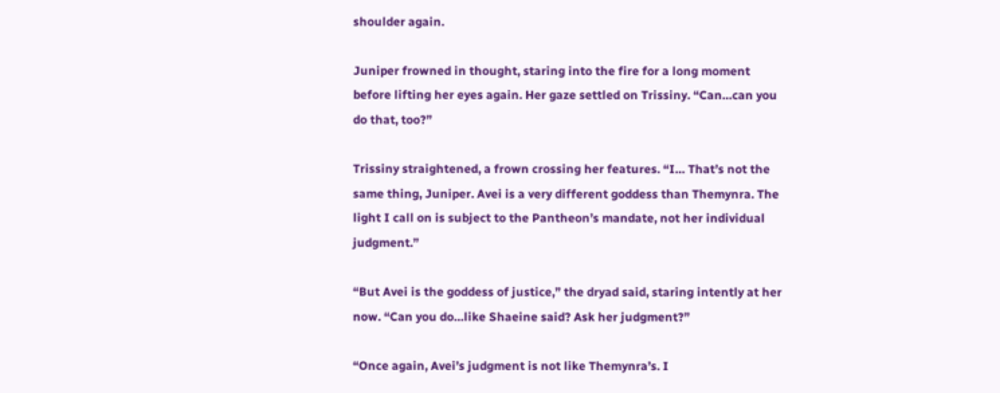shoulder again.

Juniper frowned in thought, staring into the fire for a long moment before lifting her eyes again. Her gaze settled on Trissiny. “Can…can you do that, too?”

Trissiny straightened, a frown crossing her features. “I… That’s not the same thing, Juniper. Avei is a very different goddess than Themynra. The light I call on is subject to the Pantheon’s mandate, not her individual judgment.”

“But Avei is the goddess of justice,” the dryad said, staring intently at her now. “Can you do…like Shaeine said? Ask her judgment?”

“Once again, Avei’s judgment is not like Themynra’s. I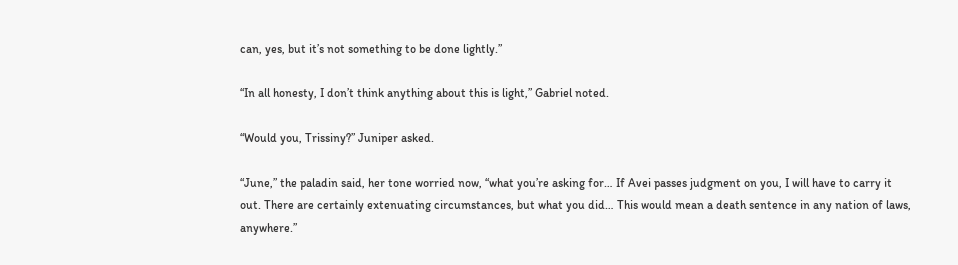can, yes, but it’s not something to be done lightly.”

“In all honesty, I don’t think anything about this is light,” Gabriel noted.

“Would you, Trissiny?” Juniper asked.

“June,” the paladin said, her tone worried now, “what you’re asking for… If Avei passes judgment on you, I will have to carry it out. There are certainly extenuating circumstances, but what you did… This would mean a death sentence in any nation of laws, anywhere.”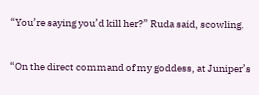“You’re saying you’d kill her?” Ruda said, scowling.

“On the direct command of my goddess, at Juniper’s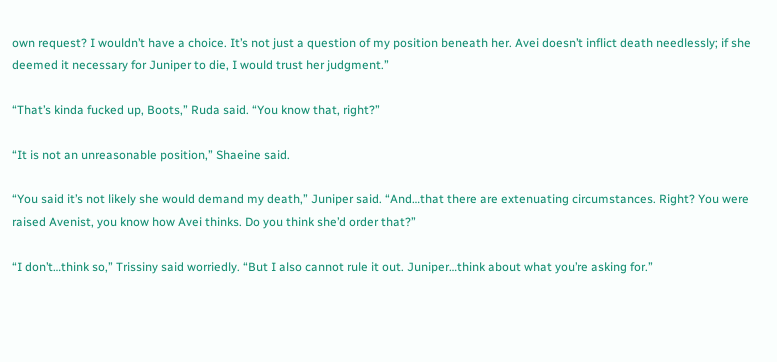own request? I wouldn’t have a choice. It’s not just a question of my position beneath her. Avei doesn’t inflict death needlessly; if she deemed it necessary for Juniper to die, I would trust her judgment.”

“That’s kinda fucked up, Boots,” Ruda said. “You know that, right?”

“It is not an unreasonable position,” Shaeine said.

“You said it’s not likely she would demand my death,” Juniper said. “And…that there are extenuating circumstances. Right? You were raised Avenist, you know how Avei thinks. Do you think she’d order that?”

“I don’t…think so,” Trissiny said worriedly. “But I also cannot rule it out. Juniper…think about what you’re asking for.”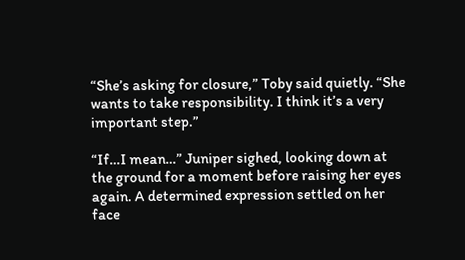“She’s asking for closure,” Toby said quietly. “She wants to take responsibility. I think it’s a very important step.”

“If…I mean…” Juniper sighed, looking down at the ground for a moment before raising her eyes again. A determined expression settled on her face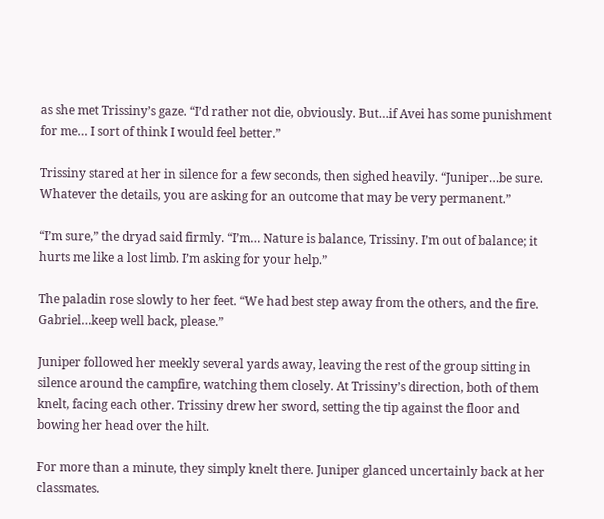as she met Trissiny’s gaze. “I’d rather not die, obviously. But…if Avei has some punishment for me… I sort of think I would feel better.”

Trissiny stared at her in silence for a few seconds, then sighed heavily. “Juniper…be sure. Whatever the details, you are asking for an outcome that may be very permanent.”

“I’m sure,” the dryad said firmly. “I’m… Nature is balance, Trissiny. I’m out of balance; it hurts me like a lost limb. I’m asking for your help.”

The paladin rose slowly to her feet. “We had best step away from the others, and the fire. Gabriel…keep well back, please.”

Juniper followed her meekly several yards away, leaving the rest of the group sitting in silence around the campfire, watching them closely. At Trissiny’s direction, both of them knelt, facing each other. Trissiny drew her sword, setting the tip against the floor and bowing her head over the hilt.

For more than a minute, they simply knelt there. Juniper glanced uncertainly back at her classmates.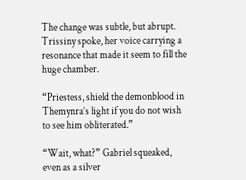The change was subtle, but abrupt. Trissiny spoke, her voice carrying a resonance that made it seem to fill the huge chamber.

“Priestess, shield the demonblood in Themynra’s light if you do not wish to see him obliterated.”

“Wait, what?” Gabriel squeaked, even as a silver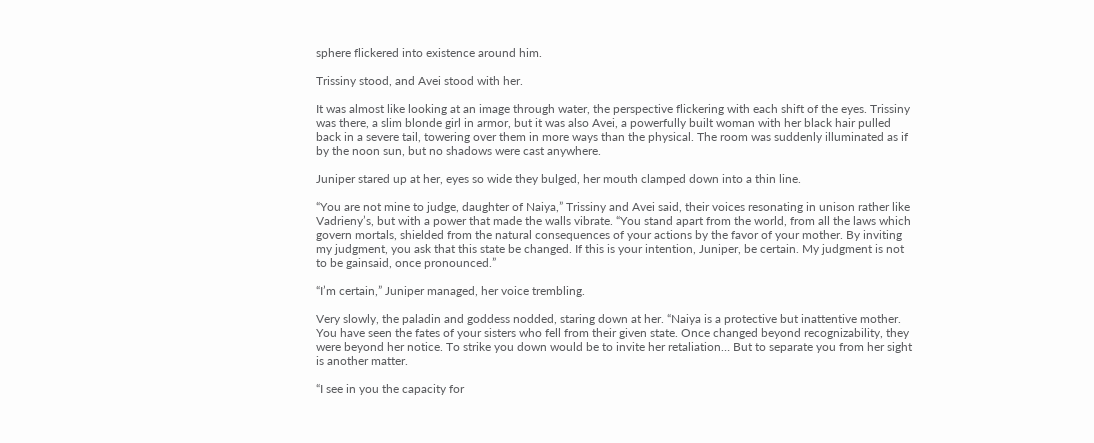sphere flickered into existence around him.

Trissiny stood, and Avei stood with her.

It was almost like looking at an image through water, the perspective flickering with each shift of the eyes. Trissiny was there, a slim blonde girl in armor, but it was also Avei, a powerfully built woman with her black hair pulled back in a severe tail, towering over them in more ways than the physical. The room was suddenly illuminated as if by the noon sun, but no shadows were cast anywhere.

Juniper stared up at her, eyes so wide they bulged, her mouth clamped down into a thin line.

“You are not mine to judge, daughter of Naiya,” Trissiny and Avei said, their voices resonating in unison rather like Vadrieny’s, but with a power that made the walls vibrate. “You stand apart from the world, from all the laws which govern mortals, shielded from the natural consequences of your actions by the favor of your mother. By inviting my judgment, you ask that this state be changed. If this is your intention, Juniper, be certain. My judgment is not to be gainsaid, once pronounced.”

“I’m certain,” Juniper managed, her voice trembling.

Very slowly, the paladin and goddess nodded, staring down at her. “Naiya is a protective but inattentive mother. You have seen the fates of your sisters who fell from their given state. Once changed beyond recognizability, they were beyond her notice. To strike you down would be to invite her retaliation… But to separate you from her sight is another matter.

“I see in you the capacity for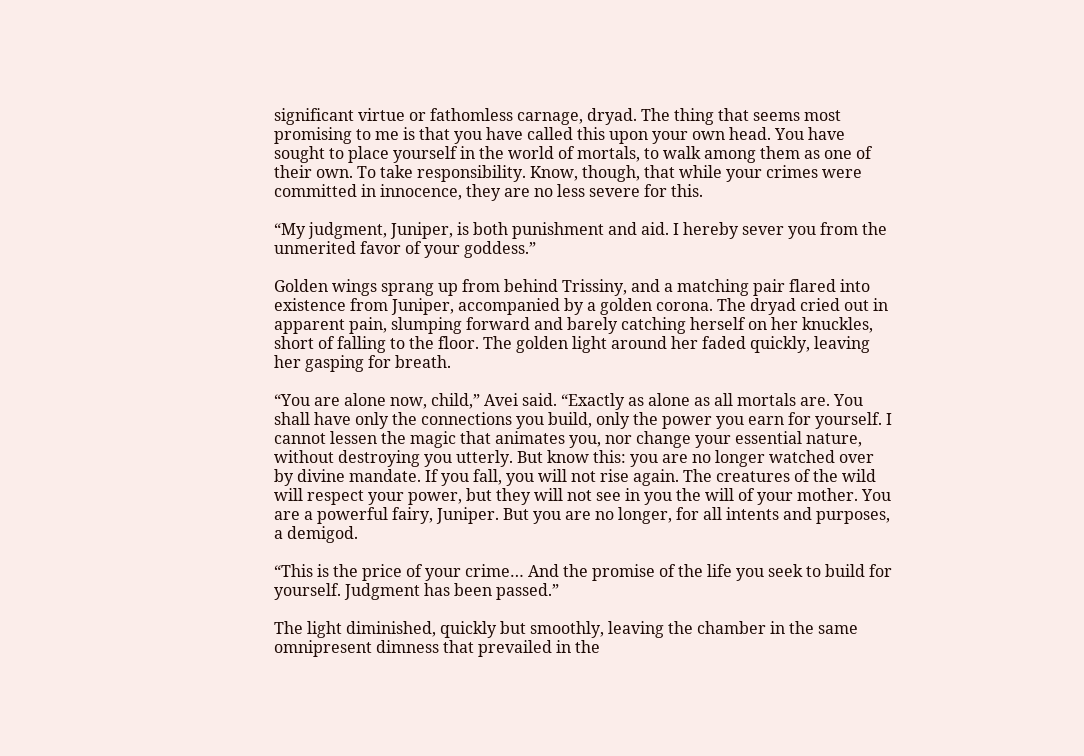significant virtue or fathomless carnage, dryad. The thing that seems most promising to me is that you have called this upon your own head. You have sought to place yourself in the world of mortals, to walk among them as one of their own. To take responsibility. Know, though, that while your crimes were committed in innocence, they are no less severe for this.

“My judgment, Juniper, is both punishment and aid. I hereby sever you from the unmerited favor of your goddess.”

Golden wings sprang up from behind Trissiny, and a matching pair flared into existence from Juniper, accompanied by a golden corona. The dryad cried out in apparent pain, slumping forward and barely catching herself on her knuckles, short of falling to the floor. The golden light around her faded quickly, leaving her gasping for breath.

“You are alone now, child,” Avei said. “Exactly as alone as all mortals are. You shall have only the connections you build, only the power you earn for yourself. I cannot lessen the magic that animates you, nor change your essential nature, without destroying you utterly. But know this: you are no longer watched over by divine mandate. If you fall, you will not rise again. The creatures of the wild will respect your power, but they will not see in you the will of your mother. You are a powerful fairy, Juniper. But you are no longer, for all intents and purposes, a demigod.

“This is the price of your crime… And the promise of the life you seek to build for yourself. Judgment has been passed.”

The light diminished, quickly but smoothly, leaving the chamber in the same omnipresent dimness that prevailed in the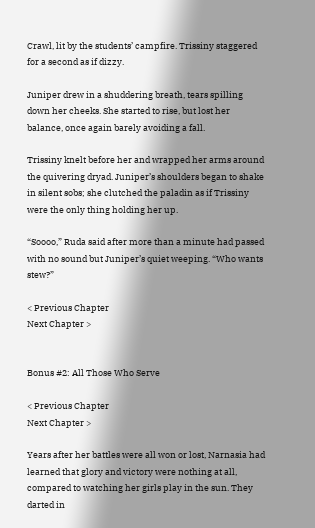Crawl, lit by the students’ campfire. Trissiny staggered for a second as if dizzy.

Juniper drew in a shuddering breath, tears spilling down her cheeks. She started to rise, but lost her balance, once again barely avoiding a fall.

Trissiny knelt before her and wrapped her arms around the quivering dryad. Juniper’s shoulders began to shake in silent sobs; she clutched the paladin as if Trissiny were the only thing holding her up.

“Soooo,” Ruda said after more than a minute had passed with no sound but Juniper’s quiet weeping. “Who wants stew?”

< Previous Chapter                                                                                                                           Next Chapter >


Bonus #2: All Those Who Serve

< Previous Chapter                                                                                                                           Next Chapter >

Years after her battles were all won or lost, Narnasia had learned that glory and victory were nothing at all, compared to watching her girls play in the sun. They darted in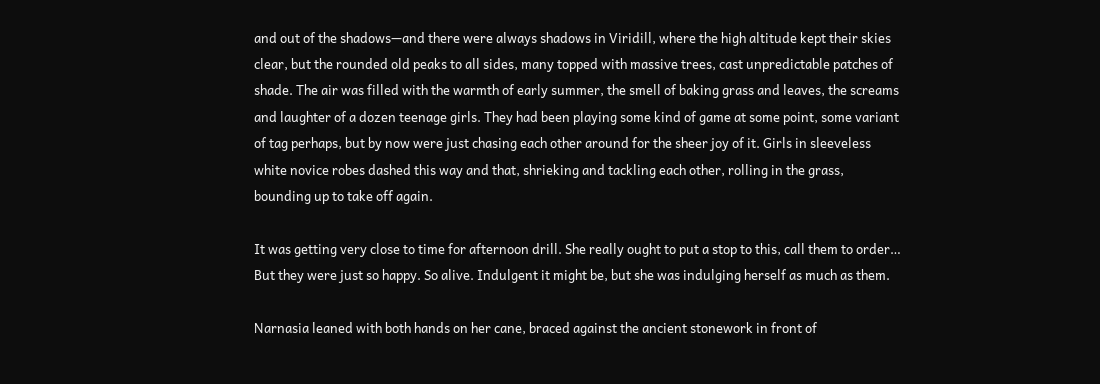and out of the shadows—and there were always shadows in Viridill, where the high altitude kept their skies clear, but the rounded old peaks to all sides, many topped with massive trees, cast unpredictable patches of shade. The air was filled with the warmth of early summer, the smell of baking grass and leaves, the screams and laughter of a dozen teenage girls. They had been playing some kind of game at some point, some variant of tag perhaps, but by now were just chasing each other around for the sheer joy of it. Girls in sleeveless white novice robes dashed this way and that, shrieking and tackling each other, rolling in the grass, bounding up to take off again.

It was getting very close to time for afternoon drill. She really ought to put a stop to this, call them to order… But they were just so happy. So alive. Indulgent it might be, but she was indulging herself as much as them.

Narnasia leaned with both hands on her cane, braced against the ancient stonework in front of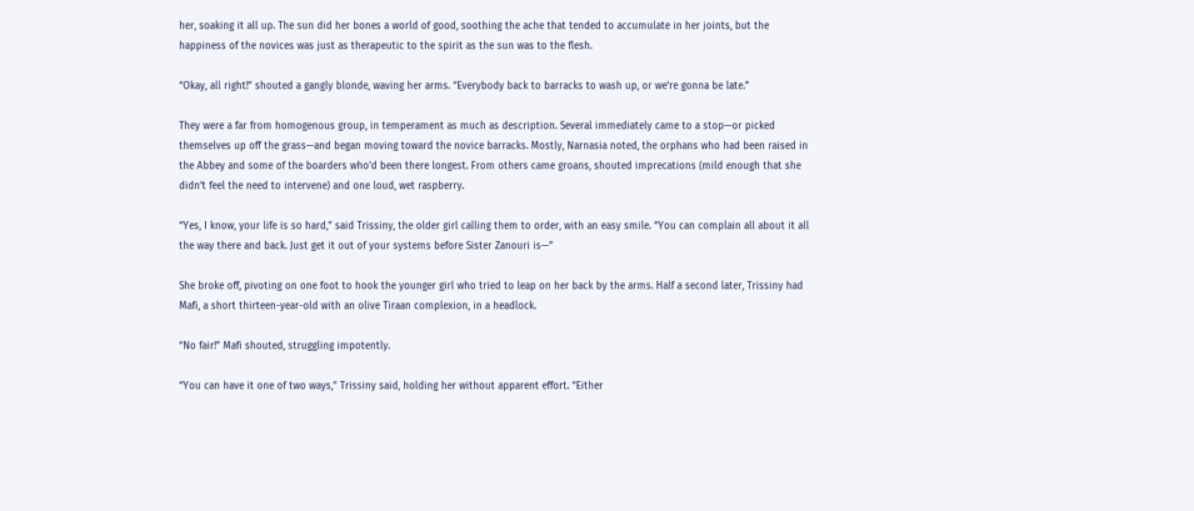her, soaking it all up. The sun did her bones a world of good, soothing the ache that tended to accumulate in her joints, but the happiness of the novices was just as therapeutic to the spirit as the sun was to the flesh.

“Okay, all right!” shouted a gangly blonde, waving her arms. “Everybody back to barracks to wash up, or we’re gonna be late.”

They were a far from homogenous group, in temperament as much as description. Several immediately came to a stop—or picked themselves up off the grass—and began moving toward the novice barracks. Mostly, Narnasia noted, the orphans who had been raised in the Abbey and some of the boarders who’d been there longest. From others came groans, shouted imprecations (mild enough that she didn’t feel the need to intervene) and one loud, wet raspberry.

“Yes, I know, your life is so hard,” said Trissiny, the older girl calling them to order, with an easy smile. “You can complain all about it all the way there and back. Just get it out of your systems before Sister Zanouri is—”

She broke off, pivoting on one foot to hook the younger girl who tried to leap on her back by the arms. Half a second later, Trissiny had Mafi, a short thirteen-year-old with an olive Tiraan complexion, in a headlock.

“No fair!” Mafi shouted, struggling impotently.

“You can have it one of two ways,” Trissiny said, holding her without apparent effort. “Either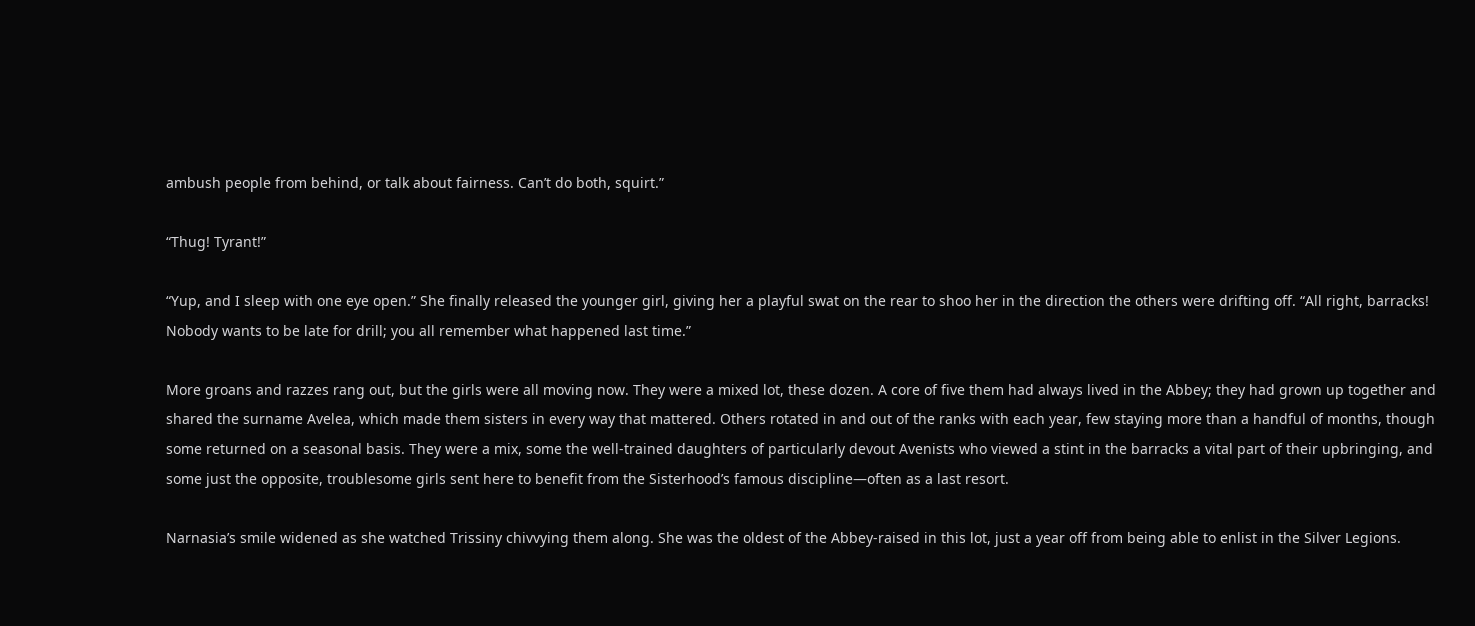ambush people from behind, or talk about fairness. Can’t do both, squirt.”

“Thug! Tyrant!”

“Yup, and I sleep with one eye open.” She finally released the younger girl, giving her a playful swat on the rear to shoo her in the direction the others were drifting off. “All right, barracks! Nobody wants to be late for drill; you all remember what happened last time.”

More groans and razzes rang out, but the girls were all moving now. They were a mixed lot, these dozen. A core of five them had always lived in the Abbey; they had grown up together and shared the surname Avelea, which made them sisters in every way that mattered. Others rotated in and out of the ranks with each year, few staying more than a handful of months, though some returned on a seasonal basis. They were a mix, some the well-trained daughters of particularly devout Avenists who viewed a stint in the barracks a vital part of their upbringing, and some just the opposite, troublesome girls sent here to benefit from the Sisterhood’s famous discipline—often as a last resort.

Narnasia’s smile widened as she watched Trissiny chivvying them along. She was the oldest of the Abbey-raised in this lot, just a year off from being able to enlist in the Silver Legions.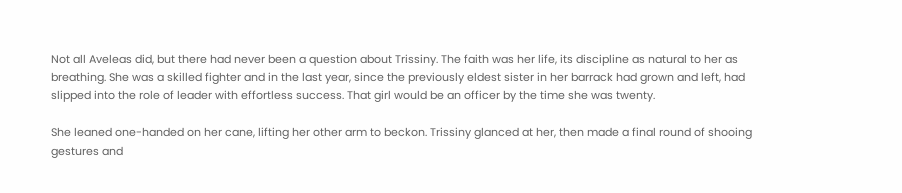Not all Aveleas did, but there had never been a question about Trissiny. The faith was her life, its discipline as natural to her as breathing. She was a skilled fighter and in the last year, since the previously eldest sister in her barrack had grown and left, had slipped into the role of leader with effortless success. That girl would be an officer by the time she was twenty.

She leaned one-handed on her cane, lifting her other arm to beckon. Trissiny glanced at her, then made a final round of shooing gestures and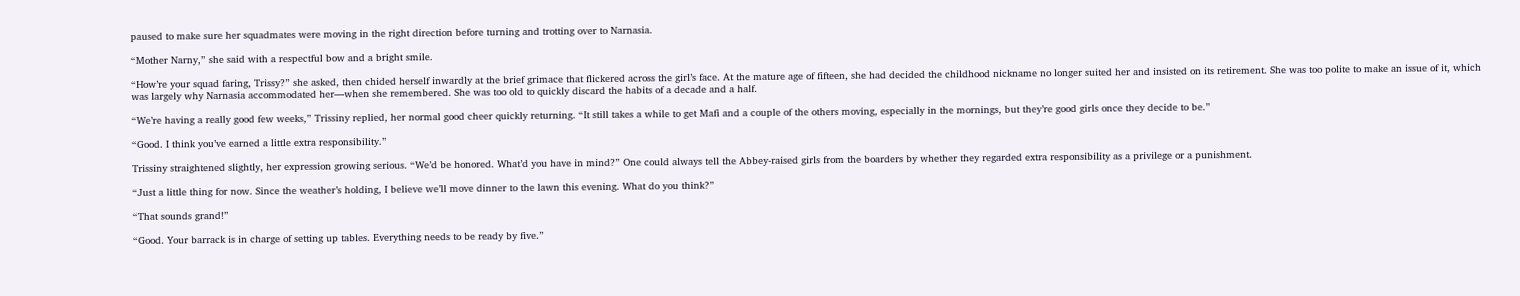paused to make sure her squadmates were moving in the right direction before turning and trotting over to Narnasia.

“Mother Narny,” she said with a respectful bow and a bright smile.

“How’re your squad faring, Trissy?” she asked, then chided herself inwardly at the brief grimace that flickered across the girl’s face. At the mature age of fifteen, she had decided the childhood nickname no longer suited her and insisted on its retirement. She was too polite to make an issue of it, which was largely why Narnasia accommodated her—when she remembered. She was too old to quickly discard the habits of a decade and a half.

“We’re having a really good few weeks,” Trissiny replied, her normal good cheer quickly returning. “It still takes a while to get Mafi and a couple of the others moving, especially in the mornings, but they’re good girls once they decide to be.”

“Good. I think you’ve earned a little extra responsibility.”

Trissiny straightened slightly, her expression growing serious. “We’d be honored. What’d you have in mind?” One could always tell the Abbey-raised girls from the boarders by whether they regarded extra responsibility as a privilege or a punishment.

“Just a little thing for now. Since the weather’s holding, I believe we’ll move dinner to the lawn this evening. What do you think?”

“That sounds grand!”

“Good. Your barrack is in charge of setting up tables. Everything needs to be ready by five.”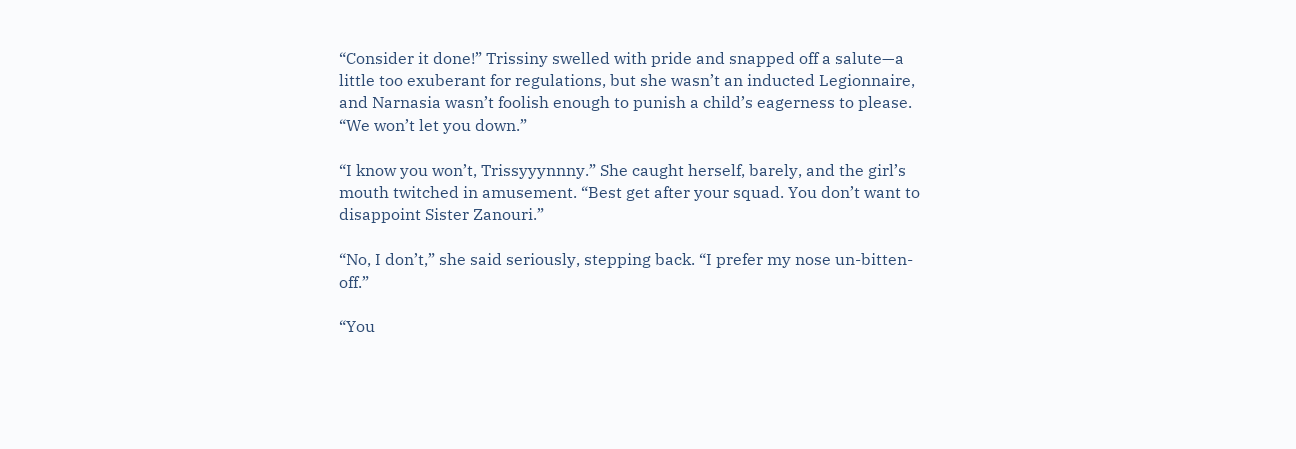“Consider it done!” Trissiny swelled with pride and snapped off a salute—a little too exuberant for regulations, but she wasn’t an inducted Legionnaire, and Narnasia wasn’t foolish enough to punish a child’s eagerness to please. “We won’t let you down.”

“I know you won’t, Trissyyynnny.” She caught herself, barely, and the girl’s mouth twitched in amusement. “Best get after your squad. You don’t want to disappoint Sister Zanouri.”

“No, I don’t,” she said seriously, stepping back. “I prefer my nose un-bitten-off.”

“You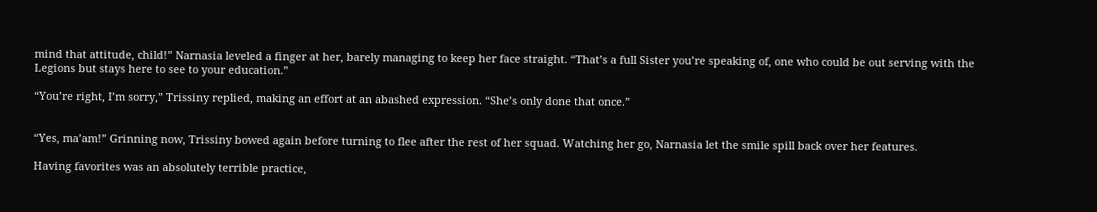mind that attitude, child!” Narnasia leveled a finger at her, barely managing to keep her face straight. “That’s a full Sister you’re speaking of, one who could be out serving with the Legions but stays here to see to your education.”

“You’re right, I’m sorry,” Trissiny replied, making an effort at an abashed expression. “She’s only done that once.”


“Yes, ma’am!” Grinning now, Trissiny bowed again before turning to flee after the rest of her squad. Watching her go, Narnasia let the smile spill back over her features.

Having favorites was an absolutely terrible practice,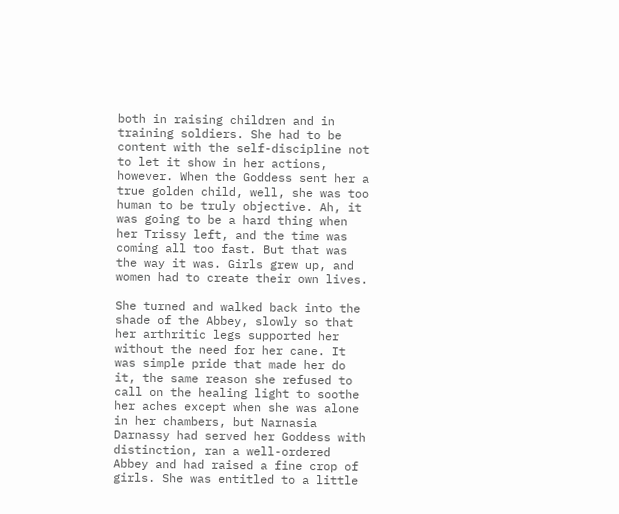both in raising children and in training soldiers. She had to be content with the self-discipline not to let it show in her actions, however. When the Goddess sent her a true golden child, well, she was too human to be truly objective. Ah, it was going to be a hard thing when her Trissy left, and the time was coming all too fast. But that was the way it was. Girls grew up, and women had to create their own lives.

She turned and walked back into the shade of the Abbey, slowly so that her arthritic legs supported her without the need for her cane. It was simple pride that made her do it, the same reason she refused to call on the healing light to soothe her aches except when she was alone in her chambers, but Narnasia Darnassy had served her Goddess with distinction, ran a well-ordered Abbey and had raised a fine crop of girls. She was entitled to a little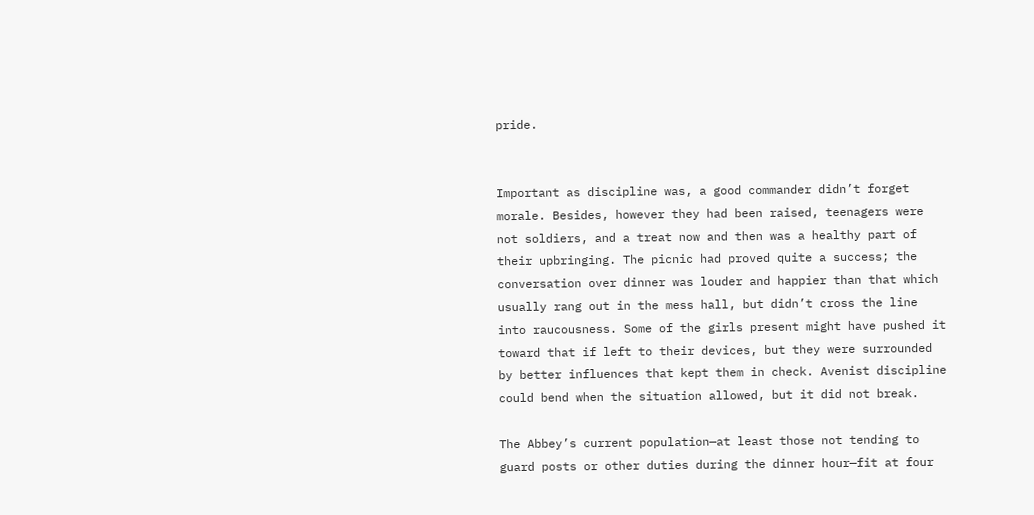pride.


Important as discipline was, a good commander didn’t forget morale. Besides, however they had been raised, teenagers were not soldiers, and a treat now and then was a healthy part of their upbringing. The picnic had proved quite a success; the conversation over dinner was louder and happier than that which usually rang out in the mess hall, but didn’t cross the line into raucousness. Some of the girls present might have pushed it toward that if left to their devices, but they were surrounded by better influences that kept them in check. Avenist discipline could bend when the situation allowed, but it did not break.

The Abbey’s current population—at least those not tending to guard posts or other duties during the dinner hour—fit at four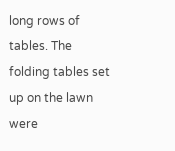long rows of tables. The folding tables set up on the lawn were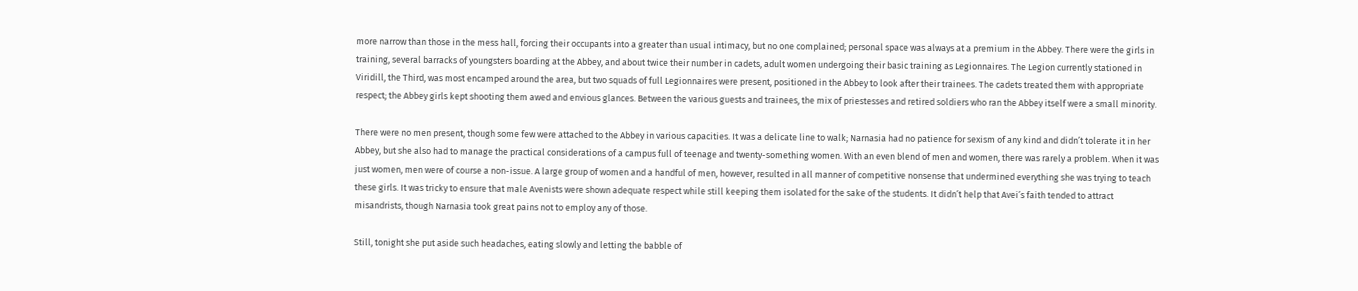more narrow than those in the mess hall, forcing their occupants into a greater than usual intimacy, but no one complained; personal space was always at a premium in the Abbey. There were the girls in training, several barracks of youngsters boarding at the Abbey, and about twice their number in cadets, adult women undergoing their basic training as Legionnaires. The Legion currently stationed in Viridill, the Third, was most encamped around the area, but two squads of full Legionnaires were present, positioned in the Abbey to look after their trainees. The cadets treated them with appropriate respect; the Abbey girls kept shooting them awed and envious glances. Between the various guests and trainees, the mix of priestesses and retired soldiers who ran the Abbey itself were a small minority.

There were no men present, though some few were attached to the Abbey in various capacities. It was a delicate line to walk; Narnasia had no patience for sexism of any kind and didn’t tolerate it in her Abbey, but she also had to manage the practical considerations of a campus full of teenage and twenty-something women. With an even blend of men and women, there was rarely a problem. When it was just women, men were of course a non-issue. A large group of women and a handful of men, however, resulted in all manner of competitive nonsense that undermined everything she was trying to teach these girls. It was tricky to ensure that male Avenists were shown adequate respect while still keeping them isolated for the sake of the students. It didn’t help that Avei’s faith tended to attract misandrists, though Narnasia took great pains not to employ any of those.

Still, tonight she put aside such headaches, eating slowly and letting the babble of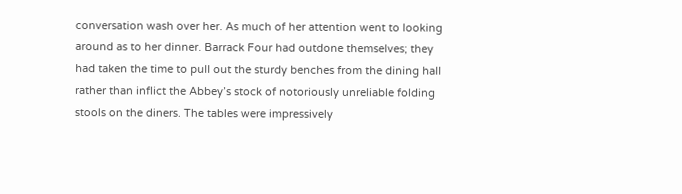conversation wash over her. As much of her attention went to looking around as to her dinner. Barrack Four had outdone themselves; they had taken the time to pull out the sturdy benches from the dining hall rather than inflict the Abbey’s stock of notoriously unreliable folding stools on the diners. The tables were impressively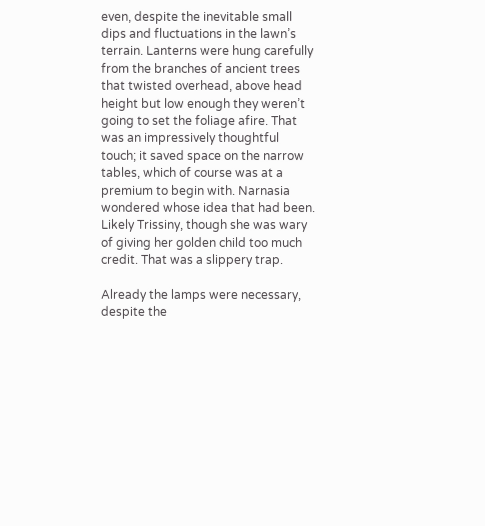even, despite the inevitable small dips and fluctuations in the lawn’s terrain. Lanterns were hung carefully from the branches of ancient trees that twisted overhead, above head height but low enough they weren’t going to set the foliage afire. That was an impressively thoughtful touch; it saved space on the narrow tables, which of course was at a premium to begin with. Narnasia wondered whose idea that had been. Likely Trissiny, though she was wary of giving her golden child too much credit. That was a slippery trap.

Already the lamps were necessary, despite the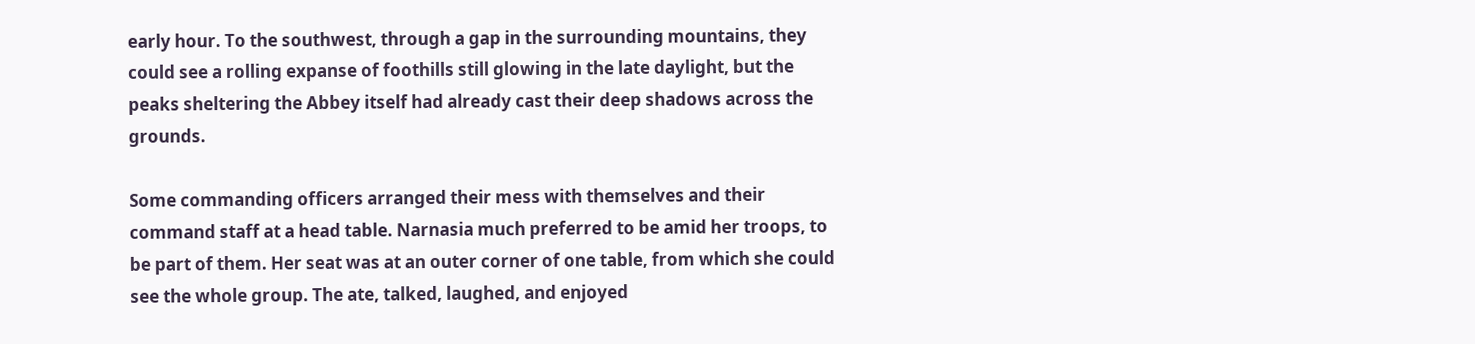early hour. To the southwest, through a gap in the surrounding mountains, they could see a rolling expanse of foothills still glowing in the late daylight, but the peaks sheltering the Abbey itself had already cast their deep shadows across the grounds.

Some commanding officers arranged their mess with themselves and their command staff at a head table. Narnasia much preferred to be amid her troops, to be part of them. Her seat was at an outer corner of one table, from which she could see the whole group. The ate, talked, laughed, and enjoyed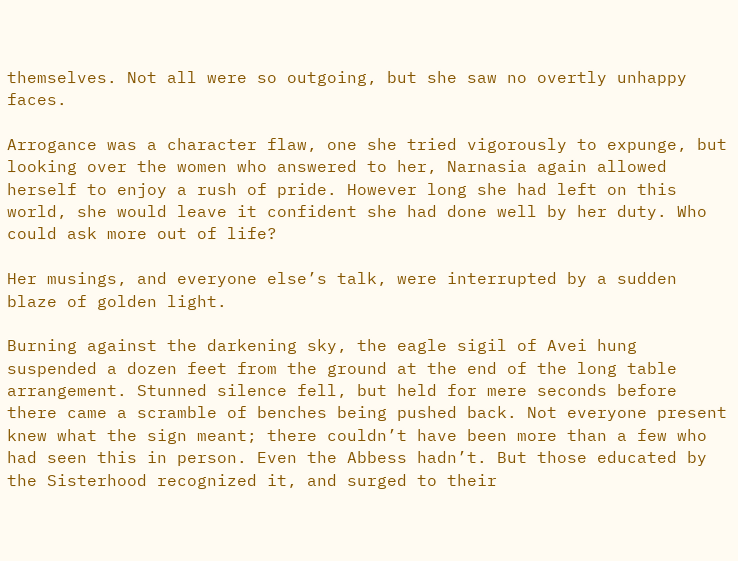themselves. Not all were so outgoing, but she saw no overtly unhappy faces.

Arrogance was a character flaw, one she tried vigorously to expunge, but looking over the women who answered to her, Narnasia again allowed herself to enjoy a rush of pride. However long she had left on this world, she would leave it confident she had done well by her duty. Who could ask more out of life?

Her musings, and everyone else’s talk, were interrupted by a sudden blaze of golden light.

Burning against the darkening sky, the eagle sigil of Avei hung suspended a dozen feet from the ground at the end of the long table arrangement. Stunned silence fell, but held for mere seconds before there came a scramble of benches being pushed back. Not everyone present knew what the sign meant; there couldn’t have been more than a few who had seen this in person. Even the Abbess hadn’t. But those educated by the Sisterhood recognized it, and surged to their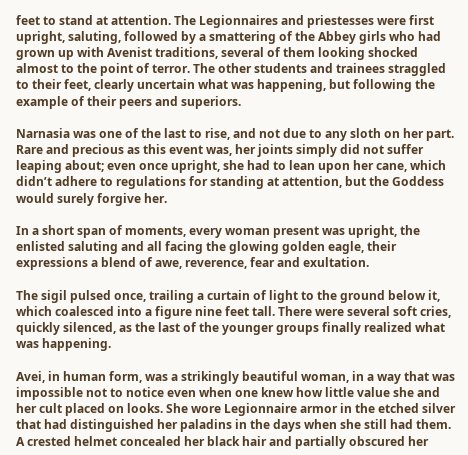feet to stand at attention. The Legionnaires and priestesses were first upright, saluting, followed by a smattering of the Abbey girls who had grown up with Avenist traditions, several of them looking shocked almost to the point of terror. The other students and trainees straggled to their feet, clearly uncertain what was happening, but following the example of their peers and superiors.

Narnasia was one of the last to rise, and not due to any sloth on her part. Rare and precious as this event was, her joints simply did not suffer leaping about; even once upright, she had to lean upon her cane, which didn’t adhere to regulations for standing at attention, but the Goddess would surely forgive her.

In a short span of moments, every woman present was upright, the enlisted saluting and all facing the glowing golden eagle, their expressions a blend of awe, reverence, fear and exultation.

The sigil pulsed once, trailing a curtain of light to the ground below it, which coalesced into a figure nine feet tall. There were several soft cries, quickly silenced, as the last of the younger groups finally realized what was happening.

Avei, in human form, was a strikingly beautiful woman, in a way that was impossible not to notice even when one knew how little value she and her cult placed on looks. She wore Legionnaire armor in the etched silver that had distinguished her paladins in the days when she still had them. A crested helmet concealed her black hair and partially obscured her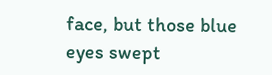face, but those blue eyes swept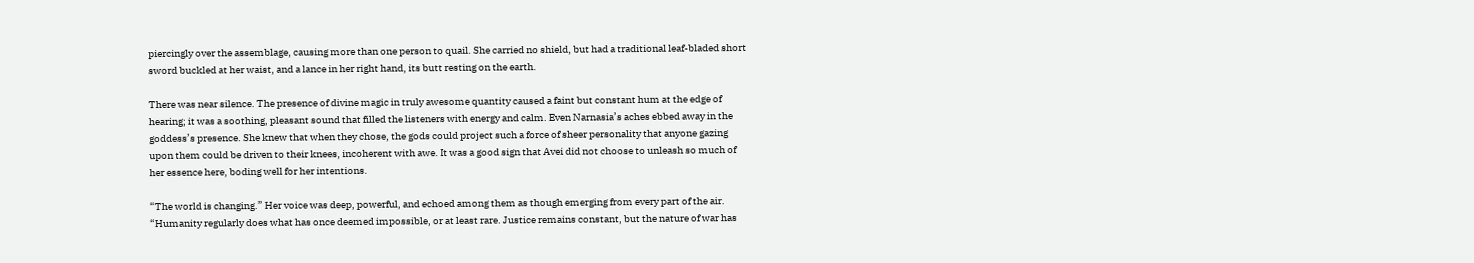piercingly over the assemblage, causing more than one person to quail. She carried no shield, but had a traditional leaf-bladed short sword buckled at her waist, and a lance in her right hand, its butt resting on the earth.

There was near silence. The presence of divine magic in truly awesome quantity caused a faint but constant hum at the edge of hearing; it was a soothing, pleasant sound that filled the listeners with energy and calm. Even Narnasia’s aches ebbed away in the goddess’s presence. She knew that when they chose, the gods could project such a force of sheer personality that anyone gazing upon them could be driven to their knees, incoherent with awe. It was a good sign that Avei did not choose to unleash so much of her essence here, boding well for her intentions.

“The world is changing.” Her voice was deep, powerful, and echoed among them as though emerging from every part of the air. “Humanity regularly does what has once deemed impossible, or at least rare. Justice remains constant, but the nature of war has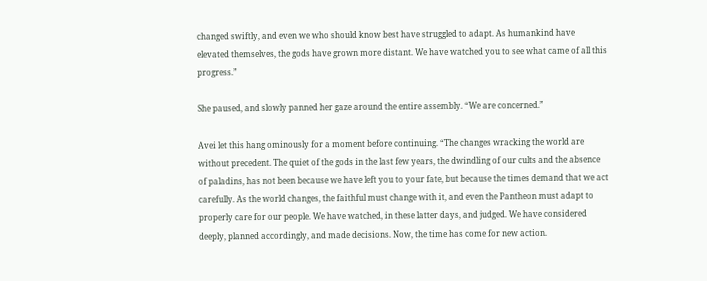changed swiftly, and even we who should know best have struggled to adapt. As humankind have elevated themselves, the gods have grown more distant. We have watched you to see what came of all this progress.”

She paused, and slowly panned her gaze around the entire assembly. “We are concerned.”

Avei let this hang ominously for a moment before continuing. “The changes wracking the world are without precedent. The quiet of the gods in the last few years, the dwindling of our cults and the absence of paladins, has not been because we have left you to your fate, but because the times demand that we act carefully. As the world changes, the faithful must change with it, and even the Pantheon must adapt to properly care for our people. We have watched, in these latter days, and judged. We have considered deeply, planned accordingly, and made decisions. Now, the time has come for new action.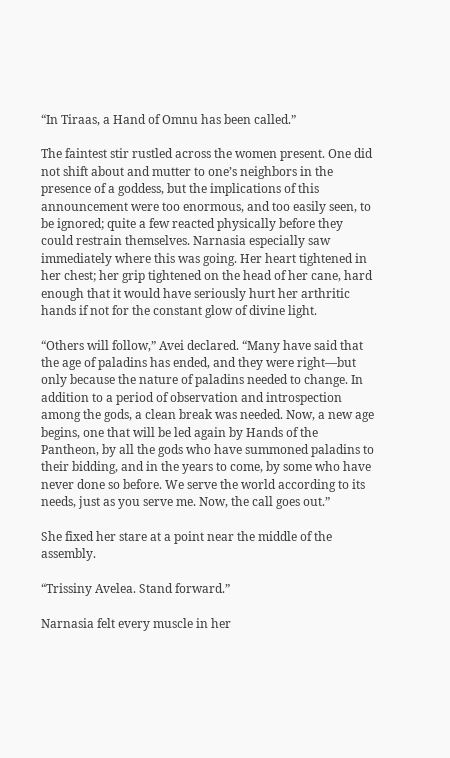“In Tiraas, a Hand of Omnu has been called.”

The faintest stir rustled across the women present. One did not shift about and mutter to one’s neighbors in the presence of a goddess, but the implications of this announcement were too enormous, and too easily seen, to be ignored; quite a few reacted physically before they could restrain themselves. Narnasia especially saw immediately where this was going. Her heart tightened in her chest; her grip tightened on the head of her cane, hard enough that it would have seriously hurt her arthritic hands if not for the constant glow of divine light.

“Others will follow,” Avei declared. “Many have said that the age of paladins has ended, and they were right—but only because the nature of paladins needed to change. In addition to a period of observation and introspection among the gods, a clean break was needed. Now, a new age begins, one that will be led again by Hands of the Pantheon, by all the gods who have summoned paladins to their bidding, and in the years to come, by some who have never done so before. We serve the world according to its needs, just as you serve me. Now, the call goes out.”

She fixed her stare at a point near the middle of the assembly.

“Trissiny Avelea. Stand forward.”

Narnasia felt every muscle in her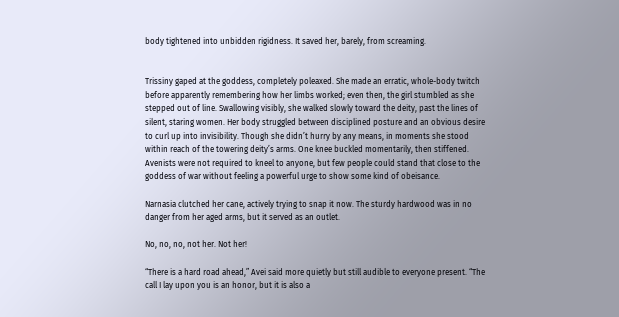body tightened into unbidden rigidness. It saved her, barely, from screaming.


Trissiny gaped at the goddess, completely poleaxed. She made an erratic, whole-body twitch before apparently remembering how her limbs worked; even then, the girl stumbled as she stepped out of line. Swallowing visibly, she walked slowly toward the deity, past the lines of silent, staring women. Her body struggled between disciplined posture and an obvious desire to curl up into invisibility. Though she didn’t hurry by any means, in moments she stood within reach of the towering deity’s arms. One knee buckled momentarily, then stiffened. Avenists were not required to kneel to anyone, but few people could stand that close to the goddess of war without feeling a powerful urge to show some kind of obeisance.

Narnasia clutched her cane, actively trying to snap it now. The sturdy hardwood was in no danger from her aged arms, but it served as an outlet.

No, no, no, not her. Not her!

“There is a hard road ahead,” Avei said more quietly but still audible to everyone present. “The call I lay upon you is an honor, but it is also a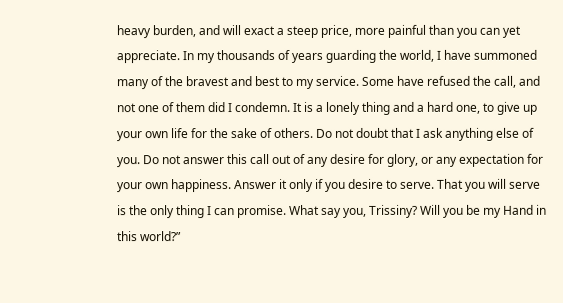heavy burden, and will exact a steep price, more painful than you can yet appreciate. In my thousands of years guarding the world, I have summoned many of the bravest and best to my service. Some have refused the call, and not one of them did I condemn. It is a lonely thing and a hard one, to give up your own life for the sake of others. Do not doubt that I ask anything else of you. Do not answer this call out of any desire for glory, or any expectation for your own happiness. Answer it only if you desire to serve. That you will serve is the only thing I can promise. What say you, Trissiny? Will you be my Hand in this world?”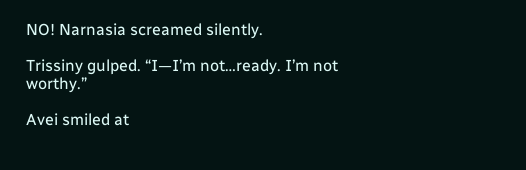NO! Narnasia screamed silently.

Trissiny gulped. “I—I’m not…ready. I’m not worthy.”

Avei smiled at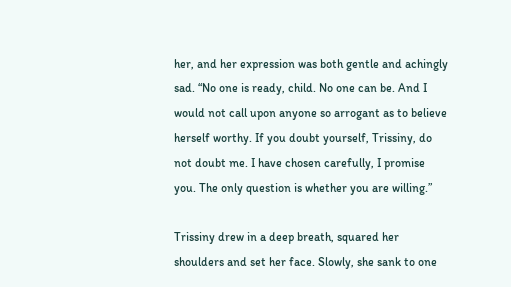her, and her expression was both gentle and achingly sad. “No one is ready, child. No one can be. And I would not call upon anyone so arrogant as to believe herself worthy. If you doubt yourself, Trissiny, do not doubt me. I have chosen carefully, I promise you. The only question is whether you are willing.”

Trissiny drew in a deep breath, squared her shoulders and set her face. Slowly, she sank to one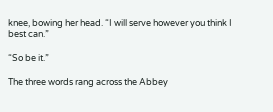knee, bowing her head. “I will serve however you think I best can.”

“So be it.”

The three words rang across the Abbey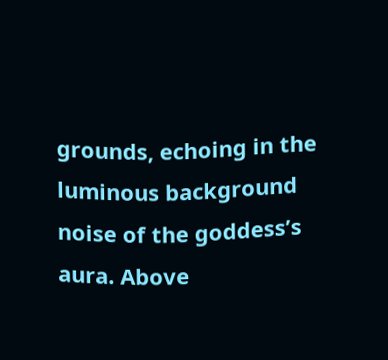grounds, echoing in the luminous background noise of the goddess’s aura. Above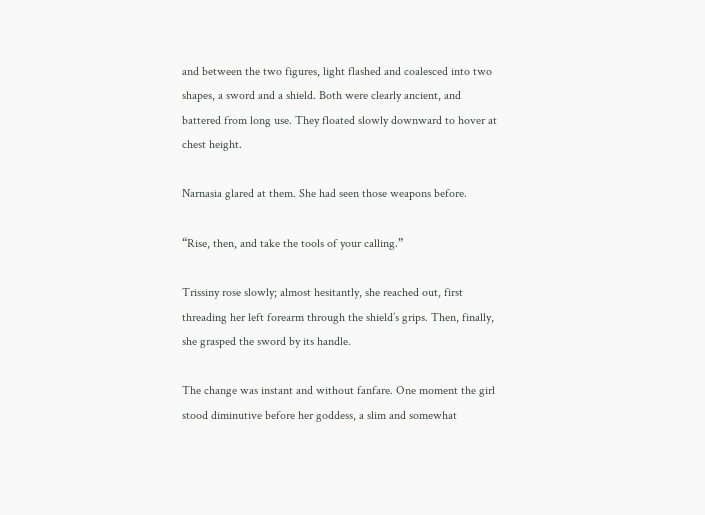and between the two figures, light flashed and coalesced into two shapes, a sword and a shield. Both were clearly ancient, and battered from long use. They floated slowly downward to hover at chest height.

Narnasia glared at them. She had seen those weapons before.

“Rise, then, and take the tools of your calling.”

Trissiny rose slowly; almost hesitantly, she reached out, first threading her left forearm through the shield’s grips. Then, finally, she grasped the sword by its handle.

The change was instant and without fanfare. One moment the girl stood diminutive before her goddess, a slim and somewhat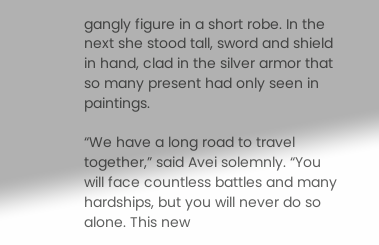gangly figure in a short robe. In the next she stood tall, sword and shield in hand, clad in the silver armor that so many present had only seen in paintings.

“We have a long road to travel together,” said Avei solemnly. “You will face countless battles and many hardships, but you will never do so alone. This new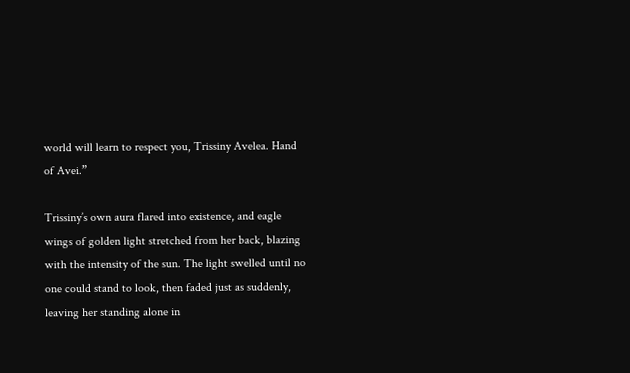world will learn to respect you, Trissiny Avelea. Hand of Avei.”

Trissiny’s own aura flared into existence, and eagle wings of golden light stretched from her back, blazing with the intensity of the sun. The light swelled until no one could stand to look, then faded just as suddenly, leaving her standing alone in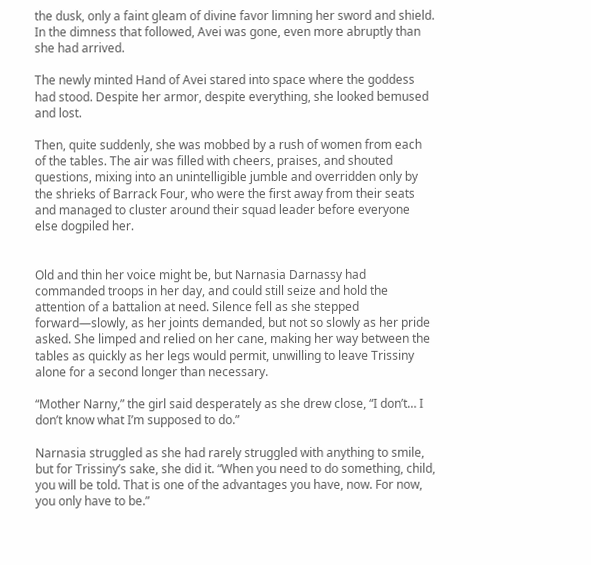the dusk, only a faint gleam of divine favor limning her sword and shield. In the dimness that followed, Avei was gone, even more abruptly than she had arrived.

The newly minted Hand of Avei stared into space where the goddess had stood. Despite her armor, despite everything, she looked bemused and lost.

Then, quite suddenly, she was mobbed by a rush of women from each of the tables. The air was filled with cheers, praises, and shouted questions, mixing into an unintelligible jumble and overridden only by the shrieks of Barrack Four, who were the first away from their seats and managed to cluster around their squad leader before everyone else dogpiled her.


Old and thin her voice might be, but Narnasia Darnassy had commanded troops in her day, and could still seize and hold the attention of a battalion at need. Silence fell as she stepped forward—slowly, as her joints demanded, but not so slowly as her pride asked. She limped and relied on her cane, making her way between the tables as quickly as her legs would permit, unwilling to leave Trissiny alone for a second longer than necessary.

“Mother Narny,” the girl said desperately as she drew close, “I don’t… I don’t know what I’m supposed to do.”

Narnasia struggled as she had rarely struggled with anything to smile, but for Trissiny’s sake, she did it. “When you need to do something, child, you will be told. That is one of the advantages you have, now. For now, you only have to be.”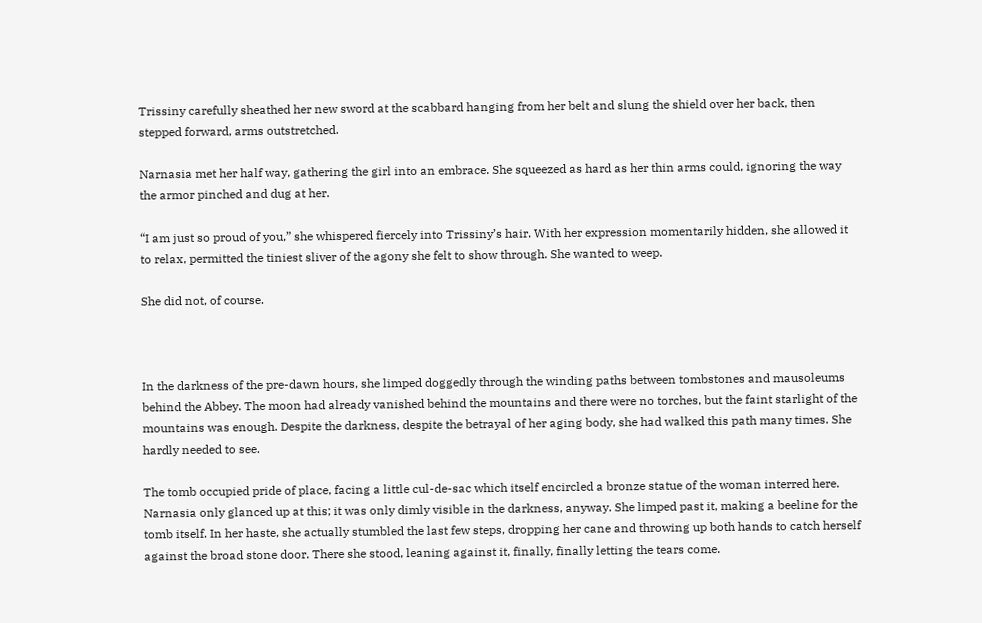Trissiny carefully sheathed her new sword at the scabbard hanging from her belt and slung the shield over her back, then stepped forward, arms outstretched.

Narnasia met her half way, gathering the girl into an embrace. She squeezed as hard as her thin arms could, ignoring the way the armor pinched and dug at her.

“I am just so proud of you,” she whispered fiercely into Trissiny’s hair. With her expression momentarily hidden, she allowed it to relax, permitted the tiniest sliver of the agony she felt to show through. She wanted to weep.

She did not, of course.



In the darkness of the pre-dawn hours, she limped doggedly through the winding paths between tombstones and mausoleums behind the Abbey. The moon had already vanished behind the mountains and there were no torches, but the faint starlight of the mountains was enough. Despite the darkness, despite the betrayal of her aging body, she had walked this path many times. She hardly needed to see.

The tomb occupied pride of place, facing a little cul-de-sac which itself encircled a bronze statue of the woman interred here. Narnasia only glanced up at this; it was only dimly visible in the darkness, anyway. She limped past it, making a beeline for the tomb itself. In her haste, she actually stumbled the last few steps, dropping her cane and throwing up both hands to catch herself against the broad stone door. There she stood, leaning against it, finally, finally letting the tears come.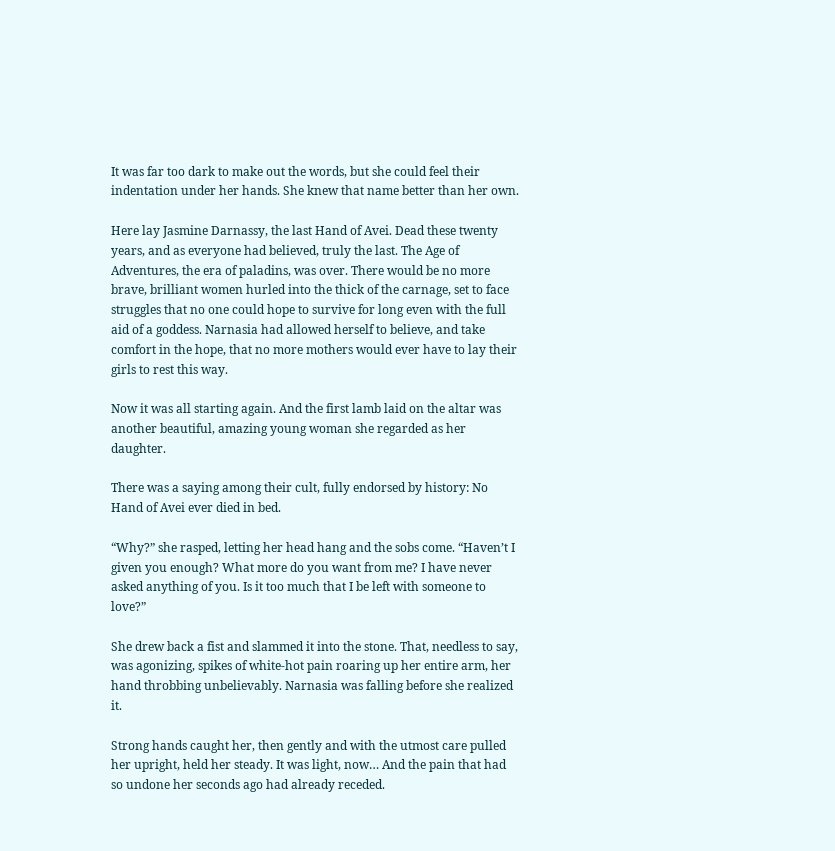It was far too dark to make out the words, but she could feel their indentation under her hands. She knew that name better than her own.

Here lay Jasmine Darnassy, the last Hand of Avei. Dead these twenty years, and as everyone had believed, truly the last. The Age of Adventures, the era of paladins, was over. There would be no more brave, brilliant women hurled into the thick of the carnage, set to face struggles that no one could hope to survive for long even with the full aid of a goddess. Narnasia had allowed herself to believe, and take comfort in the hope, that no more mothers would ever have to lay their girls to rest this way.

Now it was all starting again. And the first lamb laid on the altar was another beautiful, amazing young woman she regarded as her daughter.

There was a saying among their cult, fully endorsed by history: No Hand of Avei ever died in bed.

“Why?” she rasped, letting her head hang and the sobs come. “Haven’t I given you enough? What more do you want from me? I have never asked anything of you. Is it too much that I be left with someone to love?”

She drew back a fist and slammed it into the stone. That, needless to say, was agonizing, spikes of white-hot pain roaring up her entire arm, her hand throbbing unbelievably. Narnasia was falling before she realized it.

Strong hands caught her, then gently and with the utmost care pulled her upright, held her steady. It was light, now… And the pain that had so undone her seconds ago had already receded.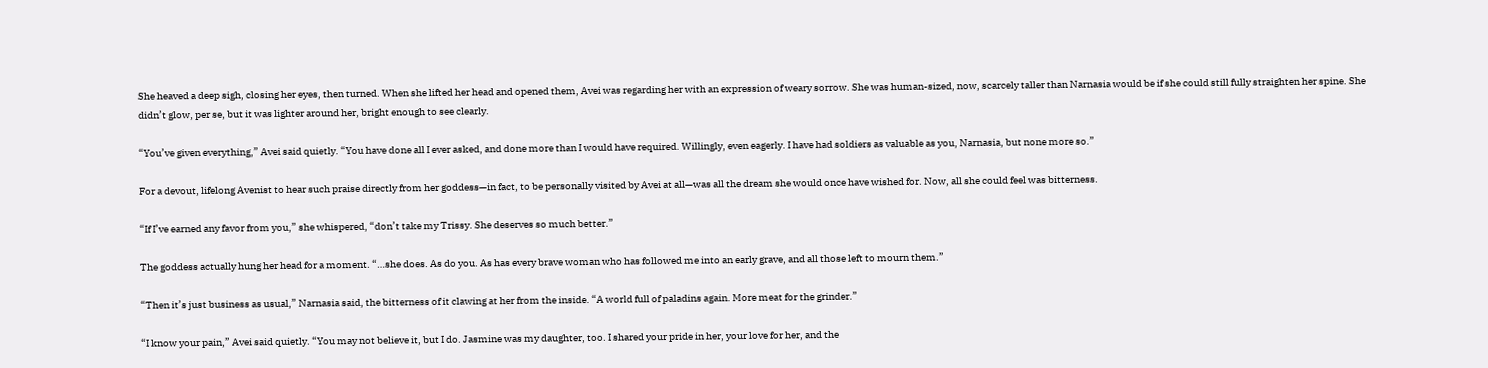She heaved a deep sigh, closing her eyes, then turned. When she lifted her head and opened them, Avei was regarding her with an expression of weary sorrow. She was human-sized, now, scarcely taller than Narnasia would be if she could still fully straighten her spine. She didn’t glow, per se, but it was lighter around her, bright enough to see clearly.

“You’ve given everything,” Avei said quietly. “You have done all I ever asked, and done more than I would have required. Willingly, even eagerly. I have had soldiers as valuable as you, Narnasia, but none more so.”

For a devout, lifelong Avenist to hear such praise directly from her goddess—in fact, to be personally visited by Avei at all—was all the dream she would once have wished for. Now, all she could feel was bitterness.

“If I’ve earned any favor from you,” she whispered, “don’t take my Trissy. She deserves so much better.”

The goddess actually hung her head for a moment. “…she does. As do you. As has every brave woman who has followed me into an early grave, and all those left to mourn them.”

“Then it’s just business as usual,” Narnasia said, the bitterness of it clawing at her from the inside. “A world full of paladins again. More meat for the grinder.”

“I know your pain,” Avei said quietly. “You may not believe it, but I do. Jasmine was my daughter, too. I shared your pride in her, your love for her, and the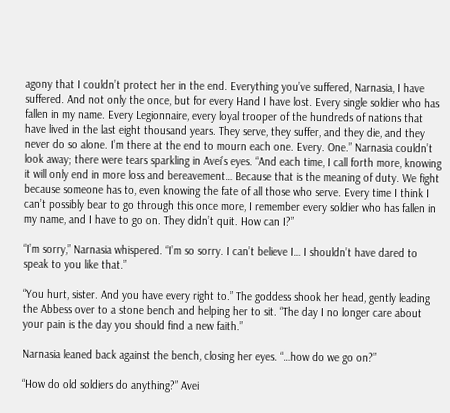agony that I couldn’t protect her in the end. Everything you’ve suffered, Narnasia, I have suffered. And not only the once, but for every Hand I have lost. Every single soldier who has fallen in my name. Every Legionnaire, every loyal trooper of the hundreds of nations that have lived in the last eight thousand years. They serve, they suffer, and they die, and they never do so alone. I’m there at the end to mourn each one. Every. One.” Narnasia couldn’t look away; there were tears sparkling in Avei’s eyes. “And each time, I call forth more, knowing it will only end in more loss and bereavement… Because that is the meaning of duty. We fight because someone has to, even knowing the fate of all those who serve. Every time I think I can’t possibly bear to go through this once more, I remember every soldier who has fallen in my name, and I have to go on. They didn’t quit. How can I?”

“I’m sorry,” Narnasia whispered. “I’m so sorry. I can’t believe I… I shouldn’t have dared to speak to you like that.”

“You hurt, sister. And you have every right to.” The goddess shook her head, gently leading the Abbess over to a stone bench and helping her to sit. “The day I no longer care about your pain is the day you should find a new faith.”

Narnasia leaned back against the bench, closing her eyes. “…how do we go on?”

“How do old soldiers do anything?” Avei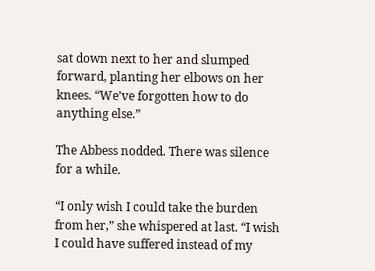sat down next to her and slumped forward, planting her elbows on her knees. “We’ve forgotten how to do anything else.”

The Abbess nodded. There was silence for a while.

“I only wish I could take the burden from her,” she whispered at last. “I wish I could have suffered instead of my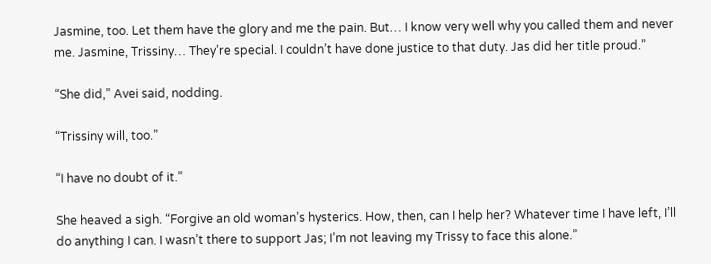Jasmine, too. Let them have the glory and me the pain. But… I know very well why you called them and never me. Jasmine, Trissiny… They’re special. I couldn’t have done justice to that duty. Jas did her title proud.”

“She did,” Avei said, nodding.

“Trissiny will, too.”

“I have no doubt of it.”

She heaved a sigh. “Forgive an old woman’s hysterics. How, then, can I help her? Whatever time I have left, I’ll do anything I can. I wasn’t there to support Jas; I’m not leaving my Trissy to face this alone.”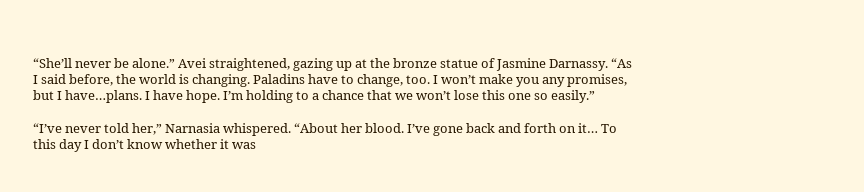“She’ll never be alone.” Avei straightened, gazing up at the bronze statue of Jasmine Darnassy. “As I said before, the world is changing. Paladins have to change, too. I won’t make you any promises, but I have…plans. I have hope. I’m holding to a chance that we won’t lose this one so easily.”

“I’ve never told her,” Narnasia whispered. “About her blood. I’ve gone back and forth on it… To this day I don’t know whether it was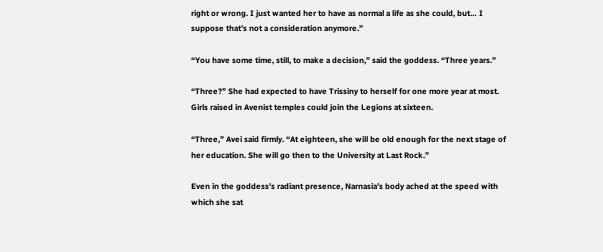right or wrong. I just wanted her to have as normal a life as she could, but… I suppose that’s not a consideration anymore.”

“You have some time, still, to make a decision,” said the goddess. “Three years.”

“Three?” She had expected to have Trissiny to herself for one more year at most. Girls raised in Avenist temples could join the Legions at sixteen.

“Three,” Avei said firmly. “At eighteen, she will be old enough for the next stage of her education. She will go then to the University at Last Rock.”

Even in the goddess’s radiant presence, Narnasia’s body ached at the speed with which she sat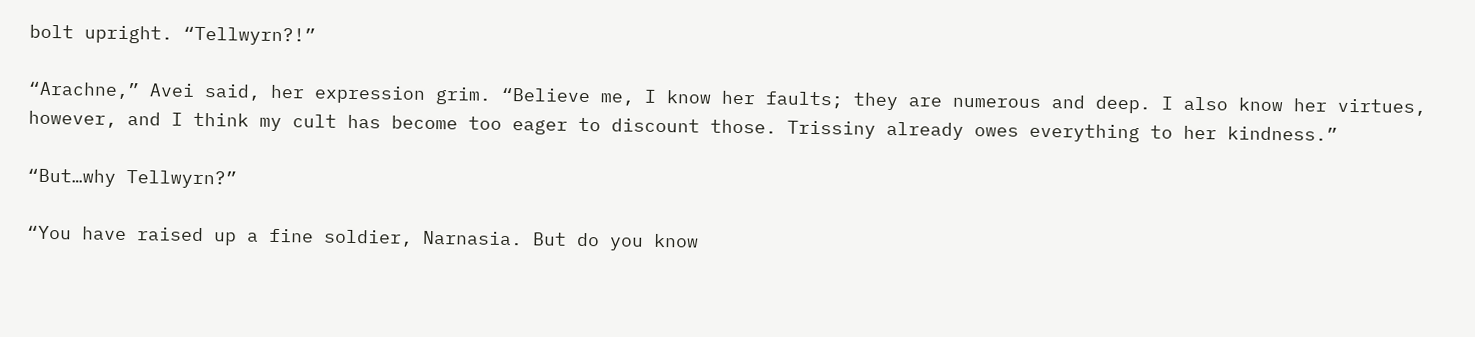bolt upright. “Tellwyrn?!”

“Arachne,” Avei said, her expression grim. “Believe me, I know her faults; they are numerous and deep. I also know her virtues, however, and I think my cult has become too eager to discount those. Trissiny already owes everything to her kindness.”

“But…why Tellwyrn?”

“You have raised up a fine soldier, Narnasia. But do you know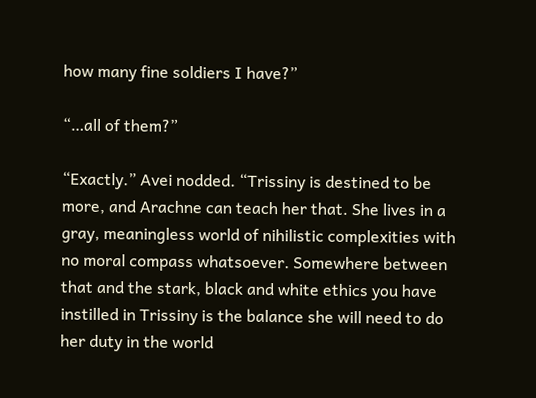how many fine soldiers I have?”

“…all of them?”

“Exactly.” Avei nodded. “Trissiny is destined to be more, and Arachne can teach her that. She lives in a gray, meaningless world of nihilistic complexities with no moral compass whatsoever. Somewhere between that and the stark, black and white ethics you have instilled in Trissiny is the balance she will need to do her duty in the world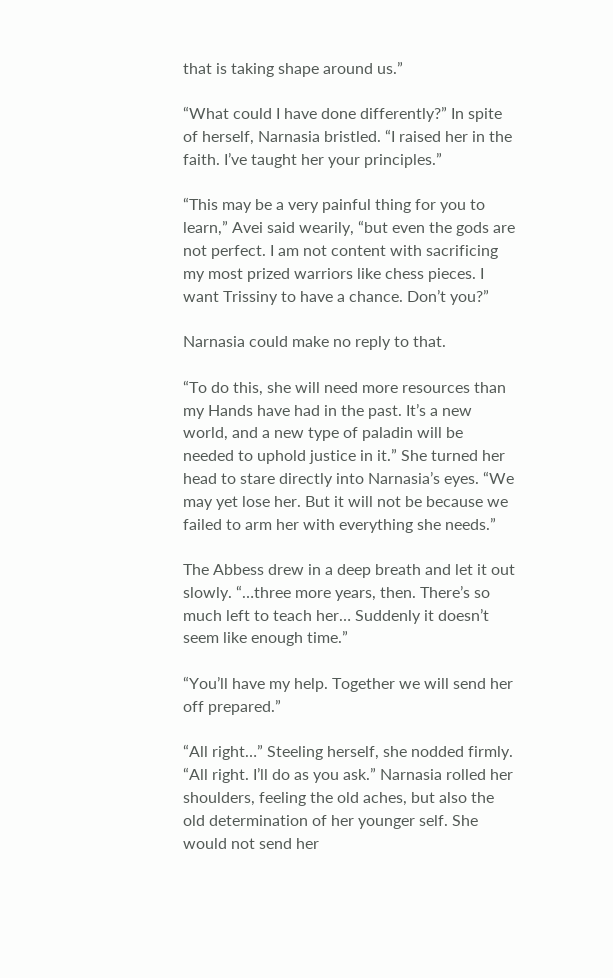that is taking shape around us.”

“What could I have done differently?” In spite of herself, Narnasia bristled. “I raised her in the faith. I’ve taught her your principles.”

“This may be a very painful thing for you to learn,” Avei said wearily, “but even the gods are not perfect. I am not content with sacrificing my most prized warriors like chess pieces. I want Trissiny to have a chance. Don’t you?”

Narnasia could make no reply to that.

“To do this, she will need more resources than my Hands have had in the past. It’s a new world, and a new type of paladin will be needed to uphold justice in it.” She turned her head to stare directly into Narnasia’s eyes. “We may yet lose her. But it will not be because we failed to arm her with everything she needs.”

The Abbess drew in a deep breath and let it out slowly. “…three more years, then. There’s so much left to teach her… Suddenly it doesn’t seem like enough time.”

“You’ll have my help. Together we will send her off prepared.”

“All right…” Steeling herself, she nodded firmly. “All right. I’ll do as you ask.” Narnasia rolled her shoulders, feeling the old aches, but also the old determination of her younger self. She would not send her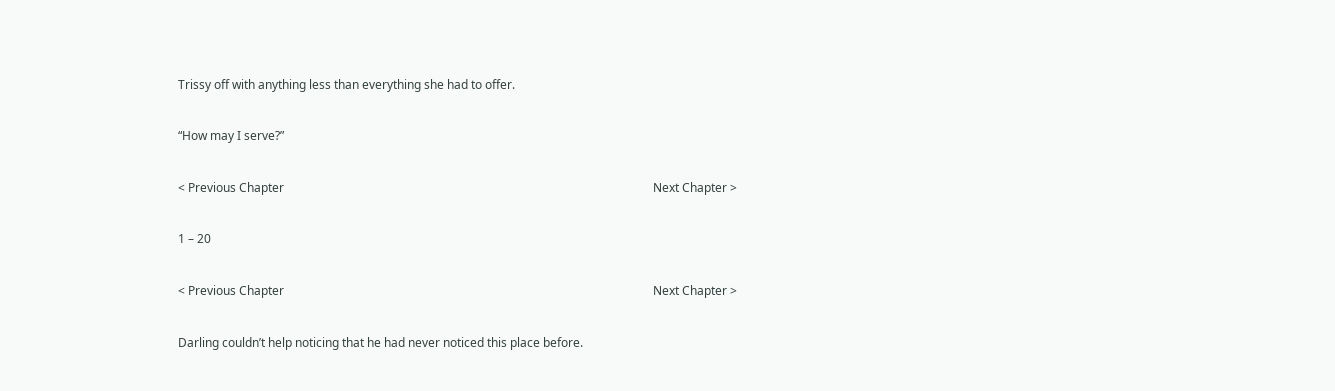Trissy off with anything less than everything she had to offer.

“How may I serve?”

< Previous Chapter                                                                                                                           Next Chapter >

1 – 20

< Previous Chapter                                                                                                                           Next Chapter >

Darling couldn’t help noticing that he had never noticed this place before.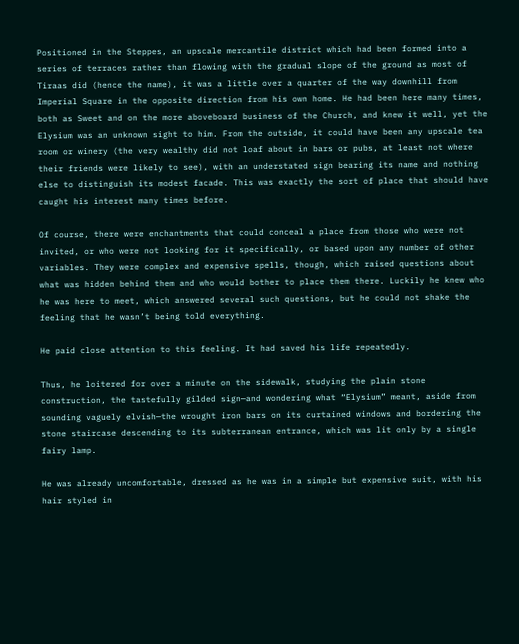Positioned in the Steppes, an upscale mercantile district which had been formed into a series of terraces rather than flowing with the gradual slope of the ground as most of Tiraas did (hence the name), it was a little over a quarter of the way downhill from Imperial Square in the opposite direction from his own home. He had been here many times, both as Sweet and on the more aboveboard business of the Church, and knew it well, yet the Elysium was an unknown sight to him. From the outside, it could have been any upscale tea room or winery (the very wealthy did not loaf about in bars or pubs, at least not where their friends were likely to see), with an understated sign bearing its name and nothing else to distinguish its modest facade. This was exactly the sort of place that should have caught his interest many times before.

Of course, there were enchantments that could conceal a place from those who were not invited, or who were not looking for it specifically, or based upon any number of other variables. They were complex and expensive spells, though, which raised questions about what was hidden behind them and who would bother to place them there. Luckily he knew who he was here to meet, which answered several such questions, but he could not shake the feeling that he wasn’t being told everything.

He paid close attention to this feeling. It had saved his life repeatedly.

Thus, he loitered for over a minute on the sidewalk, studying the plain stone construction, the tastefully gilded sign—and wondering what “Elysium” meant, aside from sounding vaguely elvish—the wrought iron bars on its curtained windows and bordering the stone staircase descending to its subterranean entrance, which was lit only by a single fairy lamp.

He was already uncomfortable, dressed as he was in a simple but expensive suit, with his hair styled in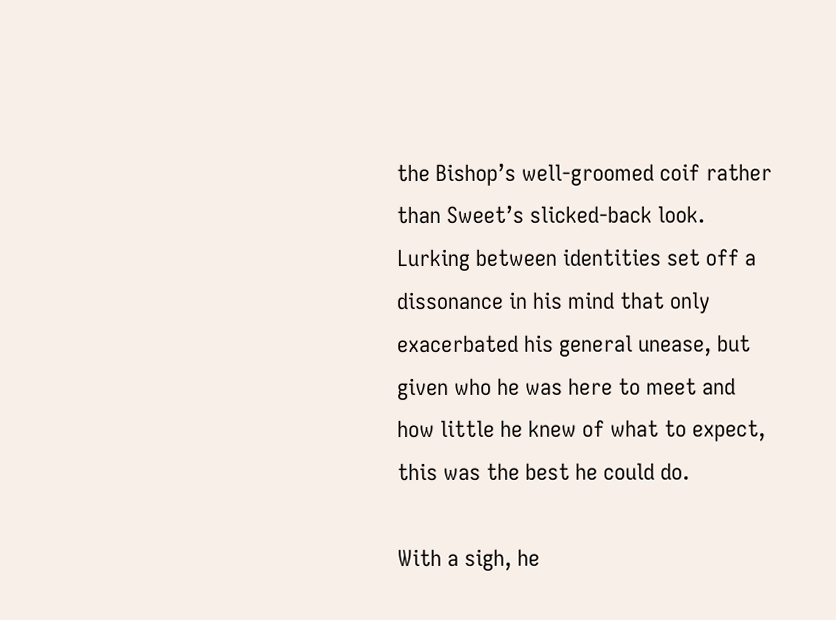the Bishop’s well-groomed coif rather than Sweet’s slicked-back look. Lurking between identities set off a dissonance in his mind that only exacerbated his general unease, but given who he was here to meet and how little he knew of what to expect, this was the best he could do.

With a sigh, he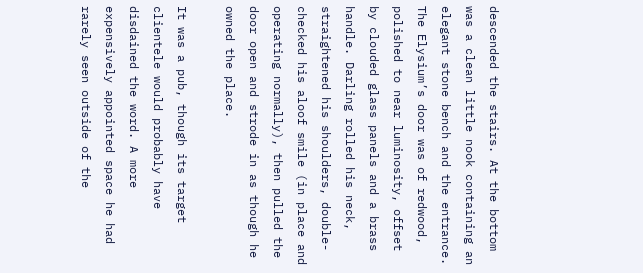descended the stairs. At the bottom was a clean little nook containing an elegant stone bench and the entrance. The Elysium’s door was of redwood, polished to near luminosity, offset by clouded glass panels and a brass handle. Darling rolled his neck, straightened his shoulders, double-checked his aloof smile (in place and operating normally), then pulled the door open and strode in as though he owned the place.

It was a pub, though its target clientele would probably have disdained the word. A more expensively appointed space he had rarely seen outside of the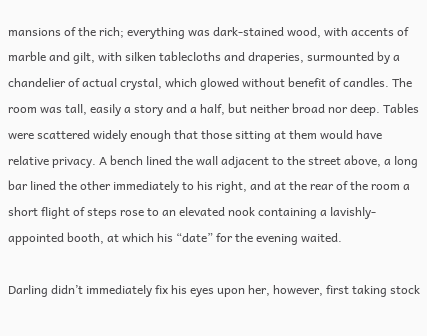mansions of the rich; everything was dark-stained wood, with accents of marble and gilt, with silken tablecloths and draperies, surmounted by a chandelier of actual crystal, which glowed without benefit of candles. The room was tall, easily a story and a half, but neither broad nor deep. Tables were scattered widely enough that those sitting at them would have relative privacy. A bench lined the wall adjacent to the street above, a long bar lined the other immediately to his right, and at the rear of the room a short flight of steps rose to an elevated nook containing a lavishly-appointed booth, at which his “date” for the evening waited.

Darling didn’t immediately fix his eyes upon her, however, first taking stock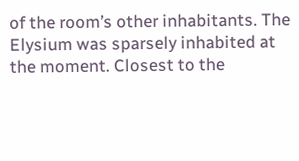of the room’s other inhabitants. The Elysium was sparsely inhabited at the moment. Closest to the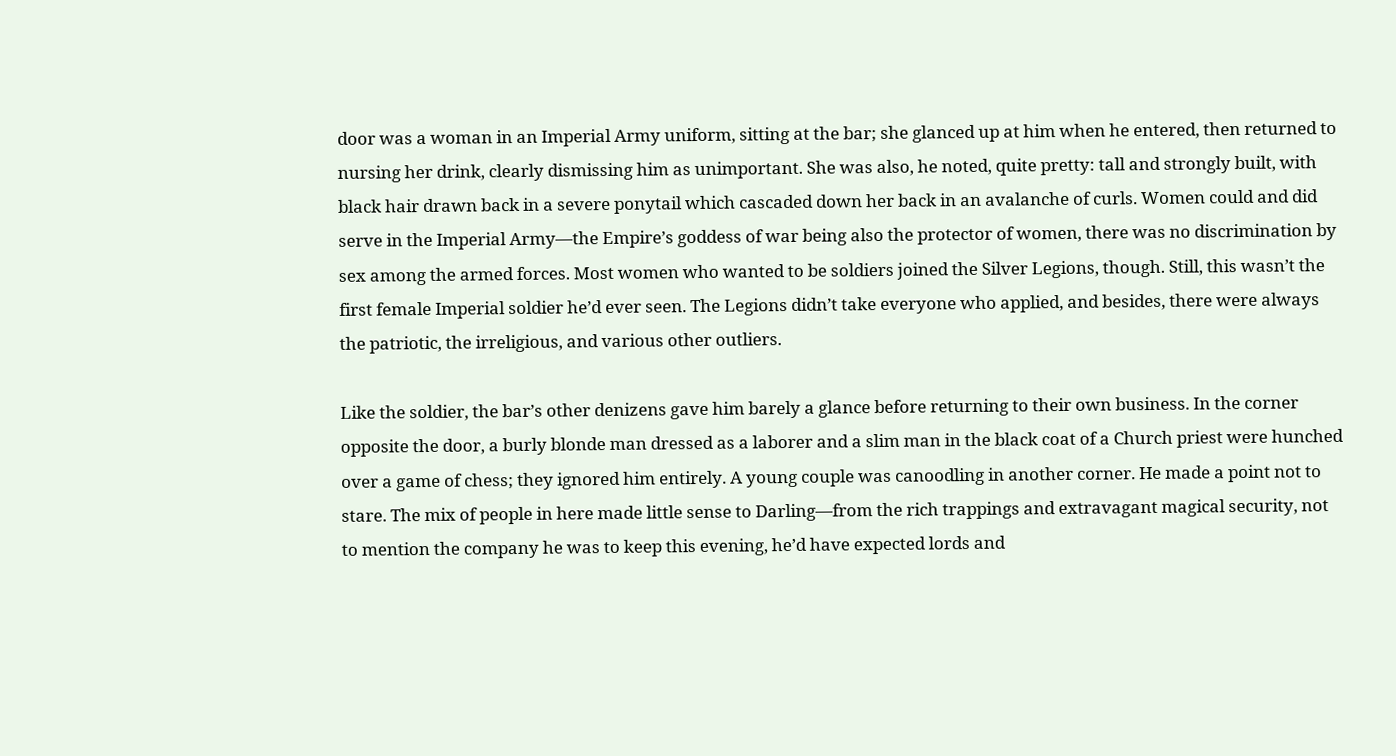door was a woman in an Imperial Army uniform, sitting at the bar; she glanced up at him when he entered, then returned to nursing her drink, clearly dismissing him as unimportant. She was also, he noted, quite pretty: tall and strongly built, with black hair drawn back in a severe ponytail which cascaded down her back in an avalanche of curls. Women could and did serve in the Imperial Army—the Empire’s goddess of war being also the protector of women, there was no discrimination by sex among the armed forces. Most women who wanted to be soldiers joined the Silver Legions, though. Still, this wasn’t the first female Imperial soldier he’d ever seen. The Legions didn’t take everyone who applied, and besides, there were always the patriotic, the irreligious, and various other outliers.

Like the soldier, the bar’s other denizens gave him barely a glance before returning to their own business. In the corner opposite the door, a burly blonde man dressed as a laborer and a slim man in the black coat of a Church priest were hunched over a game of chess; they ignored him entirely. A young couple was canoodling in another corner. He made a point not to stare. The mix of people in here made little sense to Darling—from the rich trappings and extravagant magical security, not to mention the company he was to keep this evening, he’d have expected lords and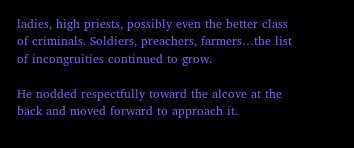ladies, high priests, possibly even the better class of criminals. Soldiers, preachers, farmers…the list of incongruities continued to grow.

He nodded respectfully toward the alcove at the back and moved forward to approach it.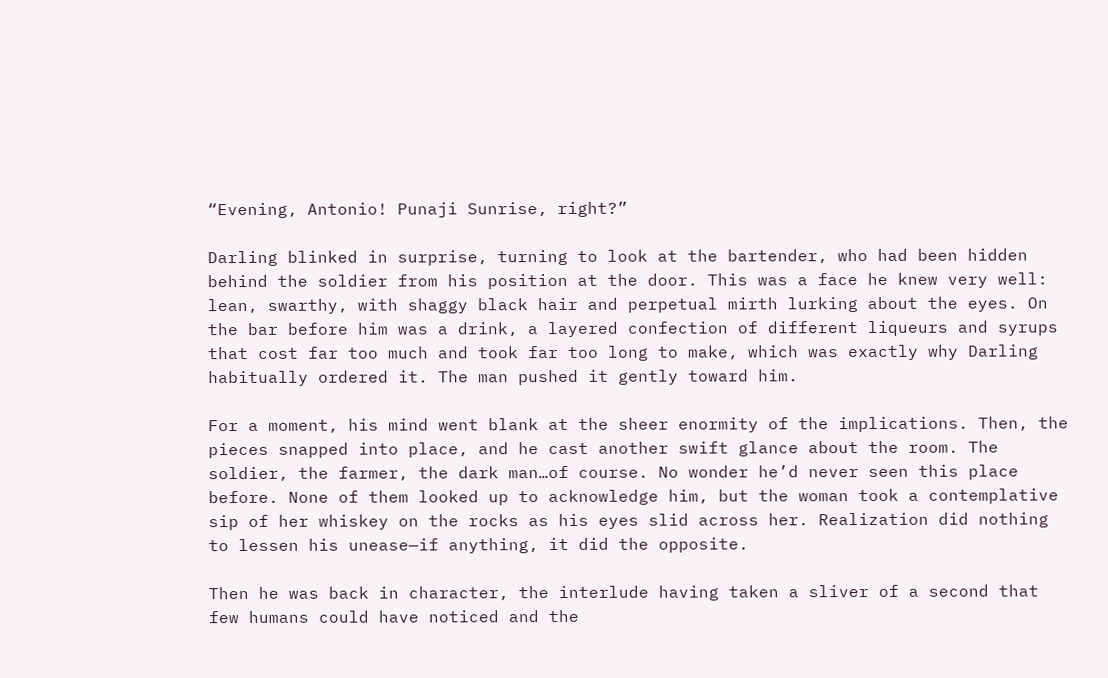“Evening, Antonio! Punaji Sunrise, right?”

Darling blinked in surprise, turning to look at the bartender, who had been hidden behind the soldier from his position at the door. This was a face he knew very well: lean, swarthy, with shaggy black hair and perpetual mirth lurking about the eyes. On the bar before him was a drink, a layered confection of different liqueurs and syrups that cost far too much and took far too long to make, which was exactly why Darling habitually ordered it. The man pushed it gently toward him.

For a moment, his mind went blank at the sheer enormity of the implications. Then, the pieces snapped into place, and he cast another swift glance about the room. The soldier, the farmer, the dark man…of course. No wonder he’d never seen this place before. None of them looked up to acknowledge him, but the woman took a contemplative sip of her whiskey on the rocks as his eyes slid across her. Realization did nothing to lessen his unease—if anything, it did the opposite.

Then he was back in character, the interlude having taken a sliver of a second that few humans could have noticed and the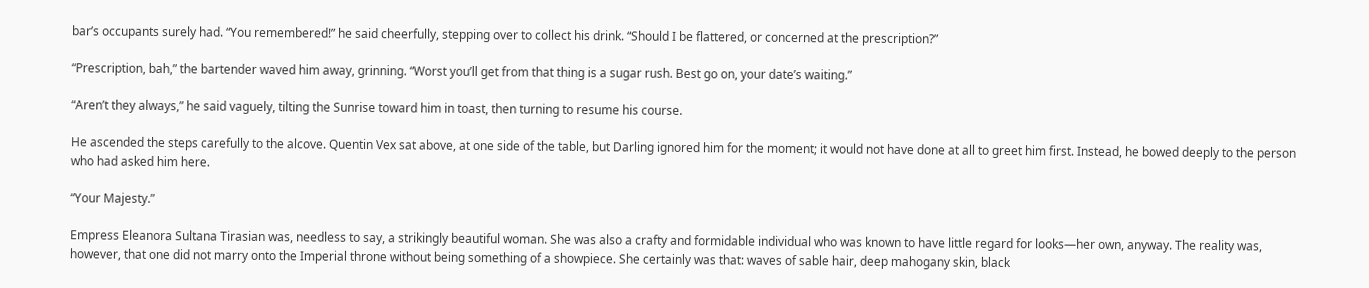bar’s occupants surely had. “You remembered!” he said cheerfully, stepping over to collect his drink. “Should I be flattered, or concerned at the prescription?”

“Prescription, bah,” the bartender waved him away, grinning. “Worst you’ll get from that thing is a sugar rush. Best go on, your date’s waiting.”

“Aren’t they always,” he said vaguely, tilting the Sunrise toward him in toast, then turning to resume his course.

He ascended the steps carefully to the alcove. Quentin Vex sat above, at one side of the table, but Darling ignored him for the moment; it would not have done at all to greet him first. Instead, he bowed deeply to the person who had asked him here.

“Your Majesty.”

Empress Eleanora Sultana Tirasian was, needless to say, a strikingly beautiful woman. She was also a crafty and formidable individual who was known to have little regard for looks—her own, anyway. The reality was, however, that one did not marry onto the Imperial throne without being something of a showpiece. She certainly was that: waves of sable hair, deep mahogany skin, black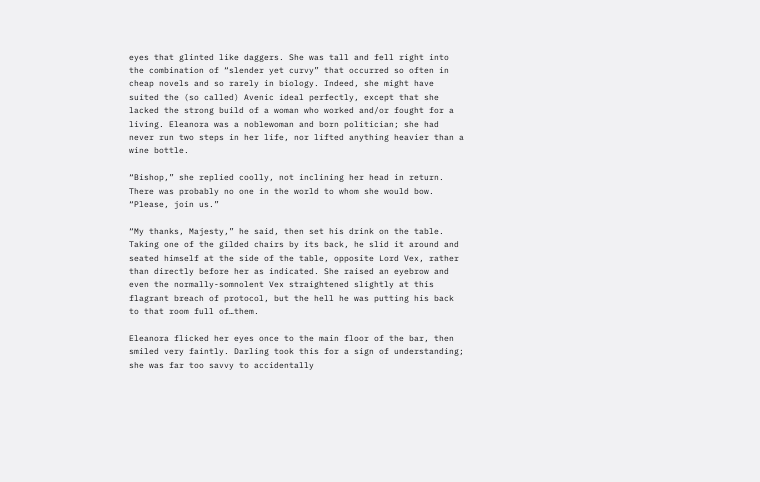eyes that glinted like daggers. She was tall and fell right into the combination of “slender yet curvy” that occurred so often in cheap novels and so rarely in biology. Indeed, she might have suited the (so called) Avenic ideal perfectly, except that she lacked the strong build of a woman who worked and/or fought for a living. Eleanora was a noblewoman and born politician; she had never run two steps in her life, nor lifted anything heavier than a wine bottle.

“Bishop,” she replied coolly, not inclining her head in return. There was probably no one in the world to whom she would bow. “Please, join us.”

“My thanks, Majesty,” he said, then set his drink on the table. Taking one of the gilded chairs by its back, he slid it around and seated himself at the side of the table, opposite Lord Vex, rather than directly before her as indicated. She raised an eyebrow and even the normally-somnolent Vex straightened slightly at this flagrant breach of protocol, but the hell he was putting his back to that room full of…them.

Eleanora flicked her eyes once to the main floor of the bar, then smiled very faintly. Darling took this for a sign of understanding; she was far too savvy to accidentally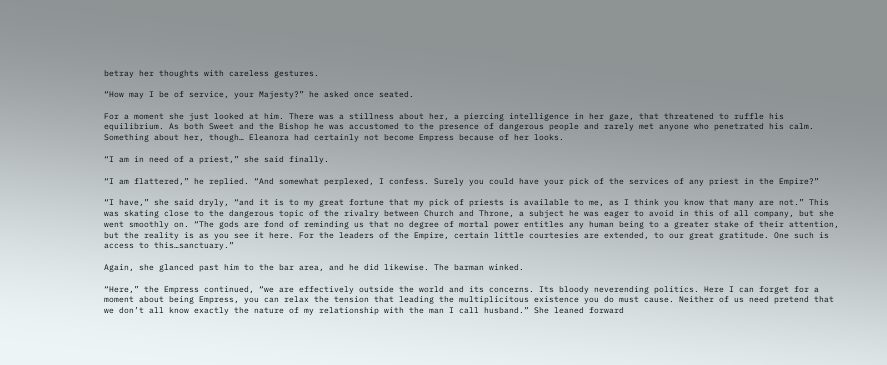betray her thoughts with careless gestures.

“How may I be of service, your Majesty?” he asked once seated.

For a moment she just looked at him. There was a stillness about her, a piercing intelligence in her gaze, that threatened to ruffle his equilibrium. As both Sweet and the Bishop he was accustomed to the presence of dangerous people and rarely met anyone who penetrated his calm. Something about her, though… Eleanora had certainly not become Empress because of her looks.

“I am in need of a priest,” she said finally.

“I am flattered,” he replied. “And somewhat perplexed, I confess. Surely you could have your pick of the services of any priest in the Empire?”

“I have,” she said dryly, “and it is to my great fortune that my pick of priests is available to me, as I think you know that many are not.” This was skating close to the dangerous topic of the rivalry between Church and Throne, a subject he was eager to avoid in this of all company, but she went smoothly on. “The gods are fond of reminding us that no degree of mortal power entitles any human being to a greater stake of their attention, but the reality is as you see it here. For the leaders of the Empire, certain little courtesies are extended, to our great gratitude. One such is access to this…sanctuary.”

Again, she glanced past him to the bar area, and he did likewise. The barman winked.

“Here,” the Empress continued, “we are effectively outside the world and its concerns. Its bloody neverending politics. Here I can forget for a moment about being Empress, you can relax the tension that leading the multiplicitous existence you do must cause. Neither of us need pretend that we don’t all know exactly the nature of my relationship with the man I call husband.” She leaned forward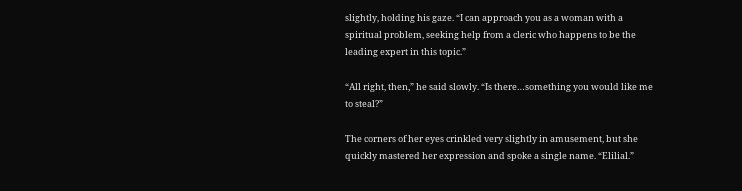slightly, holding his gaze. “I can approach you as a woman with a spiritual problem, seeking help from a cleric who happens to be the leading expert in this topic.”

“All right, then,” he said slowly. “Is there…something you would like me to steal?”

The corners of her eyes crinkled very slightly in amusement, but she quickly mastered her expression and spoke a single name. “Elilial.”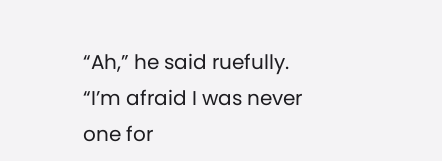“Ah,” he said ruefully. “I’m afraid I was never one for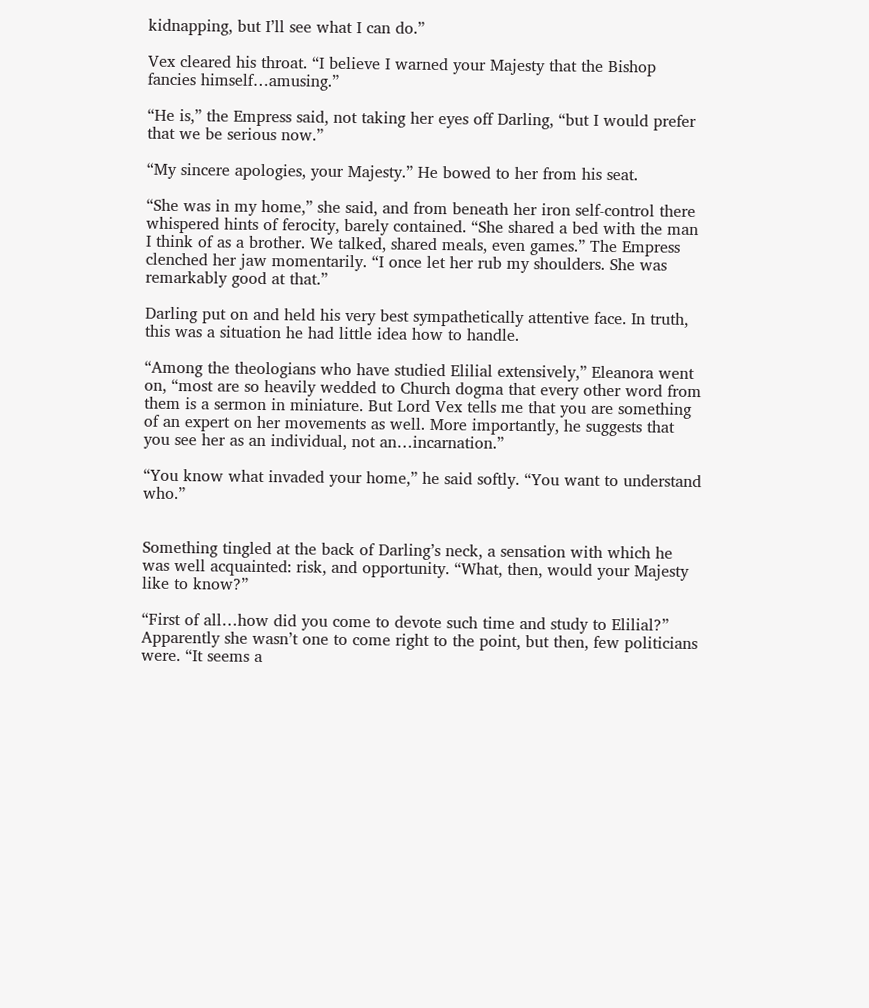kidnapping, but I’ll see what I can do.”

Vex cleared his throat. “I believe I warned your Majesty that the Bishop fancies himself…amusing.”

“He is,” the Empress said, not taking her eyes off Darling, “but I would prefer that we be serious now.”

“My sincere apologies, your Majesty.” He bowed to her from his seat.

“She was in my home,” she said, and from beneath her iron self-control there whispered hints of ferocity, barely contained. “She shared a bed with the man I think of as a brother. We talked, shared meals, even games.” The Empress clenched her jaw momentarily. “I once let her rub my shoulders. She was remarkably good at that.”

Darling put on and held his very best sympathetically attentive face. In truth, this was a situation he had little idea how to handle.

“Among the theologians who have studied Elilial extensively,” Eleanora went on, “most are so heavily wedded to Church dogma that every other word from them is a sermon in miniature. But Lord Vex tells me that you are something of an expert on her movements as well. More importantly, he suggests that you see her as an individual, not an…incarnation.”

“You know what invaded your home,” he said softly. “You want to understand who.”


Something tingled at the back of Darling’s neck, a sensation with which he was well acquainted: risk, and opportunity. “What, then, would your Majesty like to know?”

“First of all…how did you come to devote such time and study to Elilial?” Apparently she wasn’t one to come right to the point, but then, few politicians were. “It seems a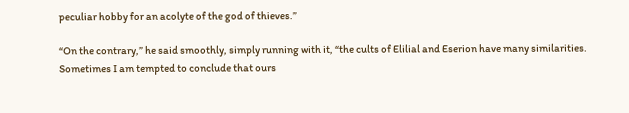peculiar hobby for an acolyte of the god of thieves.”

“On the contrary,” he said smoothly, simply running with it, “the cults of Elilial and Eserion have many similarities. Sometimes I am tempted to conclude that ours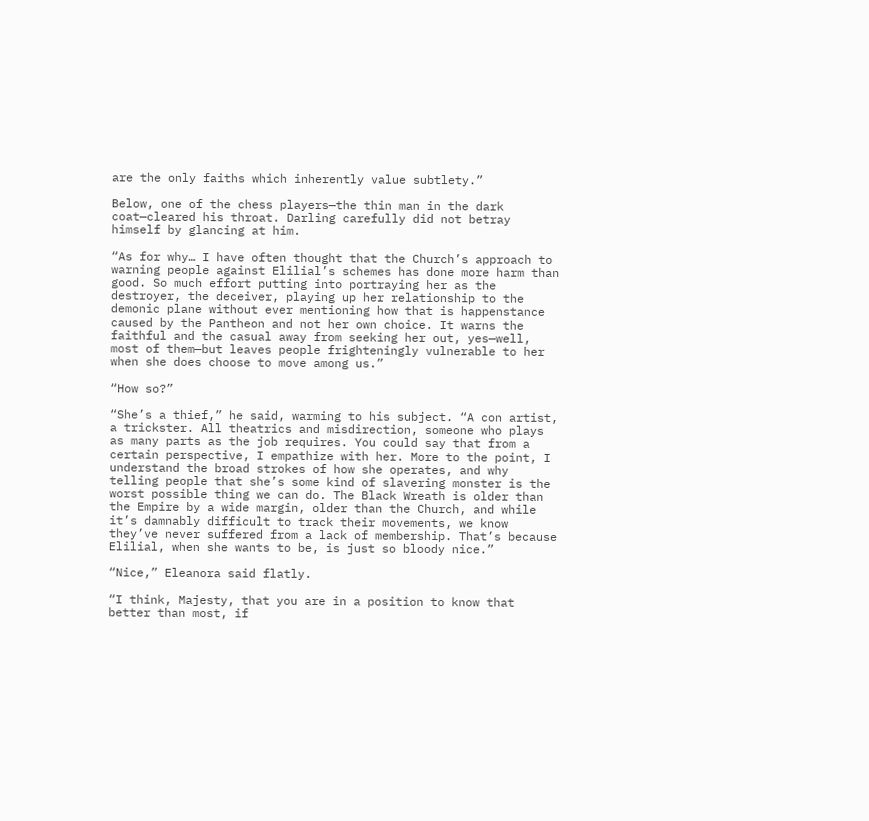are the only faiths which inherently value subtlety.”

Below, one of the chess players—the thin man in the dark coat—cleared his throat. Darling carefully did not betray himself by glancing at him.

“As for why… I have often thought that the Church’s approach to warning people against Elilial’s schemes has done more harm than good. So much effort putting into portraying her as the destroyer, the deceiver, playing up her relationship to the demonic plane without ever mentioning how that is happenstance caused by the Pantheon and not her own choice. It warns the faithful and the casual away from seeking her out, yes—well, most of them—but leaves people frighteningly vulnerable to her when she does choose to move among us.”

“How so?”

“She’s a thief,” he said, warming to his subject. “A con artist, a trickster. All theatrics and misdirection, someone who plays as many parts as the job requires. You could say that from a certain perspective, I empathize with her. More to the point, I understand the broad strokes of how she operates, and why telling people that she’s some kind of slavering monster is the worst possible thing we can do. The Black Wreath is older than the Empire by a wide margin, older than the Church, and while it’s damnably difficult to track their movements, we know they’ve never suffered from a lack of membership. That’s because Elilial, when she wants to be, is just so bloody nice.”

“Nice,” Eleanora said flatly.

“I think, Majesty, that you are in a position to know that better than most, if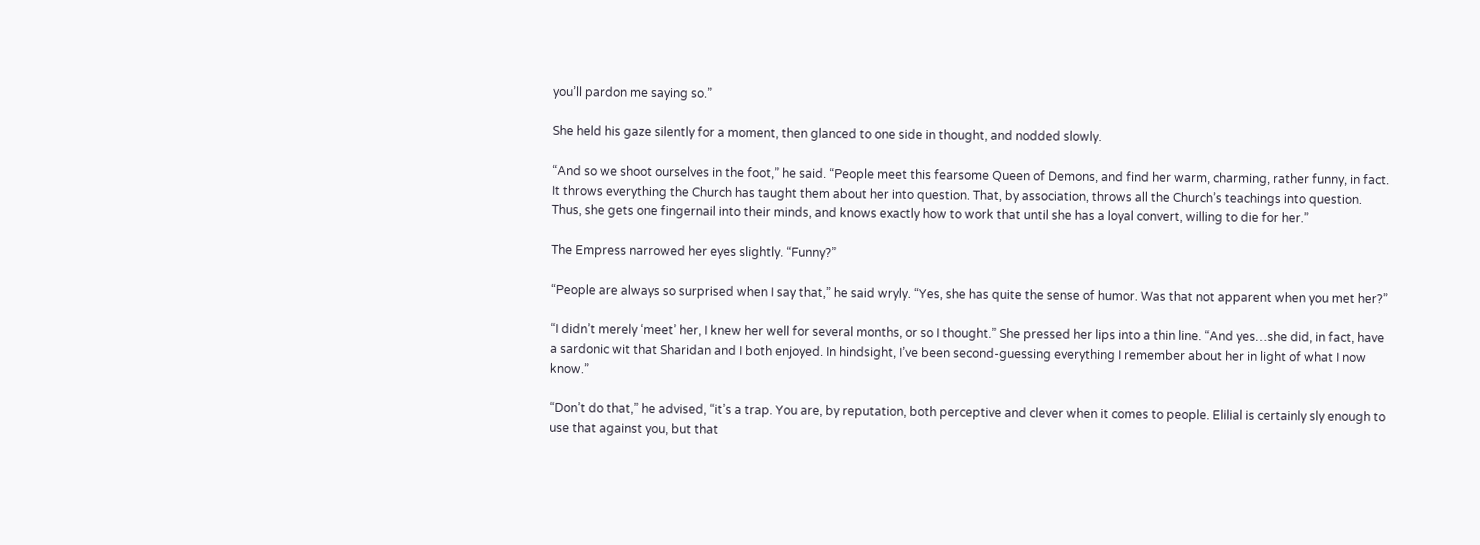you’ll pardon me saying so.”

She held his gaze silently for a moment, then glanced to one side in thought, and nodded slowly.

“And so we shoot ourselves in the foot,” he said. “People meet this fearsome Queen of Demons, and find her warm, charming, rather funny, in fact. It throws everything the Church has taught them about her into question. That, by association, throws all the Church’s teachings into question. Thus, she gets one fingernail into their minds, and knows exactly how to work that until she has a loyal convert, willing to die for her.”

The Empress narrowed her eyes slightly. “Funny?”

“People are always so surprised when I say that,” he said wryly. “Yes, she has quite the sense of humor. Was that not apparent when you met her?”

“I didn’t merely ‘meet’ her, I knew her well for several months, or so I thought.” She pressed her lips into a thin line. “And yes…she did, in fact, have a sardonic wit that Sharidan and I both enjoyed. In hindsight, I’ve been second-guessing everything I remember about her in light of what I now know.”

“Don’t do that,” he advised, “it’s a trap. You are, by reputation, both perceptive and clever when it comes to people. Elilial is certainly sly enough to use that against you, but that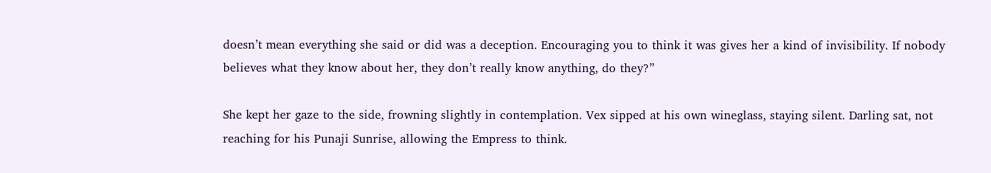doesn’t mean everything she said or did was a deception. Encouraging you to think it was gives her a kind of invisibility. If nobody believes what they know about her, they don’t really know anything, do they?”

She kept her gaze to the side, frowning slightly in contemplation. Vex sipped at his own wineglass, staying silent. Darling sat, not reaching for his Punaji Sunrise, allowing the Empress to think.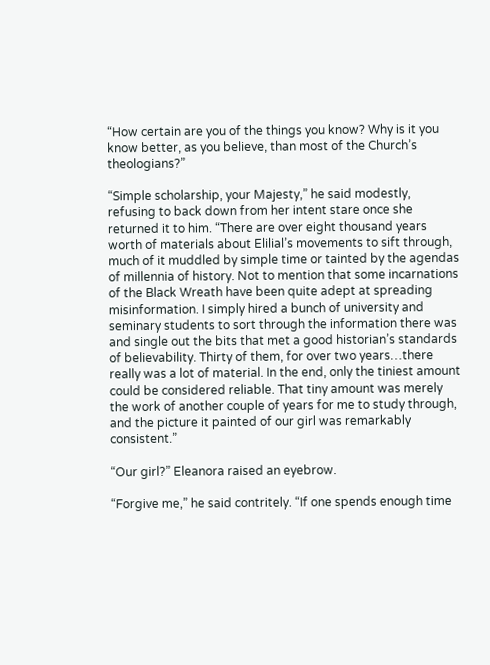“How certain are you of the things you know? Why is it you know better, as you believe, than most of the Church’s theologians?”

“Simple scholarship, your Majesty,” he said modestly, refusing to back down from her intent stare once she returned it to him. “There are over eight thousand years worth of materials about Elilial’s movements to sift through, much of it muddled by simple time or tainted by the agendas of millennia of history. Not to mention that some incarnations of the Black Wreath have been quite adept at spreading misinformation. I simply hired a bunch of university and seminary students to sort through the information there was and single out the bits that met a good historian’s standards of believability. Thirty of them, for over two years…there really was a lot of material. In the end, only the tiniest amount could be considered reliable. That tiny amount was merely the work of another couple of years for me to study through, and the picture it painted of our girl was remarkably consistent.”

“Our girl?” Eleanora raised an eyebrow.

“Forgive me,” he said contritely. “If one spends enough time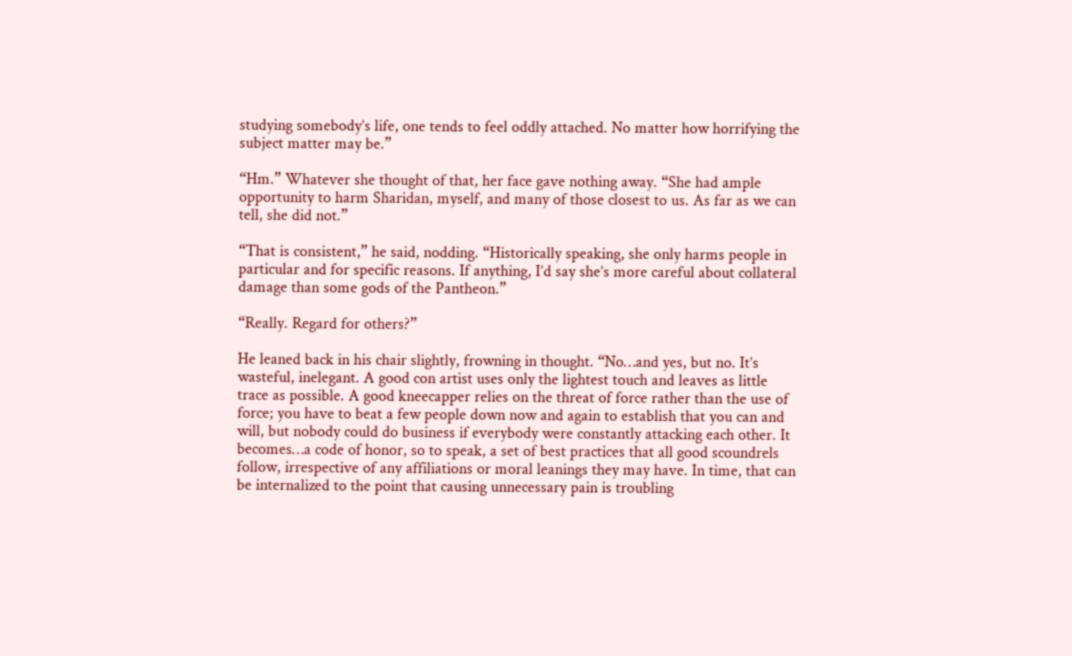studying somebody’s life, one tends to feel oddly attached. No matter how horrifying the subject matter may be.”

“Hm.” Whatever she thought of that, her face gave nothing away. “She had ample opportunity to harm Sharidan, myself, and many of those closest to us. As far as we can tell, she did not.”

“That is consistent,” he said, nodding. “Historically speaking, she only harms people in particular and for specific reasons. If anything, I’d say she’s more careful about collateral damage than some gods of the Pantheon.”

“Really. Regard for others?”

He leaned back in his chair slightly, frowning in thought. “No…and yes, but no. It’s wasteful, inelegant. A good con artist uses only the lightest touch and leaves as little trace as possible. A good kneecapper relies on the threat of force rather than the use of force; you have to beat a few people down now and again to establish that you can and will, but nobody could do business if everybody were constantly attacking each other. It becomes…a code of honor, so to speak, a set of best practices that all good scoundrels follow, irrespective of any affiliations or moral leanings they may have. In time, that can be internalized to the point that causing unnecessary pain is troubling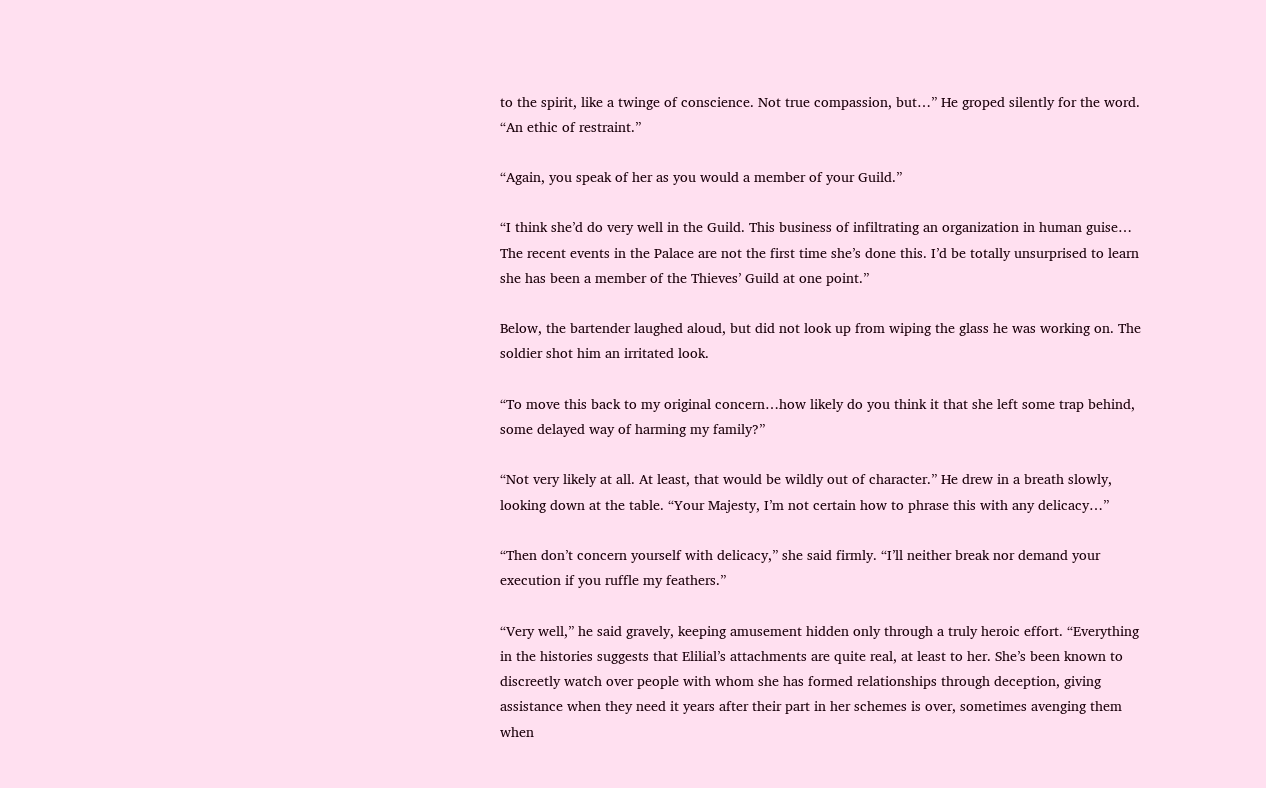to the spirit, like a twinge of conscience. Not true compassion, but…” He groped silently for the word. “An ethic of restraint.”

“Again, you speak of her as you would a member of your Guild.”

“I think she’d do very well in the Guild. This business of infiltrating an organization in human guise… The recent events in the Palace are not the first time she’s done this. I’d be totally unsurprised to learn she has been a member of the Thieves’ Guild at one point.”

Below, the bartender laughed aloud, but did not look up from wiping the glass he was working on. The soldier shot him an irritated look.

“To move this back to my original concern…how likely do you think it that she left some trap behind, some delayed way of harming my family?”

“Not very likely at all. At least, that would be wildly out of character.” He drew in a breath slowly, looking down at the table. “Your Majesty, I’m not certain how to phrase this with any delicacy…”

“Then don’t concern yourself with delicacy,” she said firmly. “I’ll neither break nor demand your execution if you ruffle my feathers.”

“Very well,” he said gravely, keeping amusement hidden only through a truly heroic effort. “Everything in the histories suggests that Elilial’s attachments are quite real, at least to her. She’s been known to discreetly watch over people with whom she has formed relationships through deception, giving assistance when they need it years after their part in her schemes is over, sometimes avenging them when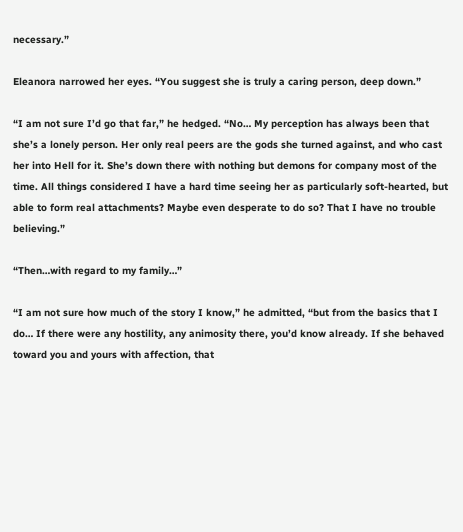necessary.”

Eleanora narrowed her eyes. “You suggest she is truly a caring person, deep down.”

“I am not sure I’d go that far,” he hedged. “No… My perception has always been that she’s a lonely person. Her only real peers are the gods she turned against, and who cast her into Hell for it. She’s down there with nothing but demons for company most of the time. All things considered I have a hard time seeing her as particularly soft-hearted, but able to form real attachments? Maybe even desperate to do so? That I have no trouble believing.”

“Then…with regard to my family…”

“I am not sure how much of the story I know,” he admitted, “but from the basics that I do… If there were any hostility, any animosity there, you’d know already. If she behaved toward you and yours with affection, that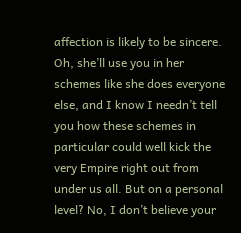affection is likely to be sincere. Oh, she’ll use you in her schemes like she does everyone else, and I know I needn’t tell you how these schemes in particular could well kick the very Empire right out from under us all. But on a personal level? No, I don’t believe your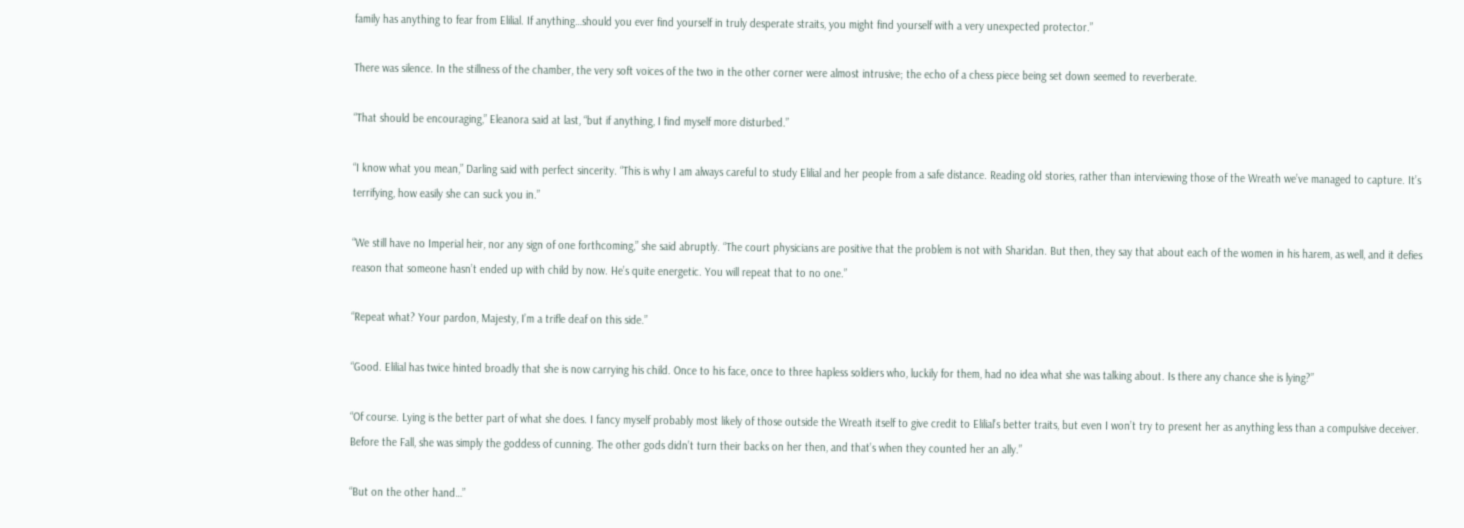family has anything to fear from Elilial. If anything…should you ever find yourself in truly desperate straits, you might find yourself with a very unexpected protector.”

There was silence. In the stillness of the chamber, the very soft voices of the two in the other corner were almost intrusive; the echo of a chess piece being set down seemed to reverberate.

“That should be encouraging,” Eleanora said at last, “but if anything, I find myself more disturbed.”

“I know what you mean,” Darling said with perfect sincerity. “This is why I am always careful to study Elilial and her people from a safe distance. Reading old stories, rather than interviewing those of the Wreath we’ve managed to capture. It’s terrifying, how easily she can suck you in.”

“We still have no Imperial heir, nor any sign of one forthcoming,” she said abruptly. “The court physicians are positive that the problem is not with Sharidan. But then, they say that about each of the women in his harem, as well, and it defies reason that someone hasn’t ended up with child by now. He’s quite energetic. You will repeat that to no one.”

“Repeat what? Your pardon, Majesty, I’m a trifle deaf on this side.”

“Good. Elilial has twice hinted broadly that she is now carrying his child. Once to his face, once to three hapless soldiers who, luckily for them, had no idea what she was talking about. Is there any chance she is lying?”

“Of course. Lying is the better part of what she does. I fancy myself probably most likely of those outside the Wreath itself to give credit to Elilial’s better traits, but even I won’t try to present her as anything less than a compulsive deceiver. Before the Fall, she was simply the goddess of cunning. The other gods didn’t turn their backs on her then, and that’s when they counted her an ally.”

“But on the other hand…”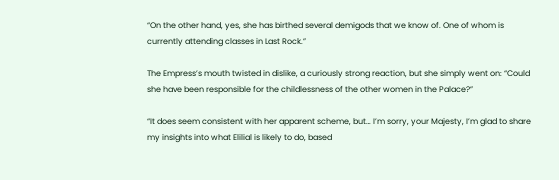“On the other hand, yes, she has birthed several demigods that we know of. One of whom is currently attending classes in Last Rock.”

The Empress’s mouth twisted in dislike, a curiously strong reaction, but she simply went on: “Could she have been responsible for the childlessness of the other women in the Palace?”

“It does seem consistent with her apparent scheme, but… I’m sorry, your Majesty, I’m glad to share my insights into what Elilial is likely to do, based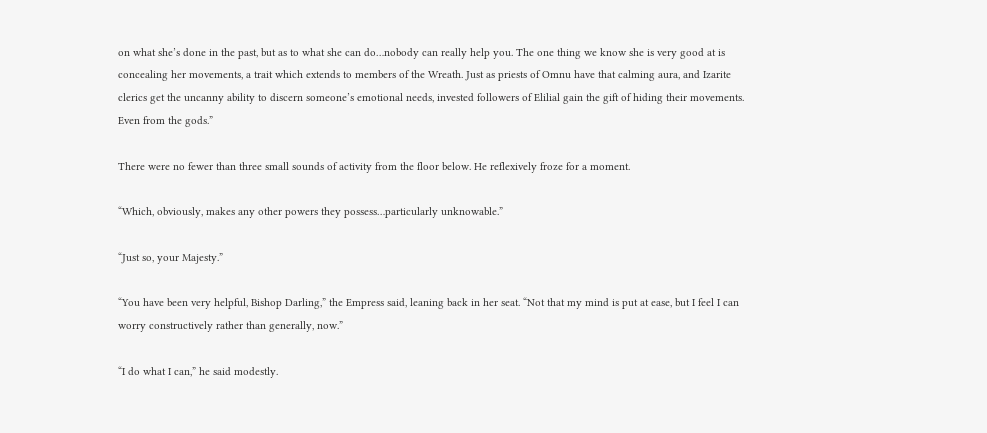on what she’s done in the past, but as to what she can do…nobody can really help you. The one thing we know she is very good at is concealing her movements, a trait which extends to members of the Wreath. Just as priests of Omnu have that calming aura, and Izarite clerics get the uncanny ability to discern someone’s emotional needs, invested followers of Elilial gain the gift of hiding their movements. Even from the gods.”

There were no fewer than three small sounds of activity from the floor below. He reflexively froze for a moment.

“Which, obviously, makes any other powers they possess…particularly unknowable.”

“Just so, your Majesty.”

“You have been very helpful, Bishop Darling,” the Empress said, leaning back in her seat. “Not that my mind is put at ease, but I feel I can worry constructively rather than generally, now.”

“I do what I can,” he said modestly.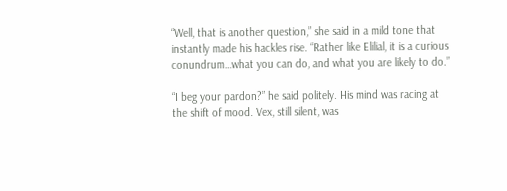“Well, that is another question,” she said in a mild tone that instantly made his hackles rise. “Rather like Elilial, it is a curious conundrum…what you can do, and what you are likely to do.”

“I beg your pardon?” he said politely. His mind was racing at the shift of mood. Vex, still silent, was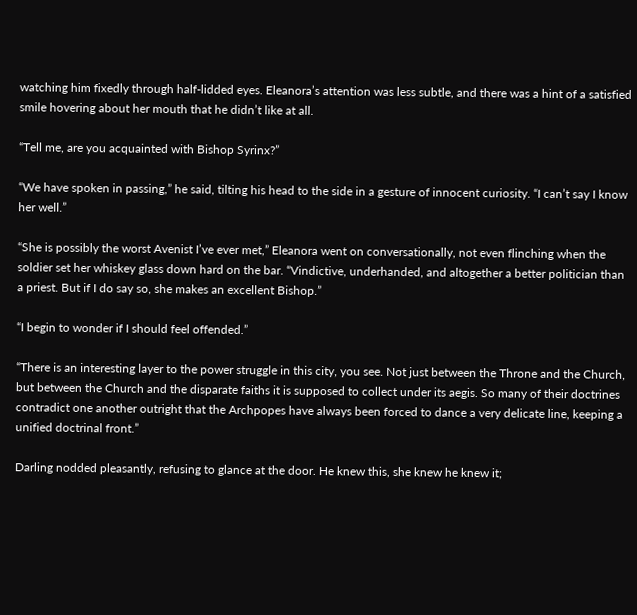watching him fixedly through half-lidded eyes. Eleanora’s attention was less subtle, and there was a hint of a satisfied smile hovering about her mouth that he didn’t like at all.

“Tell me, are you acquainted with Bishop Syrinx?”

“We have spoken in passing,” he said, tilting his head to the side in a gesture of innocent curiosity. “I can’t say I know her well.”

“She is possibly the worst Avenist I’ve ever met,” Eleanora went on conversationally, not even flinching when the soldier set her whiskey glass down hard on the bar. “Vindictive, underhanded, and altogether a better politician than a priest. But if I do say so, she makes an excellent Bishop.”

“I begin to wonder if I should feel offended.”

“There is an interesting layer to the power struggle in this city, you see. Not just between the Throne and the Church, but between the Church and the disparate faiths it is supposed to collect under its aegis. So many of their doctrines contradict one another outright that the Archpopes have always been forced to dance a very delicate line, keeping a unified doctrinal front.”

Darling nodded pleasantly, refusing to glance at the door. He knew this, she knew he knew it;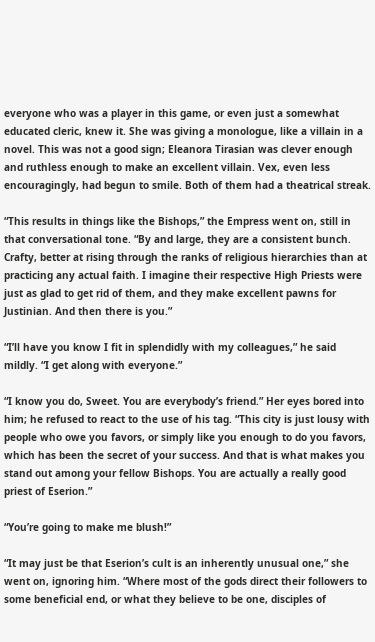everyone who was a player in this game, or even just a somewhat educated cleric, knew it. She was giving a monologue, like a villain in a novel. This was not a good sign; Eleanora Tirasian was clever enough and ruthless enough to make an excellent villain. Vex, even less encouragingly, had begun to smile. Both of them had a theatrical streak.

“This results in things like the Bishops,” the Empress went on, still in that conversational tone. “By and large, they are a consistent bunch. Crafty, better at rising through the ranks of religious hierarchies than at practicing any actual faith. I imagine their respective High Priests were just as glad to get rid of them, and they make excellent pawns for Justinian. And then there is you.”

“I’ll have you know I fit in splendidly with my colleagues,” he said mildly. “I get along with everyone.”

“I know you do, Sweet. You are everybody’s friend.” Her eyes bored into him; he refused to react to the use of his tag. “This city is just lousy with people who owe you favors, or simply like you enough to do you favors, which has been the secret of your success. And that is what makes you stand out among your fellow Bishops. You are actually a really good priest of Eserion.”

“You’re going to make me blush!”

“It may just be that Eserion’s cult is an inherently unusual one,” she went on, ignoring him. “Where most of the gods direct their followers to some beneficial end, or what they believe to be one, disciples of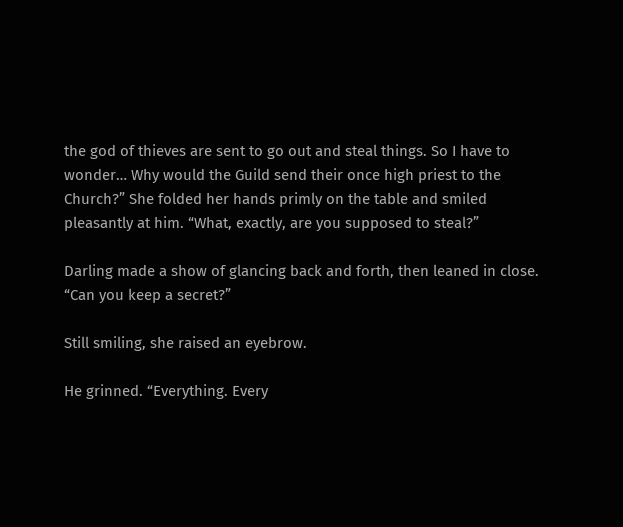the god of thieves are sent to go out and steal things. So I have to wonder… Why would the Guild send their once high priest to the Church?” She folded her hands primly on the table and smiled pleasantly at him. “What, exactly, are you supposed to steal?”

Darling made a show of glancing back and forth, then leaned in close. “Can you keep a secret?”

Still smiling, she raised an eyebrow.

He grinned. “Everything. Every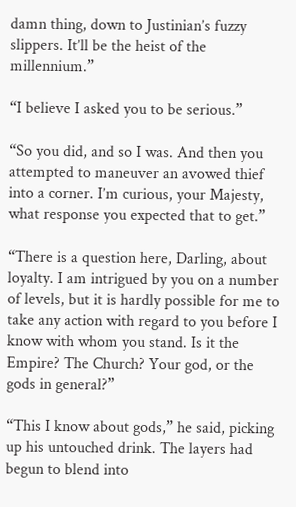damn thing, down to Justinian’s fuzzy slippers. It’ll be the heist of the millennium.”

“I believe I asked you to be serious.”

“So you did, and so I was. And then you attempted to maneuver an avowed thief into a corner. I’m curious, your Majesty, what response you expected that to get.”

“There is a question here, Darling, about loyalty. I am intrigued by you on a number of levels, but it is hardly possible for me to take any action with regard to you before I know with whom you stand. Is it the Empire? The Church? Your god, or the gods in general?”

“This I know about gods,” he said, picking up his untouched drink. The layers had begun to blend into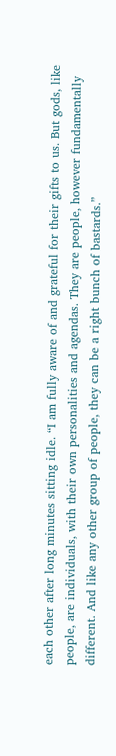each other after long minutes sitting idle. “I am fully aware of and grateful for their gifts to us. But gods, like people, are individuals, with their own personalities and agendas. They are people, however fundamentally different. And like any other group of people, they can be a right bunch of bastards.”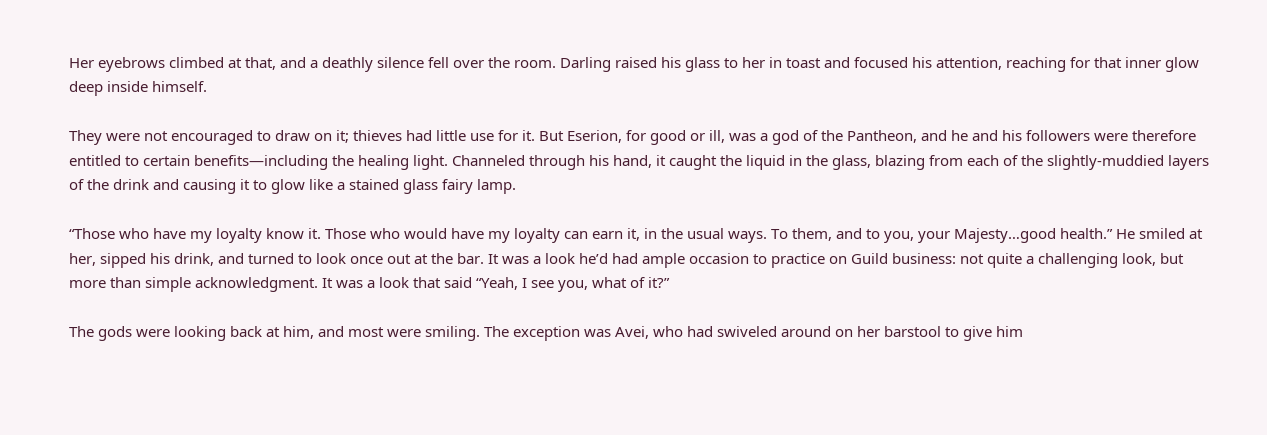Her eyebrows climbed at that, and a deathly silence fell over the room. Darling raised his glass to her in toast and focused his attention, reaching for that inner glow deep inside himself.

They were not encouraged to draw on it; thieves had little use for it. But Eserion, for good or ill, was a god of the Pantheon, and he and his followers were therefore entitled to certain benefits—including the healing light. Channeled through his hand, it caught the liquid in the glass, blazing from each of the slightly-muddied layers of the drink and causing it to glow like a stained glass fairy lamp.

“Those who have my loyalty know it. Those who would have my loyalty can earn it, in the usual ways. To them, and to you, your Majesty…good health.” He smiled at her, sipped his drink, and turned to look once out at the bar. It was a look he’d had ample occasion to practice on Guild business: not quite a challenging look, but more than simple acknowledgment. It was a look that said “Yeah, I see you, what of it?”

The gods were looking back at him, and most were smiling. The exception was Avei, who had swiveled around on her barstool to give him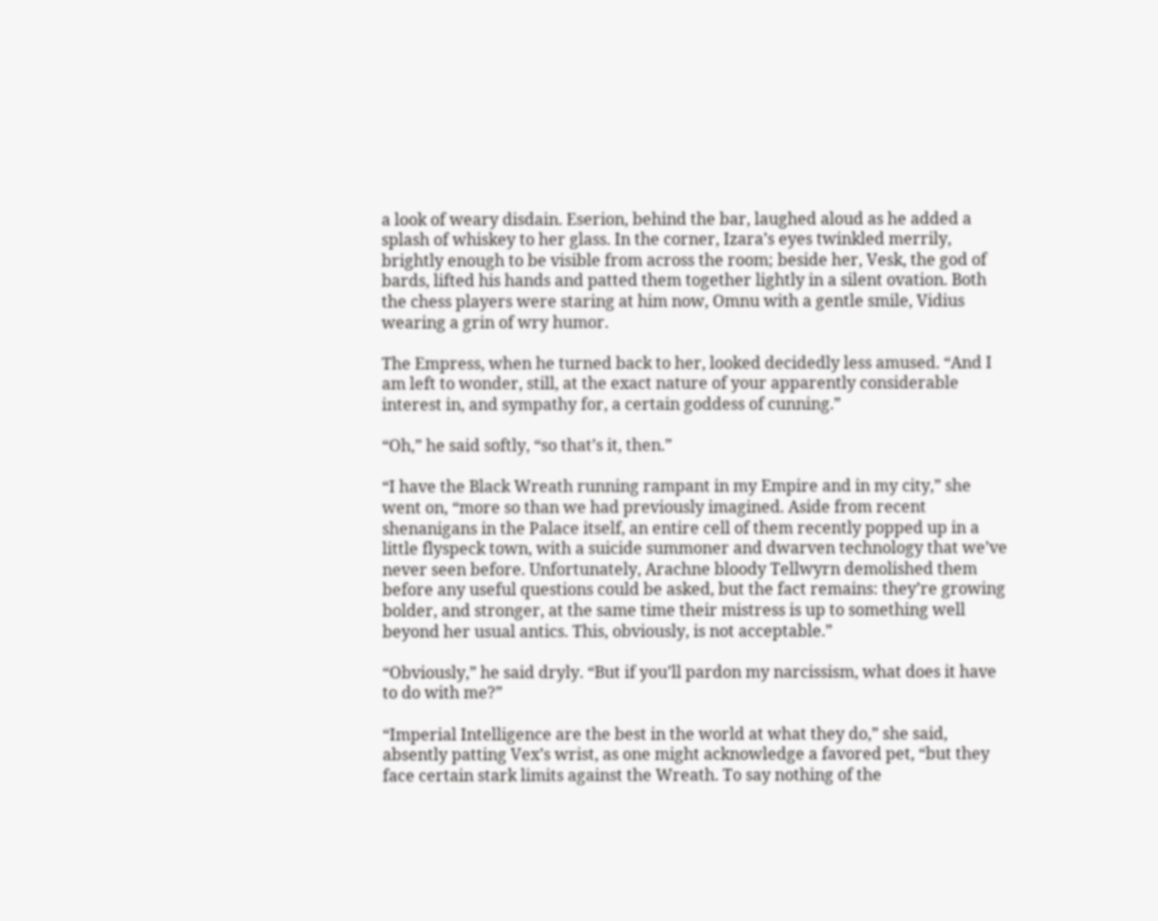a look of weary disdain. Eserion, behind the bar, laughed aloud as he added a splash of whiskey to her glass. In the corner, Izara’s eyes twinkled merrily, brightly enough to be visible from across the room; beside her, Vesk, the god of bards, lifted his hands and patted them together lightly in a silent ovation. Both the chess players were staring at him now, Omnu with a gentle smile, Vidius wearing a grin of wry humor.

The Empress, when he turned back to her, looked decidedly less amused. “And I am left to wonder, still, at the exact nature of your apparently considerable interest in, and sympathy for, a certain goddess of cunning.”

“Oh,” he said softly, “so that’s it, then.”

“I have the Black Wreath running rampant in my Empire and in my city,” she went on, “more so than we had previously imagined. Aside from recent shenanigans in the Palace itself, an entire cell of them recently popped up in a little flyspeck town, with a suicide summoner and dwarven technology that we’ve never seen before. Unfortunately, Arachne bloody Tellwyrn demolished them before any useful questions could be asked, but the fact remains: they’re growing bolder, and stronger, at the same time their mistress is up to something well beyond her usual antics. This, obviously, is not acceptable.”

“Obviously,” he said dryly. “But if you’ll pardon my narcissism, what does it have to do with me?”

“Imperial Intelligence are the best in the world at what they do,” she said, absently patting Vex’s wrist, as one might acknowledge a favored pet, “but they face certain stark limits against the Wreath. To say nothing of the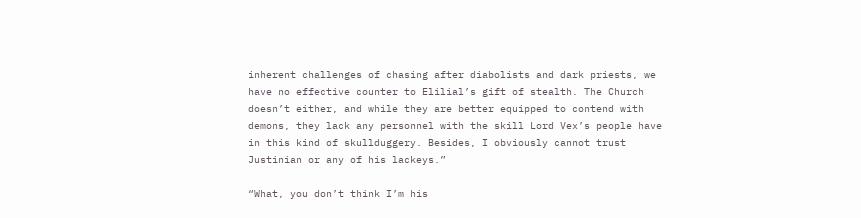inherent challenges of chasing after diabolists and dark priests, we have no effective counter to Elilial’s gift of stealth. The Church doesn’t either, and while they are better equipped to contend with demons, they lack any personnel with the skill Lord Vex’s people have in this kind of skullduggery. Besides, I obviously cannot trust Justinian or any of his lackeys.”

“What, you don’t think I’m his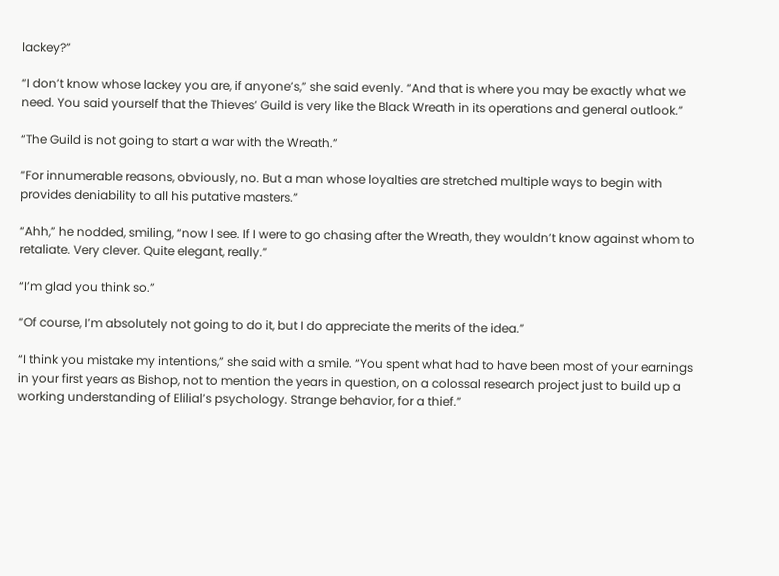lackey?”

“I don’t know whose lackey you are, if anyone’s,” she said evenly. “And that is where you may be exactly what we need. You said yourself that the Thieves’ Guild is very like the Black Wreath in its operations and general outlook.”

“The Guild is not going to start a war with the Wreath.”

“For innumerable reasons, obviously, no. But a man whose loyalties are stretched multiple ways to begin with provides deniability to all his putative masters.”

“Ahh,” he nodded, smiling, “now I see. If I were to go chasing after the Wreath, they wouldn’t know against whom to retaliate. Very clever. Quite elegant, really.”

“I’m glad you think so.”

“Of course, I’m absolutely not going to do it, but I do appreciate the merits of the idea.”

“I think you mistake my intentions,” she said with a smile. “You spent what had to have been most of your earnings in your first years as Bishop, not to mention the years in question, on a colossal research project just to build up a working understanding of Elilial’s psychology. Strange behavior, for a thief.”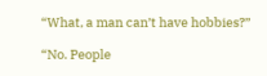“What, a man can’t have hobbies?”

“No. People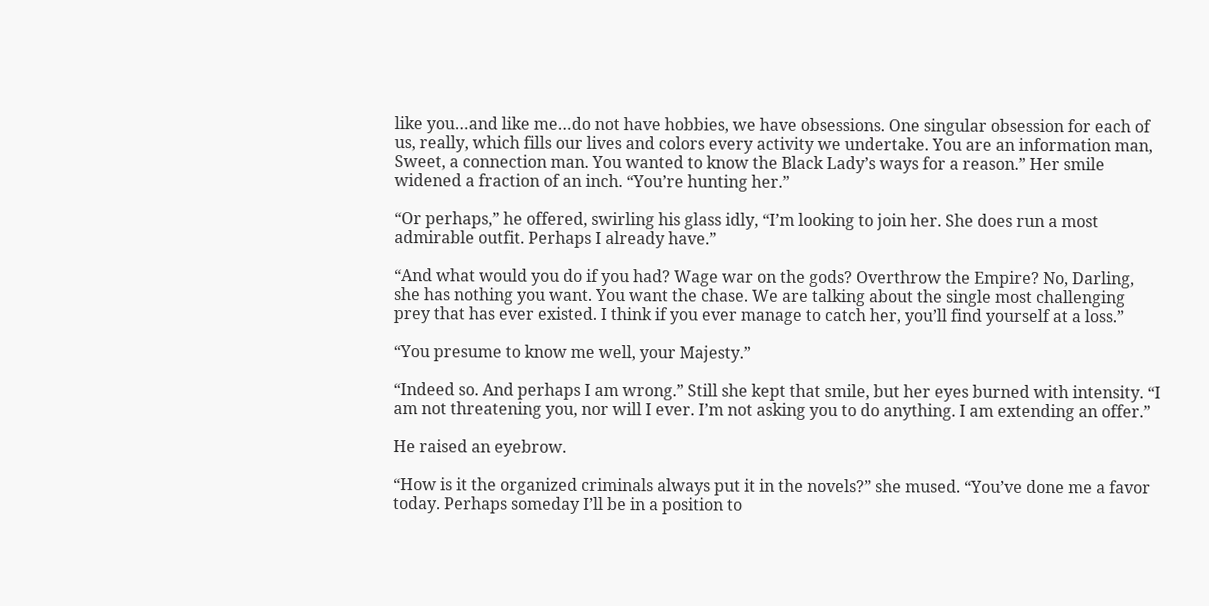like you…and like me…do not have hobbies, we have obsessions. One singular obsession for each of us, really, which fills our lives and colors every activity we undertake. You are an information man, Sweet, a connection man. You wanted to know the Black Lady’s ways for a reason.” Her smile widened a fraction of an inch. “You’re hunting her.”

“Or perhaps,” he offered, swirling his glass idly, “I’m looking to join her. She does run a most admirable outfit. Perhaps I already have.”

“And what would you do if you had? Wage war on the gods? Overthrow the Empire? No, Darling, she has nothing you want. You want the chase. We are talking about the single most challenging prey that has ever existed. I think if you ever manage to catch her, you’ll find yourself at a loss.”

“You presume to know me well, your Majesty.”

“Indeed so. And perhaps I am wrong.” Still she kept that smile, but her eyes burned with intensity. “I am not threatening you, nor will I ever. I’m not asking you to do anything. I am extending an offer.”

He raised an eyebrow.

“How is it the organized criminals always put it in the novels?” she mused. “You’ve done me a favor today. Perhaps someday I’ll be in a position to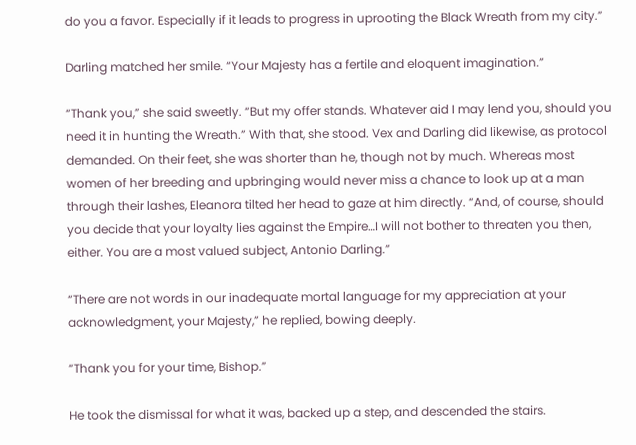do you a favor. Especially if it leads to progress in uprooting the Black Wreath from my city.”

Darling matched her smile. “Your Majesty has a fertile and eloquent imagination.”

“Thank you,” she said sweetly. “But my offer stands. Whatever aid I may lend you, should you need it in hunting the Wreath.” With that, she stood. Vex and Darling did likewise, as protocol demanded. On their feet, she was shorter than he, though not by much. Whereas most women of her breeding and upbringing would never miss a chance to look up at a man through their lashes, Eleanora tilted her head to gaze at him directly. “And, of course, should you decide that your loyalty lies against the Empire…I will not bother to threaten you then, either. You are a most valued subject, Antonio Darling.”

“There are not words in our inadequate mortal language for my appreciation at your acknowledgment, your Majesty,” he replied, bowing deeply.

“Thank you for your time, Bishop.”

He took the dismissal for what it was, backed up a step, and descended the stairs.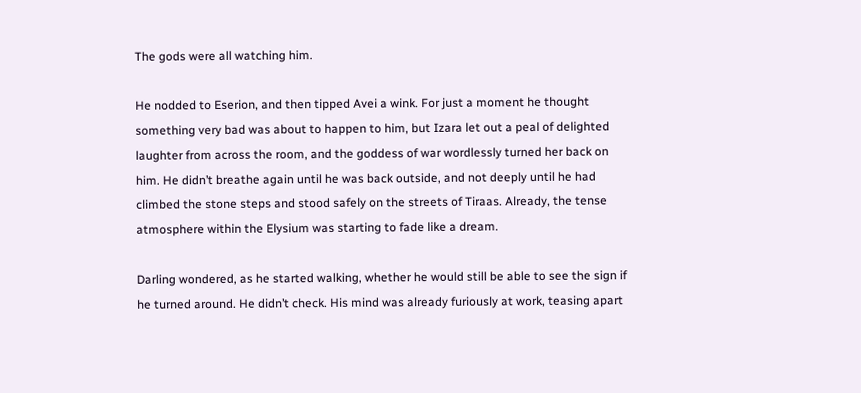The gods were all watching him.

He nodded to Eserion, and then tipped Avei a wink. For just a moment he thought something very bad was about to happen to him, but Izara let out a peal of delighted laughter from across the room, and the goddess of war wordlessly turned her back on him. He didn’t breathe again until he was back outside, and not deeply until he had climbed the stone steps and stood safely on the streets of Tiraas. Already, the tense atmosphere within the Elysium was starting to fade like a dream.

Darling wondered, as he started walking, whether he would still be able to see the sign if he turned around. He didn’t check. His mind was already furiously at work, teasing apart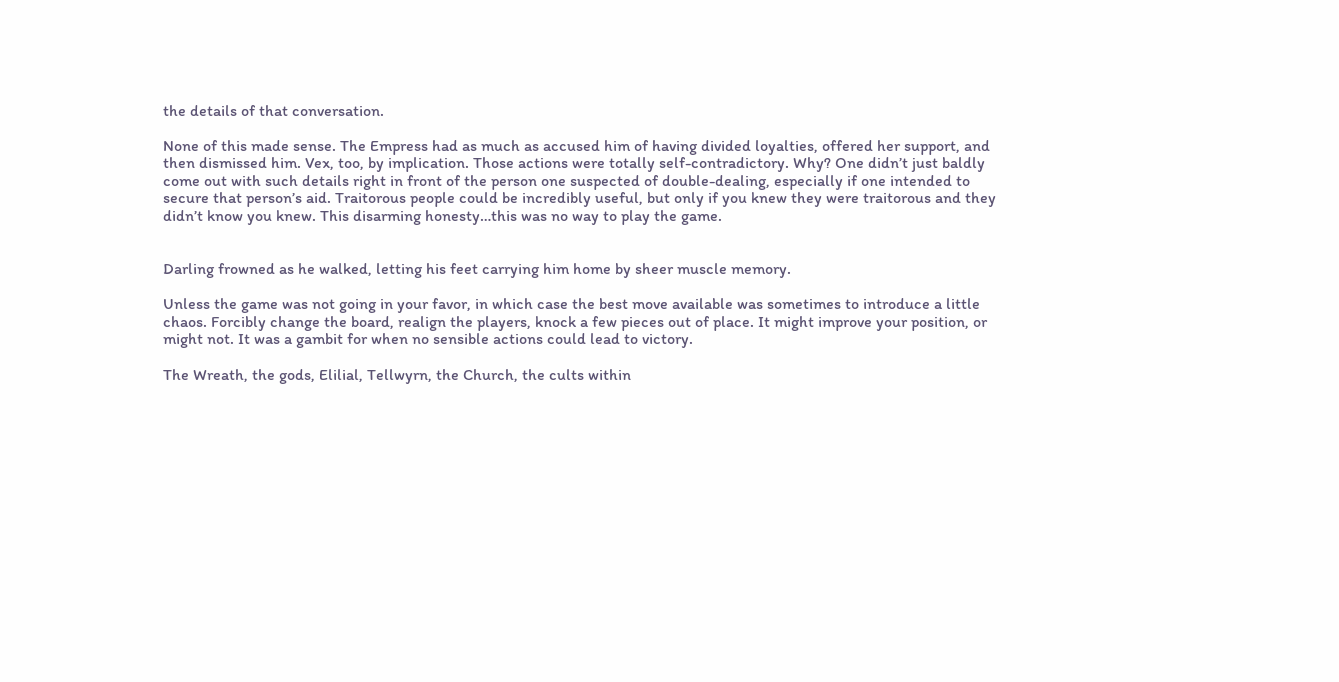the details of that conversation.

None of this made sense. The Empress had as much as accused him of having divided loyalties, offered her support, and then dismissed him. Vex, too, by implication. Those actions were totally self-contradictory. Why? One didn’t just baldly come out with such details right in front of the person one suspected of double-dealing, especially if one intended to secure that person’s aid. Traitorous people could be incredibly useful, but only if you knew they were traitorous and they didn’t know you knew. This disarming honesty…this was no way to play the game.


Darling frowned as he walked, letting his feet carrying him home by sheer muscle memory.

Unless the game was not going in your favor, in which case the best move available was sometimes to introduce a little chaos. Forcibly change the board, realign the players, knock a few pieces out of place. It might improve your position, or might not. It was a gambit for when no sensible actions could lead to victory.

The Wreath, the gods, Elilial, Tellwyrn, the Church, the cults within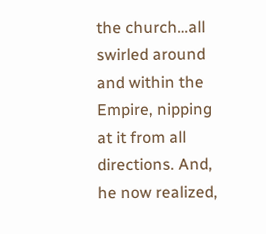the church…all swirled around and within the Empire, nipping at it from all directions. And, he now realized,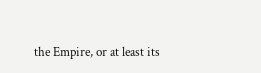the Empire, or at least its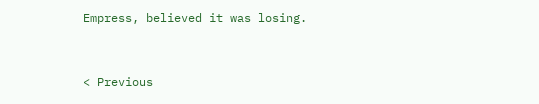Empress, believed it was losing.


< Previous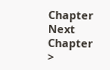Chapter                                                                                                                          Next Chapter >